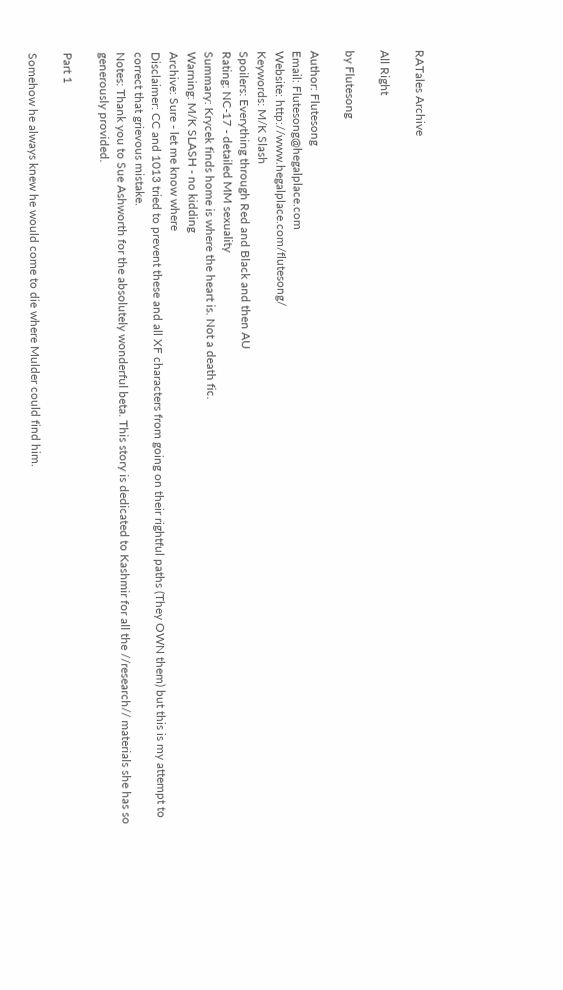RATales Archive

All Right

by Flutesong

Author: Flutesong
Email: Flutesong@hegalplace.com
Website: http://www.hegalplace.com/flutesong/
Keywords: M/K Slash
Spoilers: Everything through Red and Black and then AU
Rating: NC-17 - detailed MM sexuality
Summary: Krycek finds home is where the heart is. Not a death fic.
Warning: M/K SLASH - no kidding
Archive: Sure - let me know where
Disclaimer: CC and 1013 tried to prevent these and all XF characters from going on their rightful paths (They OWN them) but this is my attempt to correct that grievous mistake.
Notes: Thank you to Sue Ashworth for the absolutely wonderful beta. This story is dedicated to Kashmir for all the //research// materials she has so generously provided.

Part 1

Somehow he always knew he would come to die where Mulder could find him.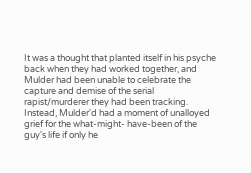It was a thought that planted itself in his psyche back when they had worked together, and Mulder had been unable to celebrate the capture and demise of the serial rapist/murderer they had been tracking. Instead, Mulder'd had a moment of unalloyed grief for the what-might- have-been of the guy's life if only he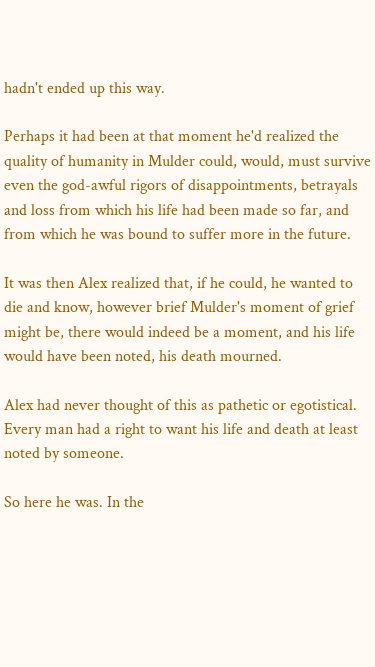hadn't ended up this way.

Perhaps it had been at that moment he'd realized the quality of humanity in Mulder could, would, must survive even the god-awful rigors of disappointments, betrayals and loss from which his life had been made so far, and from which he was bound to suffer more in the future.

It was then Alex realized that, if he could, he wanted to die and know, however brief Mulder's moment of grief might be, there would indeed be a moment, and his life would have been noted, his death mourned.

Alex had never thought of this as pathetic or egotistical. Every man had a right to want his life and death at least noted by someone.

So here he was. In the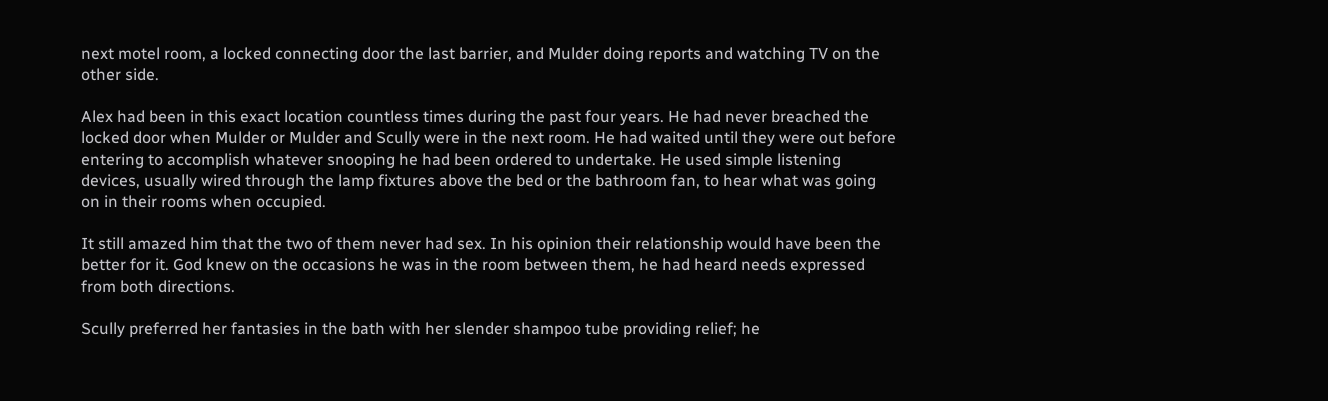next motel room, a locked connecting door the last barrier, and Mulder doing reports and watching TV on the other side.

Alex had been in this exact location countless times during the past four years. He had never breached the locked door when Mulder or Mulder and Scully were in the next room. He had waited until they were out before entering to accomplish whatever snooping he had been ordered to undertake. He used simple listening devices, usually wired through the lamp fixtures above the bed or the bathroom fan, to hear what was going on in their rooms when occupied.

It still amazed him that the two of them never had sex. In his opinion their relationship would have been the better for it. God knew on the occasions he was in the room between them, he had heard needs expressed from both directions.

Scully preferred her fantasies in the bath with her slender shampoo tube providing relief; he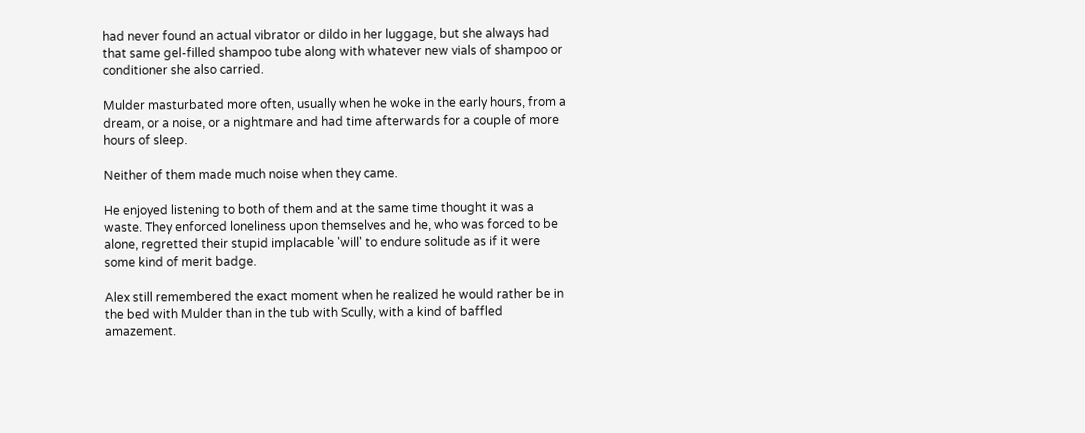had never found an actual vibrator or dildo in her luggage, but she always had that same gel-filled shampoo tube along with whatever new vials of shampoo or conditioner she also carried.

Mulder masturbated more often, usually when he woke in the early hours, from a dream, or a noise, or a nightmare and had time afterwards for a couple of more hours of sleep.

Neither of them made much noise when they came.

He enjoyed listening to both of them and at the same time thought it was a waste. They enforced loneliness upon themselves and he, who was forced to be alone, regretted their stupid implacable 'will' to endure solitude as if it were some kind of merit badge.

Alex still remembered the exact moment when he realized he would rather be in the bed with Mulder than in the tub with Scully, with a kind of baffled amazement.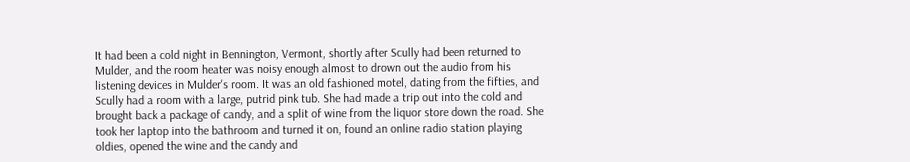It had been a cold night in Bennington, Vermont, shortly after Scully had been returned to Mulder, and the room heater was noisy enough almost to drown out the audio from his listening devices in Mulder's room. It was an old fashioned motel, dating from the fifties, and Scully had a room with a large, putrid pink tub. She had made a trip out into the cold and brought back a package of candy, and a split of wine from the liquor store down the road. She took her laptop into the bathroom and turned it on, found an online radio station playing oldies, opened the wine and the candy and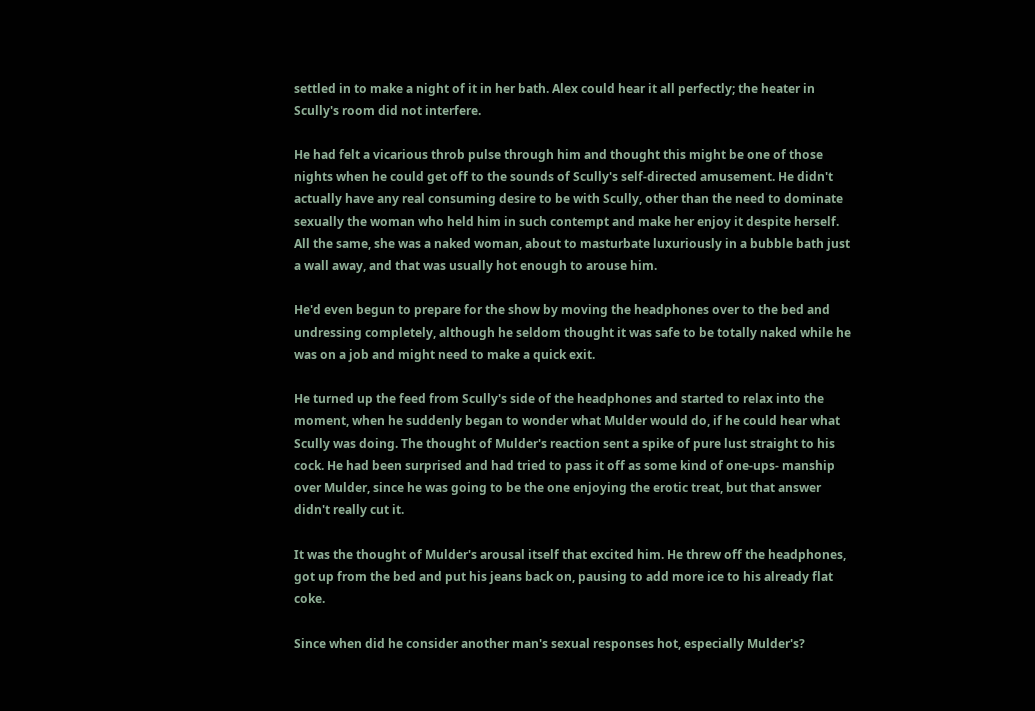settled in to make a night of it in her bath. Alex could hear it all perfectly; the heater in Scully's room did not interfere.

He had felt a vicarious throb pulse through him and thought this might be one of those nights when he could get off to the sounds of Scully's self-directed amusement. He didn't actually have any real consuming desire to be with Scully, other than the need to dominate sexually the woman who held him in such contempt and make her enjoy it despite herself. All the same, she was a naked woman, about to masturbate luxuriously in a bubble bath just a wall away, and that was usually hot enough to arouse him.

He'd even begun to prepare for the show by moving the headphones over to the bed and undressing completely, although he seldom thought it was safe to be totally naked while he was on a job and might need to make a quick exit.

He turned up the feed from Scully's side of the headphones and started to relax into the moment, when he suddenly began to wonder what Mulder would do, if he could hear what Scully was doing. The thought of Mulder's reaction sent a spike of pure lust straight to his cock. He had been surprised and had tried to pass it off as some kind of one-ups- manship over Mulder, since he was going to be the one enjoying the erotic treat, but that answer didn't really cut it.

It was the thought of Mulder's arousal itself that excited him. He threw off the headphones, got up from the bed and put his jeans back on, pausing to add more ice to his already flat coke.

Since when did he consider another man's sexual responses hot, especially Mulder's?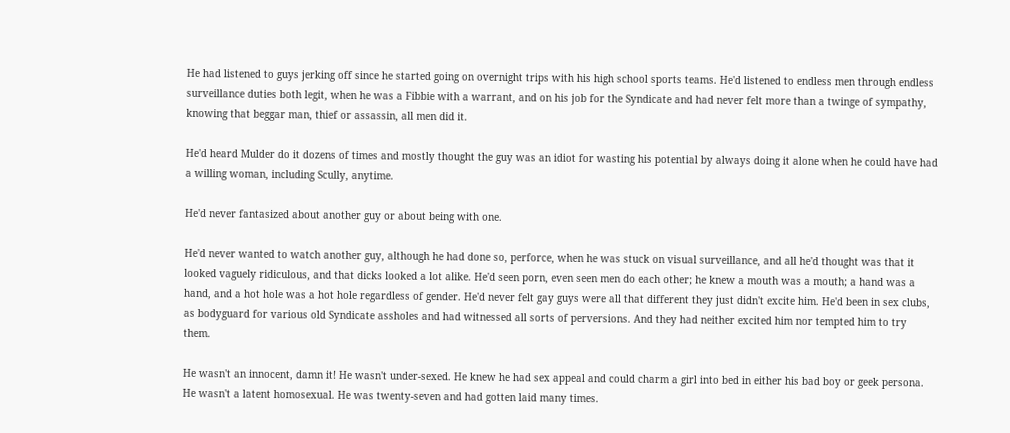He had listened to guys jerking off since he started going on overnight trips with his high school sports teams. He'd listened to endless men through endless surveillance duties both legit, when he was a Fibbie with a warrant, and on his job for the Syndicate and had never felt more than a twinge of sympathy, knowing that beggar man, thief or assassin, all men did it.

He'd heard Mulder do it dozens of times and mostly thought the guy was an idiot for wasting his potential by always doing it alone when he could have had a willing woman, including Scully, anytime.

He'd never fantasized about another guy or about being with one.

He'd never wanted to watch another guy, although he had done so, perforce, when he was stuck on visual surveillance, and all he'd thought was that it looked vaguely ridiculous, and that dicks looked a lot alike. He'd seen porn, even seen men do each other; he knew a mouth was a mouth; a hand was a hand, and a hot hole was a hot hole regardless of gender. He'd never felt gay guys were all that different they just didn't excite him. He'd been in sex clubs, as bodyguard for various old Syndicate assholes and had witnessed all sorts of perversions. And they had neither excited him nor tempted him to try them.

He wasn't an innocent, damn it! He wasn't under-sexed. He knew he had sex appeal and could charm a girl into bed in either his bad boy or geek persona. He wasn't a latent homosexual. He was twenty-seven and had gotten laid many times.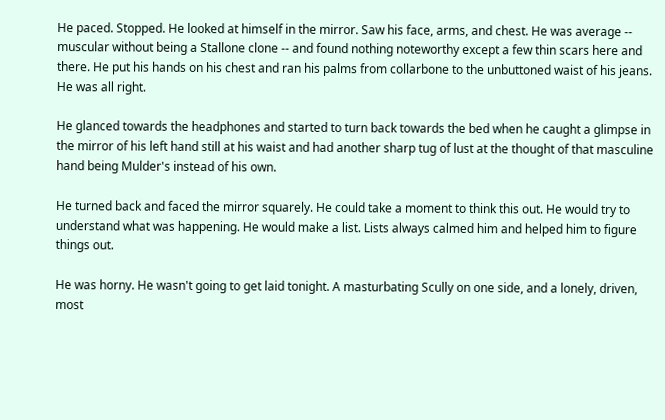He paced. Stopped. He looked at himself in the mirror. Saw his face, arms, and chest. He was average -- muscular without being a Stallone clone -- and found nothing noteworthy except a few thin scars here and there. He put his hands on his chest and ran his palms from collarbone to the unbuttoned waist of his jeans. He was all right.

He glanced towards the headphones and started to turn back towards the bed when he caught a glimpse in the mirror of his left hand still at his waist and had another sharp tug of lust at the thought of that masculine hand being Mulder's instead of his own.

He turned back and faced the mirror squarely. He could take a moment to think this out. He would try to understand what was happening. He would make a list. Lists always calmed him and helped him to figure things out.

He was horny. He wasn't going to get laid tonight. A masturbating Scully on one side, and a lonely, driven, most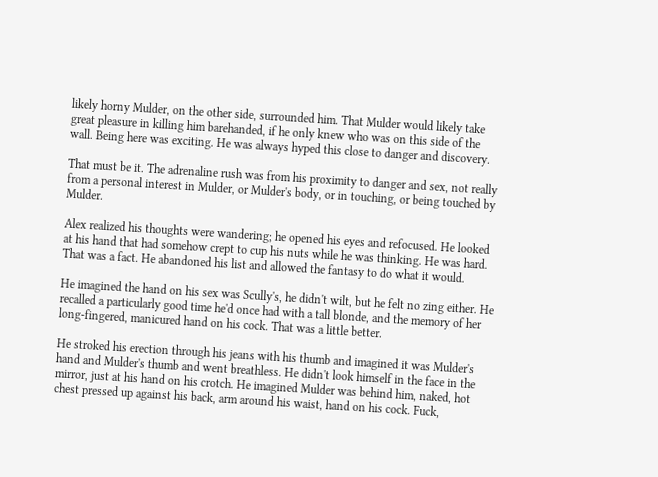likely horny Mulder, on the other side, surrounded him. That Mulder would likely take great pleasure in killing him barehanded, if he only knew who was on this side of the wall. Being here was exciting. He was always hyped this close to danger and discovery.

That must be it. The adrenaline rush was from his proximity to danger and sex, not really from a personal interest in Mulder, or Mulder's body, or in touching, or being touched by Mulder.

Alex realized his thoughts were wandering; he opened his eyes and refocused. He looked at his hand that had somehow crept to cup his nuts while he was thinking. He was hard. That was a fact. He abandoned his list and allowed the fantasy to do what it would.

He imagined the hand on his sex was Scully's, he didn't wilt, but he felt no zing either. He recalled a particularly good time he'd once had with a tall blonde, and the memory of her long-fingered, manicured hand on his cock. That was a little better.

He stroked his erection through his jeans with his thumb and imagined it was Mulder's hand and Mulder's thumb and went breathless. He didn't look himself in the face in the mirror, just at his hand on his crotch. He imagined Mulder was behind him, naked, hot chest pressed up against his back, arm around his waist, hand on his cock. Fuck,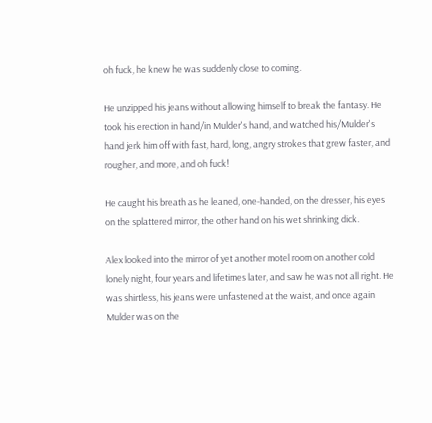oh fuck, he knew he was suddenly close to coming.

He unzipped his jeans without allowing himself to break the fantasy. He took his erection in hand/in Mulder's hand, and watched his/Mulder's hand jerk him off with fast, hard, long, angry strokes that grew faster, and rougher, and more, and oh fuck!

He caught his breath as he leaned, one-handed, on the dresser, his eyes on the splattered mirror, the other hand on his wet shrinking dick.

Alex looked into the mirror of yet another motel room on another cold lonely night, four years and lifetimes later, and saw he was not all right. He was shirtless, his jeans were unfastened at the waist, and once again Mulder was on the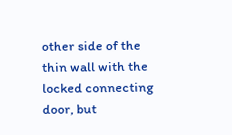other side of the thin wall with the locked connecting door, but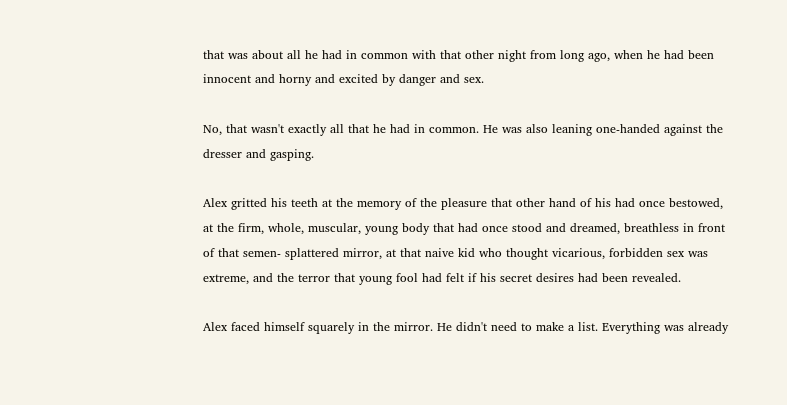that was about all he had in common with that other night from long ago, when he had been innocent and horny and excited by danger and sex.

No, that wasn't exactly all that he had in common. He was also leaning one-handed against the dresser and gasping.

Alex gritted his teeth at the memory of the pleasure that other hand of his had once bestowed, at the firm, whole, muscular, young body that had once stood and dreamed, breathless in front of that semen- splattered mirror, at that naive kid who thought vicarious, forbidden sex was extreme, and the terror that young fool had felt if his secret desires had been revealed.

Alex faced himself squarely in the mirror. He didn't need to make a list. Everything was already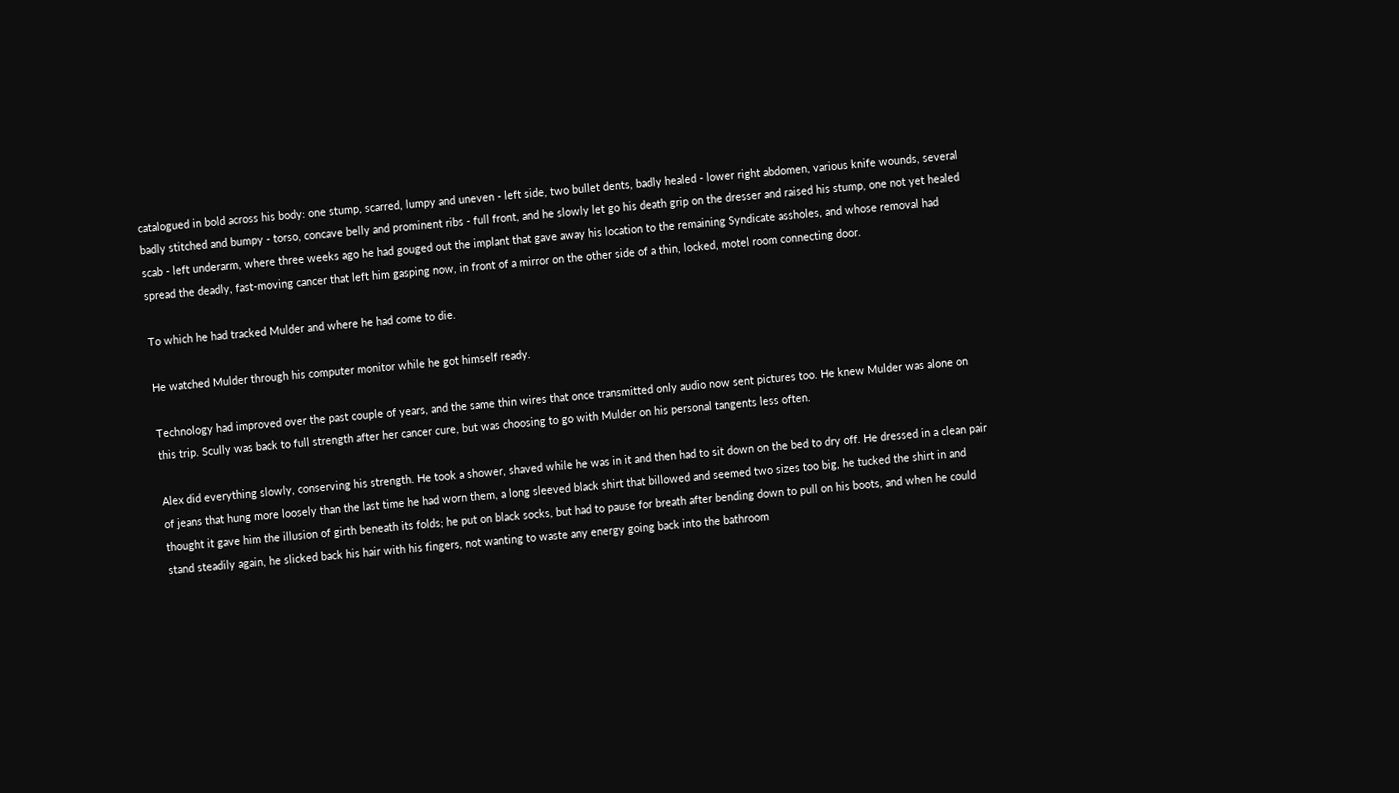catalogued in bold across his body: one stump, scarred, lumpy and uneven - left side, two bullet dents, badly healed - lower right abdomen, various knife wounds, several badly stitched and bumpy - torso, concave belly and prominent ribs - full front, and he slowly let go his death grip on the dresser and raised his stump, one not yet healed scab - left underarm, where three weeks ago he had gouged out the implant that gave away his location to the remaining Syndicate assholes, and whose removal had spread the deadly, fast-moving cancer that left him gasping now, in front of a mirror on the other side of a thin, locked, motel room connecting door.

To which he had tracked Mulder and where he had come to die.

He watched Mulder through his computer monitor while he got himself ready.

Technology had improved over the past couple of years, and the same thin wires that once transmitted only audio now sent pictures too. He knew Mulder was alone on this trip. Scully was back to full strength after her cancer cure, but was choosing to go with Mulder on his personal tangents less often.

Alex did everything slowly, conserving his strength. He took a shower, shaved while he was in it and then had to sit down on the bed to dry off. He dressed in a clean pair of jeans that hung more loosely than the last time he had worn them, a long sleeved black shirt that billowed and seemed two sizes too big, he tucked the shirt in and thought it gave him the illusion of girth beneath its folds; he put on black socks, but had to pause for breath after bending down to pull on his boots, and when he could stand steadily again, he slicked back his hair with his fingers, not wanting to waste any energy going back into the bathroom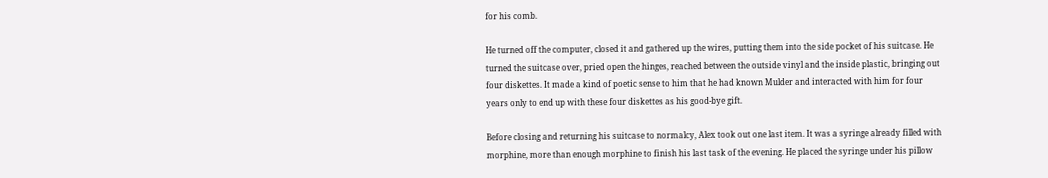for his comb.

He turned off the computer, closed it and gathered up the wires, putting them into the side pocket of his suitcase. He turned the suitcase over, pried open the hinges, reached between the outside vinyl and the inside plastic, bringing out four diskettes. It made a kind of poetic sense to him that he had known Mulder and interacted with him for four years only to end up with these four diskettes as his good-bye gift.

Before closing and returning his suitcase to normalcy, Alex took out one last item. It was a syringe already filled with morphine, more than enough morphine to finish his last task of the evening. He placed the syringe under his pillow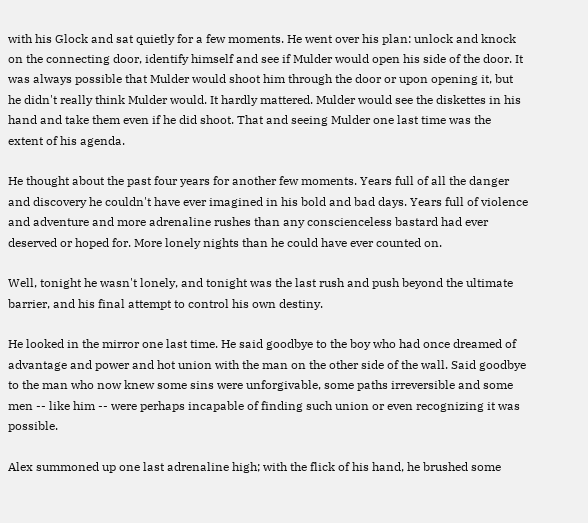with his Glock and sat quietly for a few moments. He went over his plan: unlock and knock on the connecting door, identify himself and see if Mulder would open his side of the door. It was always possible that Mulder would shoot him through the door or upon opening it, but he didn't really think Mulder would. It hardly mattered. Mulder would see the diskettes in his hand and take them even if he did shoot. That and seeing Mulder one last time was the extent of his agenda.

He thought about the past four years for another few moments. Years full of all the danger and discovery he couldn't have ever imagined in his bold and bad days. Years full of violence and adventure and more adrenaline rushes than any conscienceless bastard had ever deserved or hoped for. More lonely nights than he could have ever counted on.

Well, tonight he wasn't lonely, and tonight was the last rush and push beyond the ultimate barrier, and his final attempt to control his own destiny.

He looked in the mirror one last time. He said goodbye to the boy who had once dreamed of advantage and power and hot union with the man on the other side of the wall. Said goodbye to the man who now knew some sins were unforgivable, some paths irreversible and some men -- like him -- were perhaps incapable of finding such union or even recognizing it was possible.

Alex summoned up one last adrenaline high; with the flick of his hand, he brushed some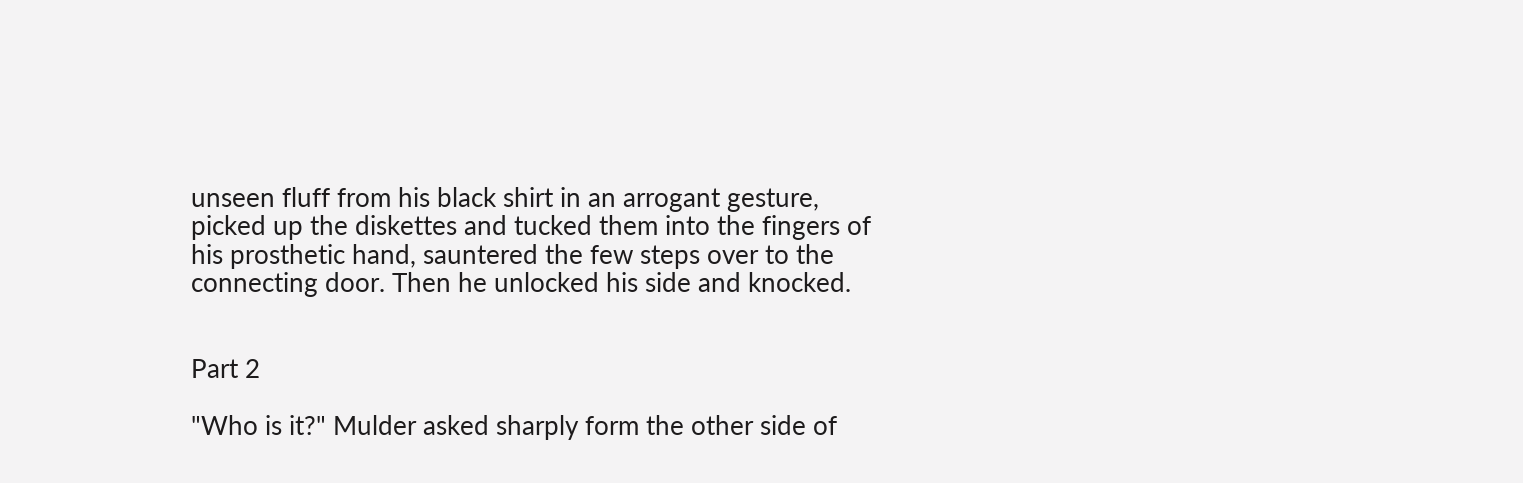unseen fluff from his black shirt in an arrogant gesture, picked up the diskettes and tucked them into the fingers of his prosthetic hand, sauntered the few steps over to the connecting door. Then he unlocked his side and knocked.


Part 2

"Who is it?" Mulder asked sharply form the other side of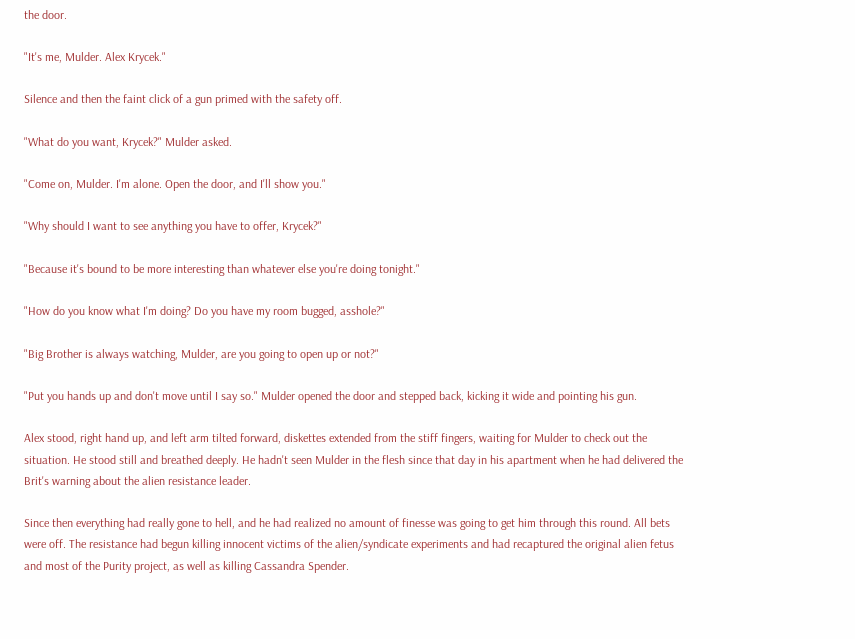the door.

"It's me, Mulder. Alex Krycek."

Silence and then the faint click of a gun primed with the safety off.

"What do you want, Krycek?" Mulder asked.

"Come on, Mulder. I'm alone. Open the door, and I'll show you."

"Why should I want to see anything you have to offer, Krycek?"

"Because it's bound to be more interesting than whatever else you're doing tonight."

"How do you know what I'm doing? Do you have my room bugged, asshole?"

"Big Brother is always watching, Mulder, are you going to open up or not?"

"Put you hands up and don't move until I say so." Mulder opened the door and stepped back, kicking it wide and pointing his gun.

Alex stood, right hand up, and left arm tilted forward, diskettes extended from the stiff fingers, waiting for Mulder to check out the situation. He stood still and breathed deeply. He hadn't seen Mulder in the flesh since that day in his apartment when he had delivered the Brit's warning about the alien resistance leader.

Since then everything had really gone to hell, and he had realized no amount of finesse was going to get him through this round. All bets were off. The resistance had begun killing innocent victims of the alien/syndicate experiments and had recaptured the original alien fetus and most of the Purity project, as well as killing Cassandra Spender.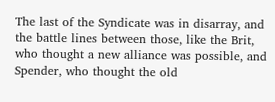The last of the Syndicate was in disarray, and the battle lines between those, like the Brit, who thought a new alliance was possible, and Spender, who thought the old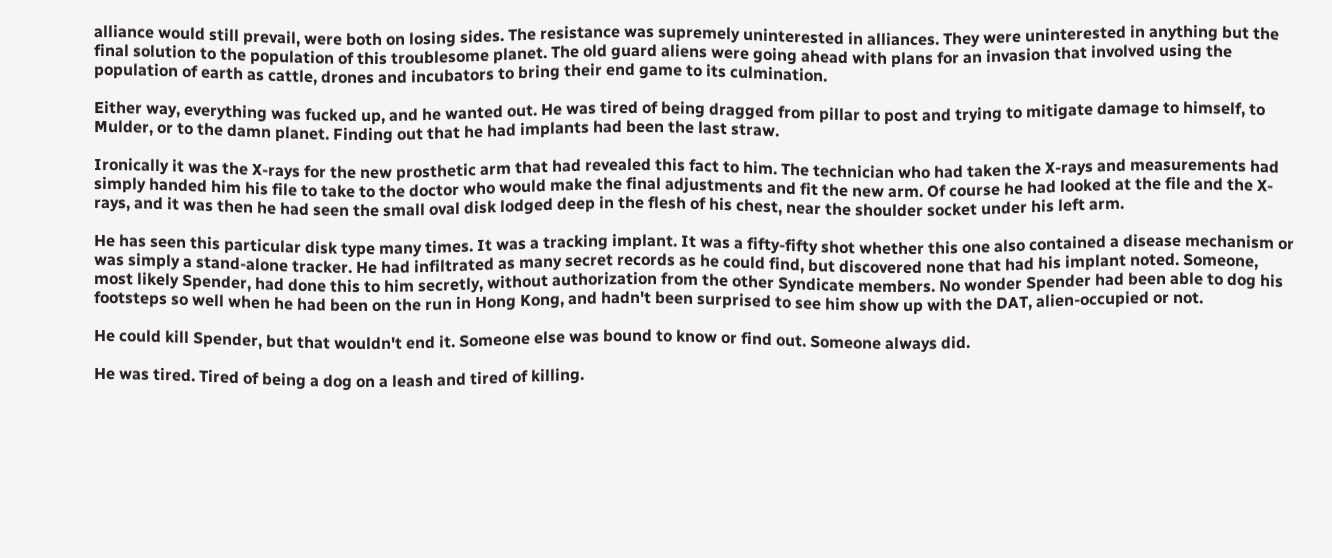alliance would still prevail, were both on losing sides. The resistance was supremely uninterested in alliances. They were uninterested in anything but the final solution to the population of this troublesome planet. The old guard aliens were going ahead with plans for an invasion that involved using the population of earth as cattle, drones and incubators to bring their end game to its culmination.

Either way, everything was fucked up, and he wanted out. He was tired of being dragged from pillar to post and trying to mitigate damage to himself, to Mulder, or to the damn planet. Finding out that he had implants had been the last straw.

Ironically it was the X-rays for the new prosthetic arm that had revealed this fact to him. The technician who had taken the X-rays and measurements had simply handed him his file to take to the doctor who would make the final adjustments and fit the new arm. Of course he had looked at the file and the X-rays, and it was then he had seen the small oval disk lodged deep in the flesh of his chest, near the shoulder socket under his left arm.

He has seen this particular disk type many times. It was a tracking implant. It was a fifty-fifty shot whether this one also contained a disease mechanism or was simply a stand-alone tracker. He had infiltrated as many secret records as he could find, but discovered none that had his implant noted. Someone, most likely Spender, had done this to him secretly, without authorization from the other Syndicate members. No wonder Spender had been able to dog his footsteps so well when he had been on the run in Hong Kong, and hadn't been surprised to see him show up with the DAT, alien-occupied or not.

He could kill Spender, but that wouldn't end it. Someone else was bound to know or find out. Someone always did.

He was tired. Tired of being a dog on a leash and tired of killing.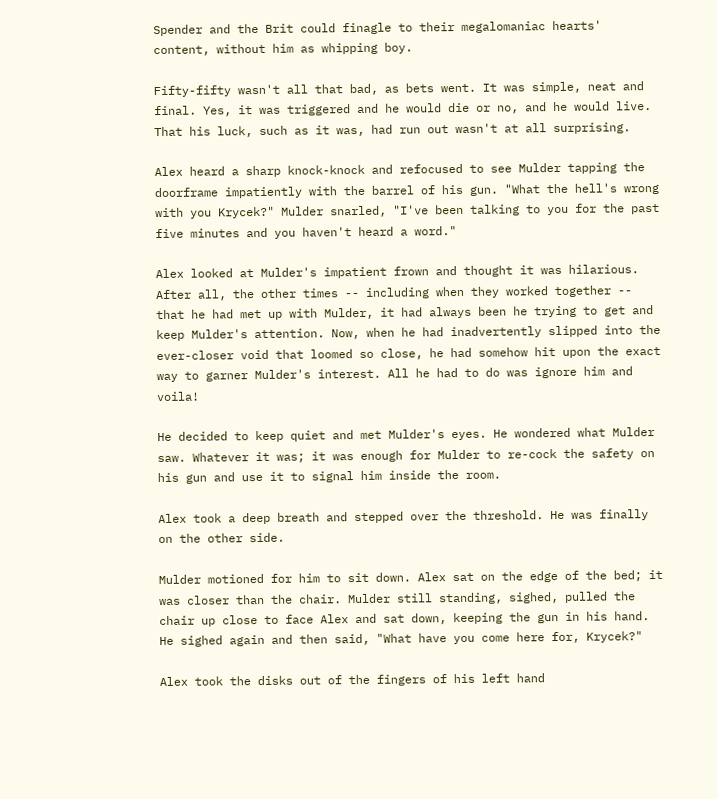Spender and the Brit could finagle to their megalomaniac hearts' content, without him as whipping boy.

Fifty-fifty wasn't all that bad, as bets went. It was simple, neat and final. Yes, it was triggered and he would die or no, and he would live. That his luck, such as it was, had run out wasn't at all surprising.

Alex heard a sharp knock-knock and refocused to see Mulder tapping the doorframe impatiently with the barrel of his gun. "What the hell's wrong with you Krycek?" Mulder snarled, "I've been talking to you for the past five minutes and you haven't heard a word."

Alex looked at Mulder's impatient frown and thought it was hilarious. After all, the other times -- including when they worked together -- that he had met up with Mulder, it had always been he trying to get and keep Mulder's attention. Now, when he had inadvertently slipped into the ever-closer void that loomed so close, he had somehow hit upon the exact way to garner Mulder's interest. All he had to do was ignore him and voila!

He decided to keep quiet and met Mulder's eyes. He wondered what Mulder saw. Whatever it was; it was enough for Mulder to re-cock the safety on his gun and use it to signal him inside the room.

Alex took a deep breath and stepped over the threshold. He was finally on the other side.

Mulder motioned for him to sit down. Alex sat on the edge of the bed; it was closer than the chair. Mulder still standing, sighed, pulled the chair up close to face Alex and sat down, keeping the gun in his hand. He sighed again and then said, "What have you come here for, Krycek?"

Alex took the disks out of the fingers of his left hand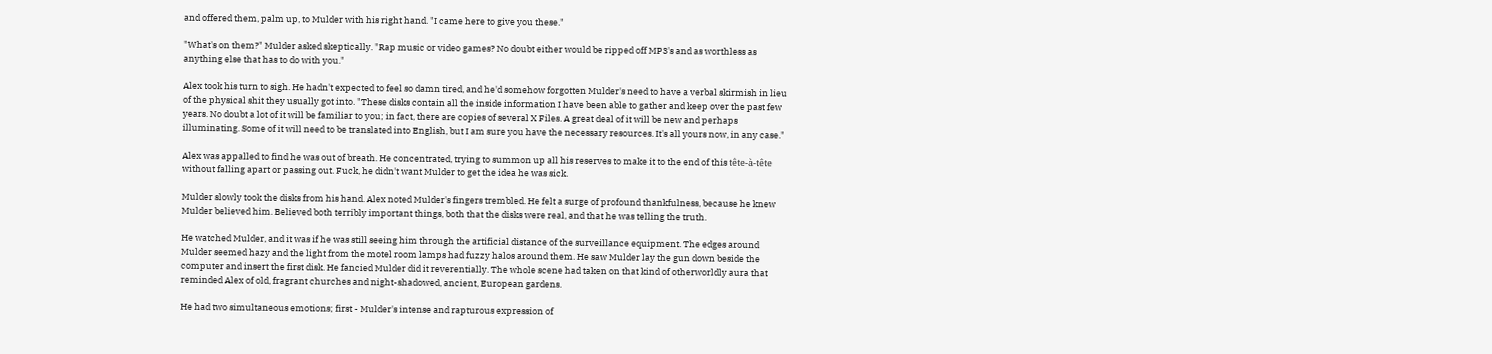and offered them, palm up, to Mulder with his right hand. "I came here to give you these."

"What's on them?" Mulder asked skeptically. "Rap music or video games? No doubt either would be ripped off MP3's and as worthless as anything else that has to do with you."

Alex took his turn to sigh. He hadn't expected to feel so damn tired, and he'd somehow forgotten Mulder's need to have a verbal skirmish in lieu of the physical shit they usually got into. "These disks contain all the inside information I have been able to gather and keep over the past few years. No doubt a lot of it will be familiar to you; in fact, there are copies of several X Files. A great deal of it will be new and perhaps illuminating. Some of it will need to be translated into English, but I am sure you have the necessary resources. It's all yours now, in any case."

Alex was appalled to find he was out of breath. He concentrated, trying to summon up all his reserves to make it to the end of this tête-à-tête without falling apart or passing out. Fuck, he didn't want Mulder to get the idea he was sick.

Mulder slowly took the disks from his hand. Alex noted Mulder's fingers trembled. He felt a surge of profound thankfulness, because he knew Mulder believed him. Believed both terribly important things, both that the disks were real, and that he was telling the truth.

He watched Mulder, and it was if he was still seeing him through the artificial distance of the surveillance equipment. The edges around Mulder seemed hazy and the light from the motel room lamps had fuzzy halos around them. He saw Mulder lay the gun down beside the computer and insert the first disk. He fancied Mulder did it reverentially. The whole scene had taken on that kind of otherworldly aura that reminded Alex of old, fragrant churches and night-shadowed, ancient, European gardens.

He had two simultaneous emotions; first - Mulder's intense and rapturous expression of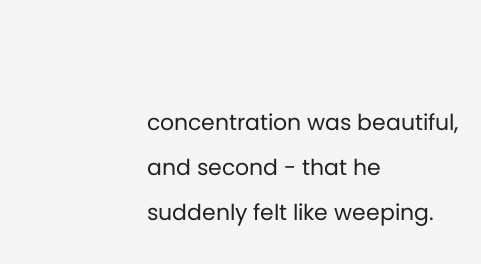concentration was beautiful, and second - that he suddenly felt like weeping.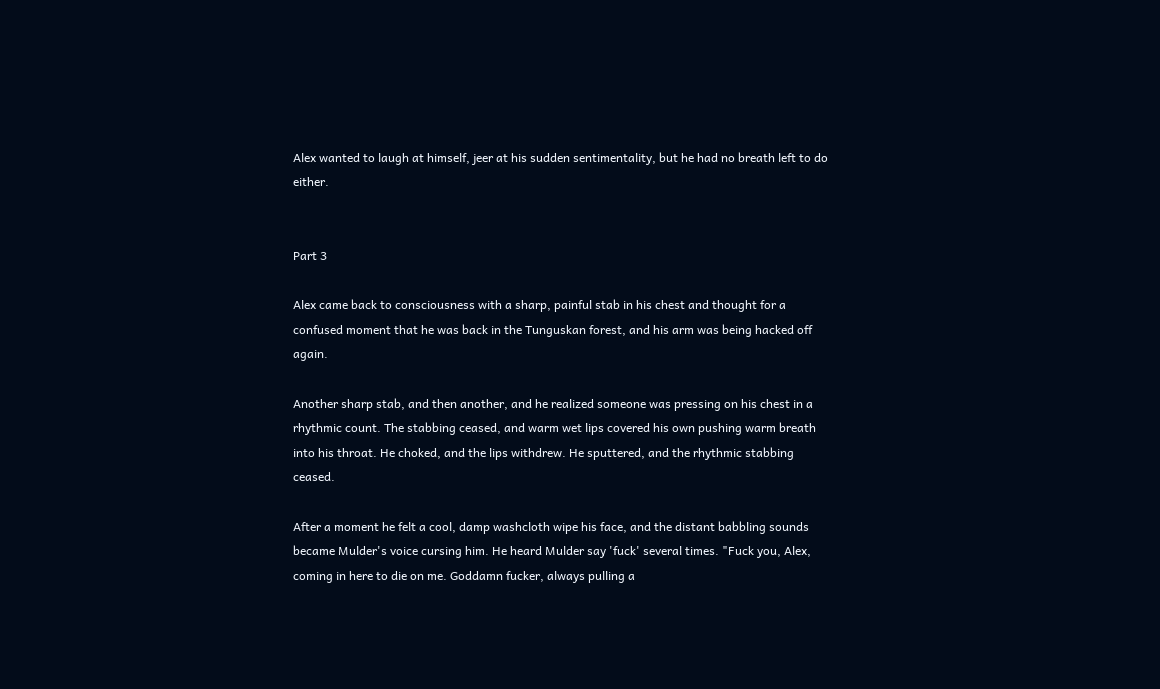Alex wanted to laugh at himself, jeer at his sudden sentimentality, but he had no breath left to do either.


Part 3

Alex came back to consciousness with a sharp, painful stab in his chest and thought for a confused moment that he was back in the Tunguskan forest, and his arm was being hacked off again.

Another sharp stab, and then another, and he realized someone was pressing on his chest in a rhythmic count. The stabbing ceased, and warm wet lips covered his own pushing warm breath into his throat. He choked, and the lips withdrew. He sputtered, and the rhythmic stabbing ceased.

After a moment he felt a cool, damp washcloth wipe his face, and the distant babbling sounds became Mulder's voice cursing him. He heard Mulder say 'fuck' several times. "Fuck you, Alex, coming in here to die on me. Goddamn fucker, always pulling a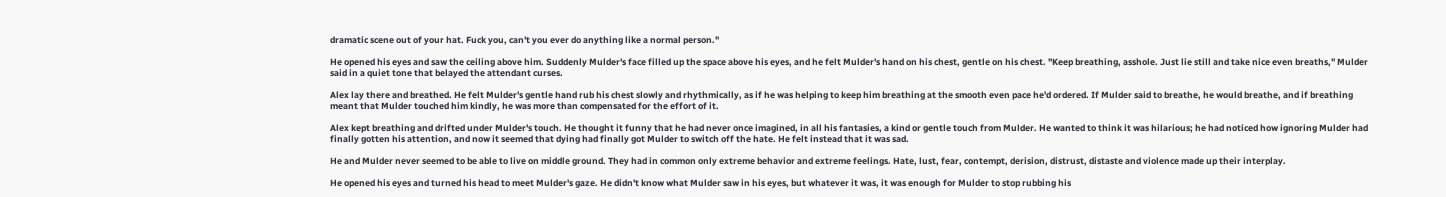dramatic scene out of your hat. Fuck you, can't you ever do anything like a normal person."

He opened his eyes and saw the ceiling above him. Suddenly Mulder's face filled up the space above his eyes, and he felt Mulder's hand on his chest, gentle on his chest. "Keep breathing, asshole. Just lie still and take nice even breaths," Mulder said in a quiet tone that belayed the attendant curses.

Alex lay there and breathed. He felt Mulder's gentle hand rub his chest slowly and rhythmically, as if he was helping to keep him breathing at the smooth even pace he'd ordered. If Mulder said to breathe, he would breathe, and if breathing meant that Mulder touched him kindly, he was more than compensated for the effort of it.

Alex kept breathing and drifted under Mulder's touch. He thought it funny that he had never once imagined, in all his fantasies, a kind or gentle touch from Mulder. He wanted to think it was hilarious; he had noticed how ignoring Mulder had finally gotten his attention, and now it seemed that dying had finally got Mulder to switch off the hate. He felt instead that it was sad.

He and Mulder never seemed to be able to live on middle ground. They had in common only extreme behavior and extreme feelings. Hate, lust, fear, contempt, derision, distrust, distaste and violence made up their interplay.

He opened his eyes and turned his head to meet Mulder's gaze. He didn't know what Mulder saw in his eyes, but whatever it was, it was enough for Mulder to stop rubbing his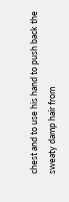chest and to use his hand to push back the sweaty damp hair from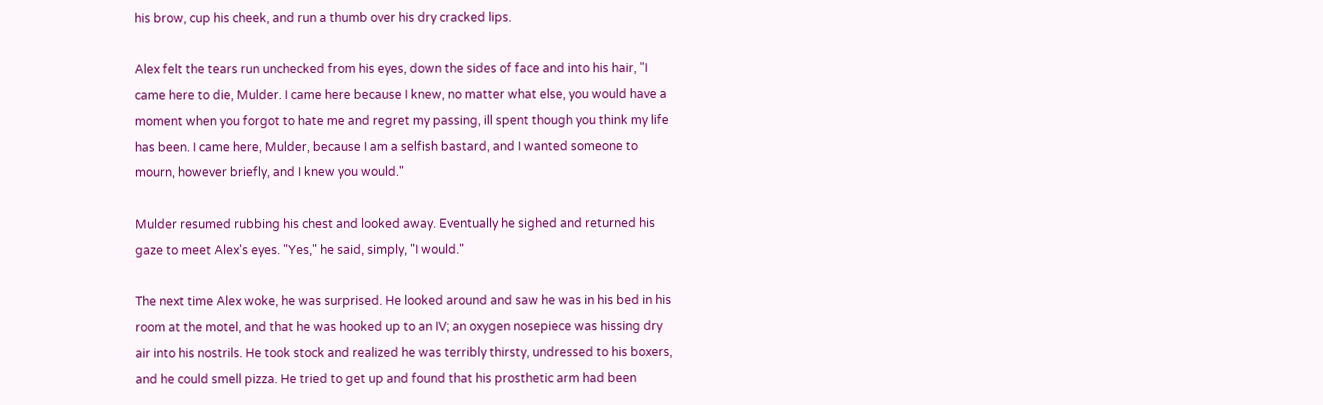his brow, cup his cheek, and run a thumb over his dry cracked lips.

Alex felt the tears run unchecked from his eyes, down the sides of face and into his hair, "I came here to die, Mulder. I came here because I knew, no matter what else, you would have a moment when you forgot to hate me and regret my passing, ill spent though you think my life has been. I came here, Mulder, because I am a selfish bastard, and I wanted someone to mourn, however briefly, and I knew you would."

Mulder resumed rubbing his chest and looked away. Eventually he sighed and returned his gaze to meet Alex's eyes. "Yes," he said, simply, "I would."

The next time Alex woke, he was surprised. He looked around and saw he was in his bed in his room at the motel, and that he was hooked up to an IV; an oxygen nosepiece was hissing dry air into his nostrils. He took stock and realized he was terribly thirsty, undressed to his boxers, and he could smell pizza. He tried to get up and found that his prosthetic arm had been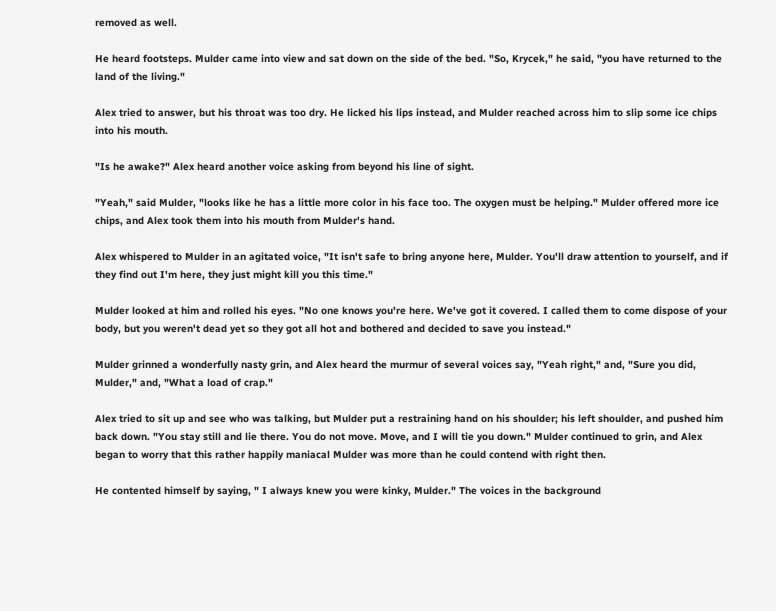removed as well.

He heard footsteps. Mulder came into view and sat down on the side of the bed. "So, Krycek," he said, "you have returned to the land of the living."

Alex tried to answer, but his throat was too dry. He licked his lips instead, and Mulder reached across him to slip some ice chips into his mouth.

"Is he awake?" Alex heard another voice asking from beyond his line of sight.

"Yeah," said Mulder, "looks like he has a little more color in his face too. The oxygen must be helping." Mulder offered more ice chips, and Alex took them into his mouth from Mulder's hand.

Alex whispered to Mulder in an agitated voice, "It isn't safe to bring anyone here, Mulder. You'll draw attention to yourself, and if they find out I'm here, they just might kill you this time."

Mulder looked at him and rolled his eyes. "No one knows you're here. We've got it covered. I called them to come dispose of your body, but you weren't dead yet so they got all hot and bothered and decided to save you instead."

Mulder grinned a wonderfully nasty grin, and Alex heard the murmur of several voices say, "Yeah right," and, "Sure you did, Mulder," and, "What a load of crap."

Alex tried to sit up and see who was talking, but Mulder put a restraining hand on his shoulder; his left shoulder, and pushed him back down. "You stay still and lie there. You do not move. Move, and I will tie you down." Mulder continued to grin, and Alex began to worry that this rather happily maniacal Mulder was more than he could contend with right then.

He contented himself by saying, " I always knew you were kinky, Mulder." The voices in the background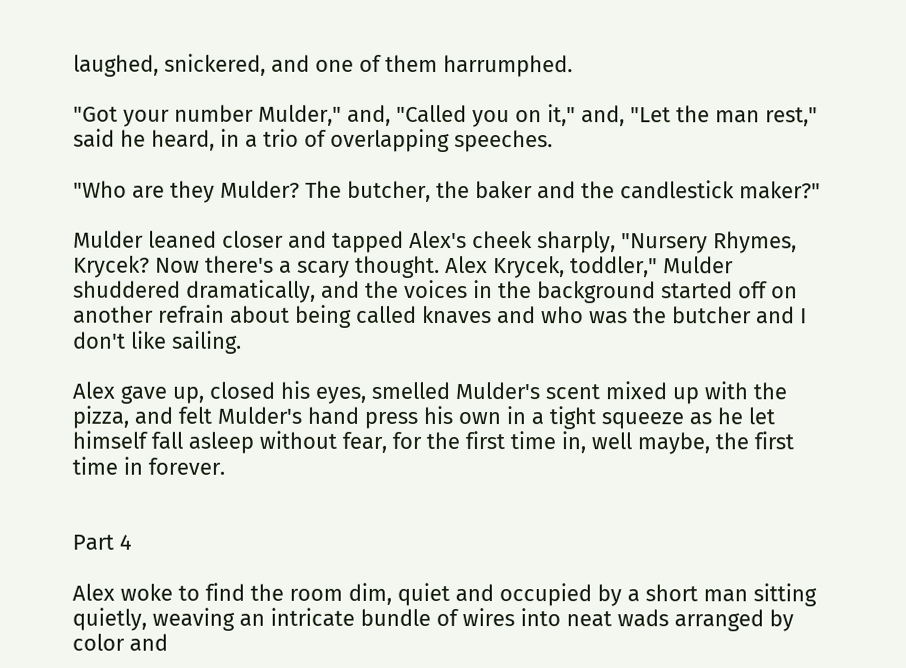laughed, snickered, and one of them harrumphed.

"Got your number Mulder," and, "Called you on it," and, "Let the man rest," said he heard, in a trio of overlapping speeches.

"Who are they Mulder? The butcher, the baker and the candlestick maker?"

Mulder leaned closer and tapped Alex's cheek sharply, "Nursery Rhymes, Krycek? Now there's a scary thought. Alex Krycek, toddler," Mulder shuddered dramatically, and the voices in the background started off on another refrain about being called knaves and who was the butcher and I don't like sailing.

Alex gave up, closed his eyes, smelled Mulder's scent mixed up with the pizza, and felt Mulder's hand press his own in a tight squeeze as he let himself fall asleep without fear, for the first time in, well maybe, the first time in forever.


Part 4

Alex woke to find the room dim, quiet and occupied by a short man sitting quietly, weaving an intricate bundle of wires into neat wads arranged by color and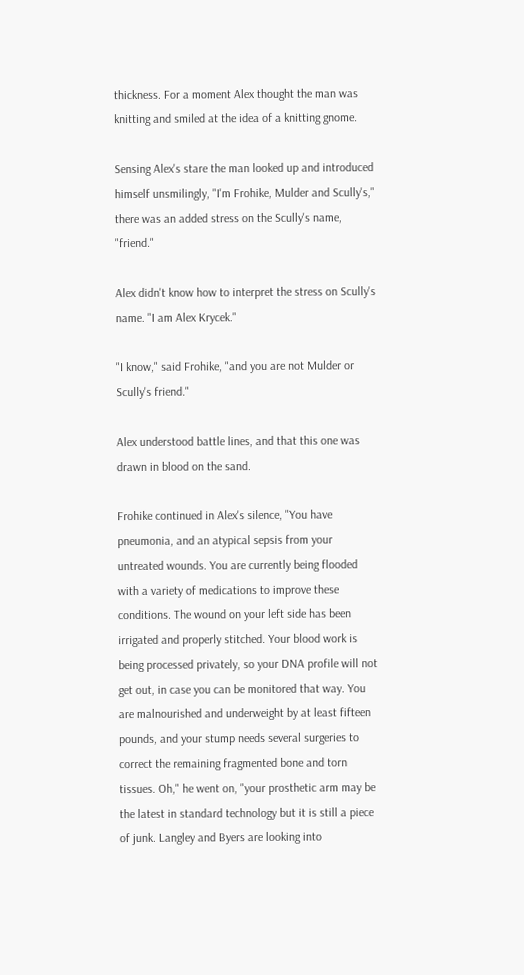thickness. For a moment Alex thought the man was knitting and smiled at the idea of a knitting gnome.

Sensing Alex's stare the man looked up and introduced himself unsmilingly, "I'm Frohike, Mulder and Scully's," there was an added stress on the Scully's name, "friend."

Alex didn't know how to interpret the stress on Scully's name. "I am Alex Krycek."

"I know," said Frohike, "and you are not Mulder or Scully's friend."

Alex understood battle lines, and that this one was drawn in blood on the sand.

Frohike continued in Alex's silence, "You have pneumonia, and an atypical sepsis from your untreated wounds. You are currently being flooded with a variety of medications to improve these conditions. The wound on your left side has been irrigated and properly stitched. Your blood work is being processed privately, so your DNA profile will not get out, in case you can be monitored that way. You are malnourished and underweight by at least fifteen pounds, and your stump needs several surgeries to correct the remaining fragmented bone and torn tissues. Oh," he went on, "your prosthetic arm may be the latest in standard technology but it is still a piece of junk. Langley and Byers are looking into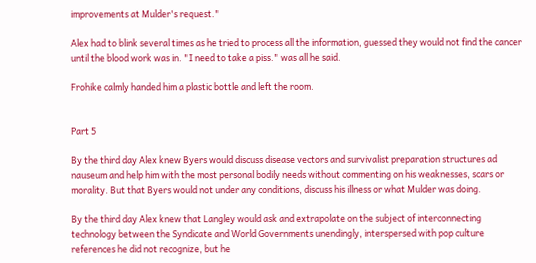improvements at Mulder's request."

Alex had to blink several times as he tried to process all the information, guessed they would not find the cancer until the blood work was in. "I need to take a piss." was all he said.

Frohike calmly handed him a plastic bottle and left the room.


Part 5

By the third day Alex knew Byers would discuss disease vectors and survivalist preparation structures ad nauseum and help him with the most personal bodily needs without commenting on his weaknesses, scars or morality. But that Byers would not under any conditions, discuss his illness or what Mulder was doing.

By the third day Alex knew that Langley would ask and extrapolate on the subject of interconnecting technology between the Syndicate and World Governments unendingly, interspersed with pop culture references he did not recognize, but he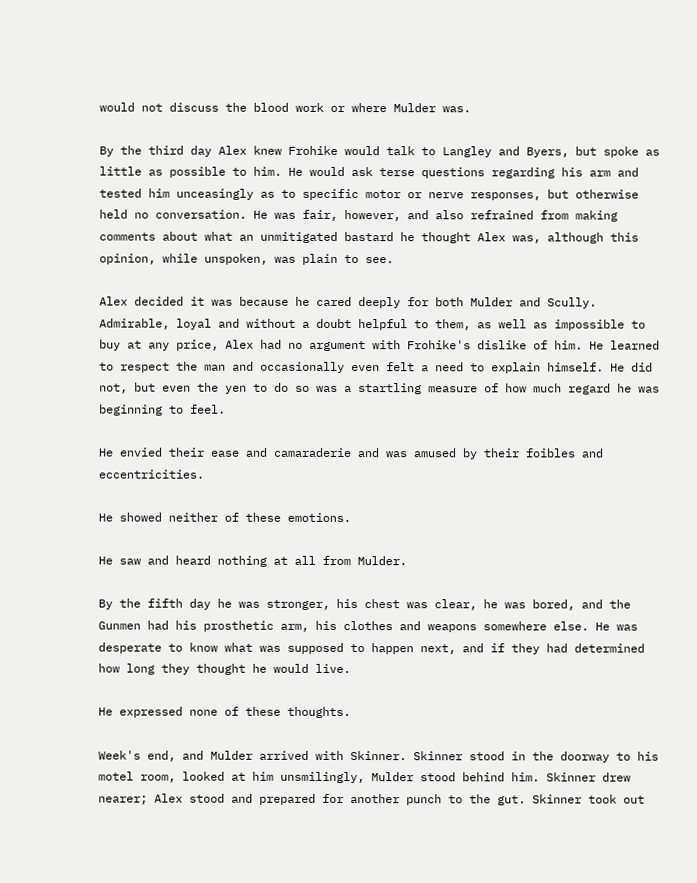would not discuss the blood work or where Mulder was.

By the third day Alex knew Frohike would talk to Langley and Byers, but spoke as little as possible to him. He would ask terse questions regarding his arm and tested him unceasingly as to specific motor or nerve responses, but otherwise held no conversation. He was fair, however, and also refrained from making comments about what an unmitigated bastard he thought Alex was, although this opinion, while unspoken, was plain to see.

Alex decided it was because he cared deeply for both Mulder and Scully. Admirable, loyal and without a doubt helpful to them, as well as impossible to buy at any price, Alex had no argument with Frohike's dislike of him. He learned to respect the man and occasionally even felt a need to explain himself. He did not, but even the yen to do so was a startling measure of how much regard he was beginning to feel.

He envied their ease and camaraderie and was amused by their foibles and eccentricities.

He showed neither of these emotions.

He saw and heard nothing at all from Mulder.

By the fifth day he was stronger, his chest was clear, he was bored, and the Gunmen had his prosthetic arm, his clothes and weapons somewhere else. He was desperate to know what was supposed to happen next, and if they had determined how long they thought he would live.

He expressed none of these thoughts.

Week's end, and Mulder arrived with Skinner. Skinner stood in the doorway to his motel room, looked at him unsmilingly, Mulder stood behind him. Skinner drew nearer; Alex stood and prepared for another punch to the gut. Skinner took out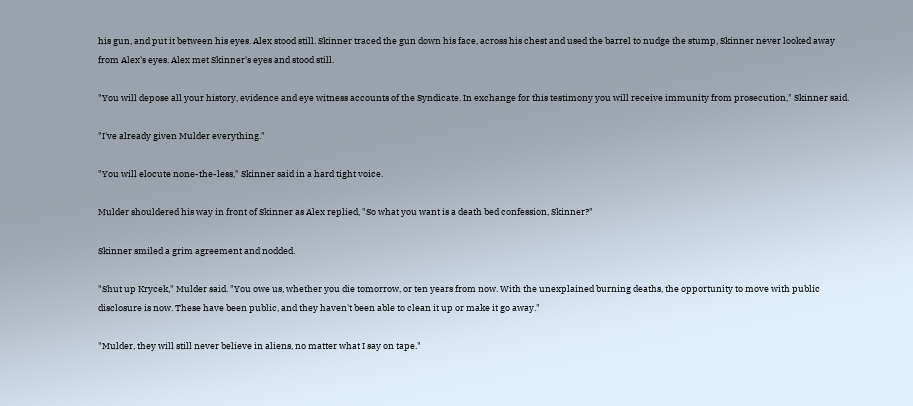his gun, and put it between his eyes. Alex stood still. Skinner traced the gun down his face, across his chest and used the barrel to nudge the stump, Skinner never looked away from Alex's eyes. Alex met Skinner's eyes and stood still.

"You will depose all your history, evidence and eye witness accounts of the Syndicate. In exchange for this testimony you will receive immunity from prosecution," Skinner said.

"I've already given Mulder everything."

"You will elocute none-the-less," Skinner said in a hard tight voice.

Mulder shouldered his way in front of Skinner as Alex replied, "So what you want is a death bed confession, Skinner?"

Skinner smiled a grim agreement and nodded.

"Shut up Krycek," Mulder said. "You owe us, whether you die tomorrow, or ten years from now. With the unexplained burning deaths, the opportunity to move with public disclosure is now. These have been public, and they haven't been able to clean it up or make it go away."

"Mulder, they will still never believe in aliens, no matter what I say on tape."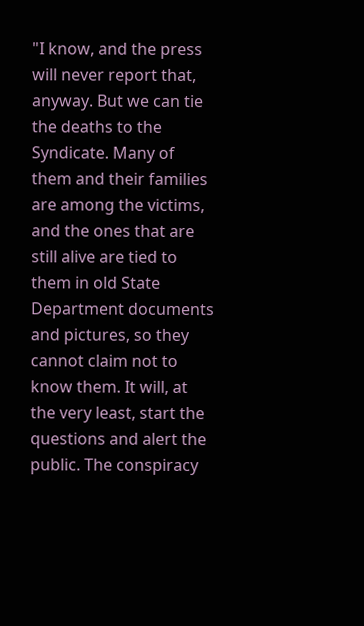"I know, and the press will never report that, anyway. But we can tie the deaths to the Syndicate. Many of them and their families are among the victims, and the ones that are still alive are tied to them in old State Department documents and pictures, so they cannot claim not to know them. It will, at the very least, start the questions and alert the public. The conspiracy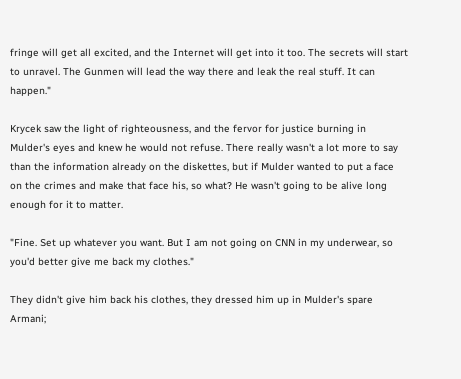fringe will get all excited, and the Internet will get into it too. The secrets will start to unravel. The Gunmen will lead the way there and leak the real stuff. It can happen."

Krycek saw the light of righteousness, and the fervor for justice burning in Mulder's eyes and knew he would not refuse. There really wasn't a lot more to say than the information already on the diskettes, but if Mulder wanted to put a face on the crimes and make that face his, so what? He wasn't going to be alive long enough for it to matter.

"Fine. Set up whatever you want. But I am not going on CNN in my underwear, so you'd better give me back my clothes."

They didn't give him back his clothes, they dressed him up in Mulder's spare Armani;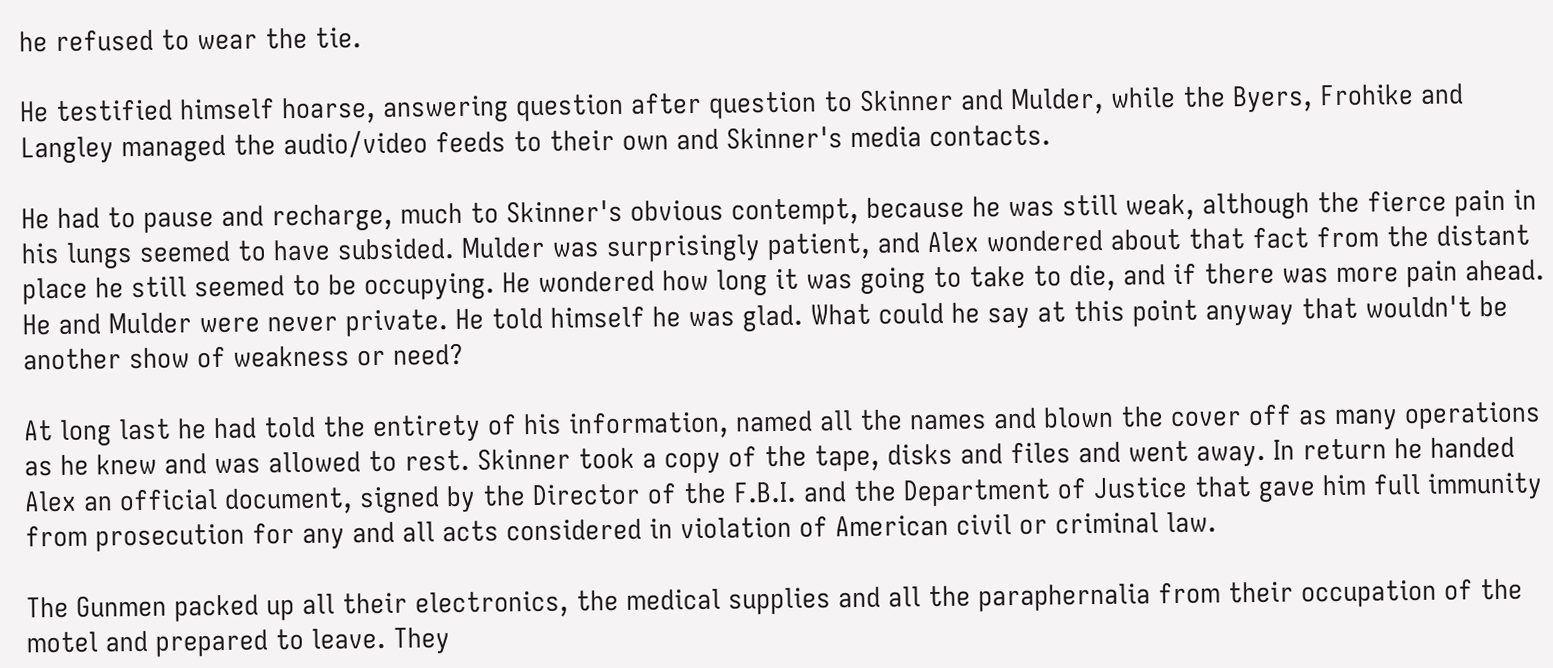he refused to wear the tie.

He testified himself hoarse, answering question after question to Skinner and Mulder, while the Byers, Frohike and Langley managed the audio/video feeds to their own and Skinner's media contacts.

He had to pause and recharge, much to Skinner's obvious contempt, because he was still weak, although the fierce pain in his lungs seemed to have subsided. Mulder was surprisingly patient, and Alex wondered about that fact from the distant place he still seemed to be occupying. He wondered how long it was going to take to die, and if there was more pain ahead. He and Mulder were never private. He told himself he was glad. What could he say at this point anyway that wouldn't be another show of weakness or need?

At long last he had told the entirety of his information, named all the names and blown the cover off as many operations as he knew and was allowed to rest. Skinner took a copy of the tape, disks and files and went away. In return he handed Alex an official document, signed by the Director of the F.B.I. and the Department of Justice that gave him full immunity from prosecution for any and all acts considered in violation of American civil or criminal law.

The Gunmen packed up all their electronics, the medical supplies and all the paraphernalia from their occupation of the motel and prepared to leave. They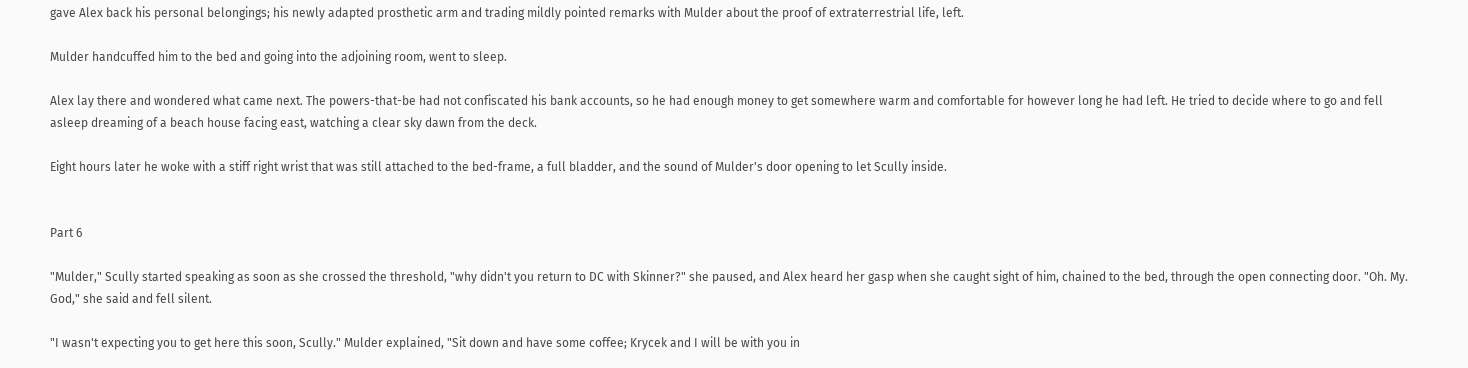gave Alex back his personal belongings; his newly adapted prosthetic arm and trading mildly pointed remarks with Mulder about the proof of extraterrestrial life, left.

Mulder handcuffed him to the bed and going into the adjoining room, went to sleep.

Alex lay there and wondered what came next. The powers-that-be had not confiscated his bank accounts, so he had enough money to get somewhere warm and comfortable for however long he had left. He tried to decide where to go and fell asleep dreaming of a beach house facing east, watching a clear sky dawn from the deck.

Eight hours later he woke with a stiff right wrist that was still attached to the bed-frame, a full bladder, and the sound of Mulder's door opening to let Scully inside.


Part 6

"Mulder," Scully started speaking as soon as she crossed the threshold, "why didn't you return to DC with Skinner?" she paused, and Alex heard her gasp when she caught sight of him, chained to the bed, through the open connecting door. "Oh. My. God," she said and fell silent.

"I wasn't expecting you to get here this soon, Scully." Mulder explained, "Sit down and have some coffee; Krycek and I will be with you in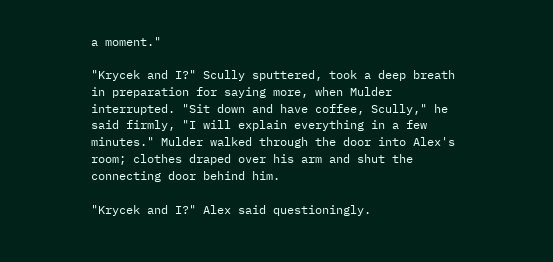a moment."

"Krycek and I?" Scully sputtered, took a deep breath in preparation for saying more, when Mulder interrupted. "Sit down and have coffee, Scully," he said firmly, "I will explain everything in a few minutes." Mulder walked through the door into Alex's room; clothes draped over his arm and shut the connecting door behind him.

"Krycek and I?" Alex said questioningly.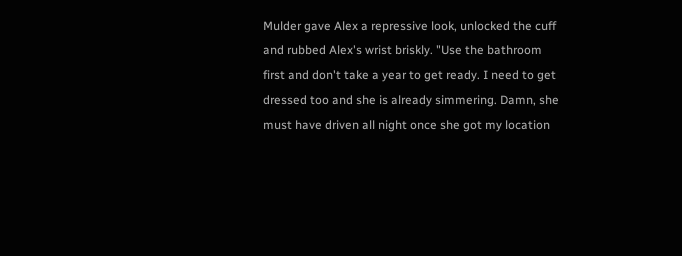Mulder gave Alex a repressive look, unlocked the cuff and rubbed Alex's wrist briskly. "Use the bathroom first and don't take a year to get ready. I need to get dressed too and she is already simmering. Damn, she must have driven all night once she got my location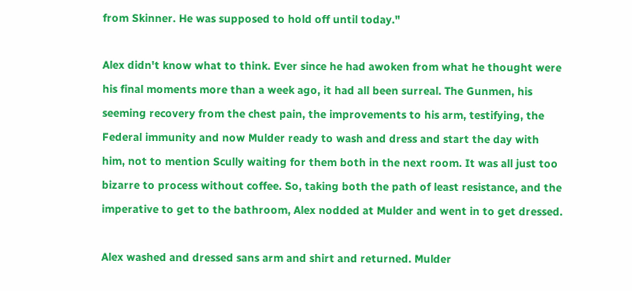from Skinner. He was supposed to hold off until today."

Alex didn't know what to think. Ever since he had awoken from what he thought were his final moments more than a week ago, it had all been surreal. The Gunmen, his seeming recovery from the chest pain, the improvements to his arm, testifying, the Federal immunity and now Mulder ready to wash and dress and start the day with him, not to mention Scully waiting for them both in the next room. It was all just too bizarre to process without coffee. So, taking both the path of least resistance, and the imperative to get to the bathroom, Alex nodded at Mulder and went in to get dressed.

Alex washed and dressed sans arm and shirt and returned. Mulder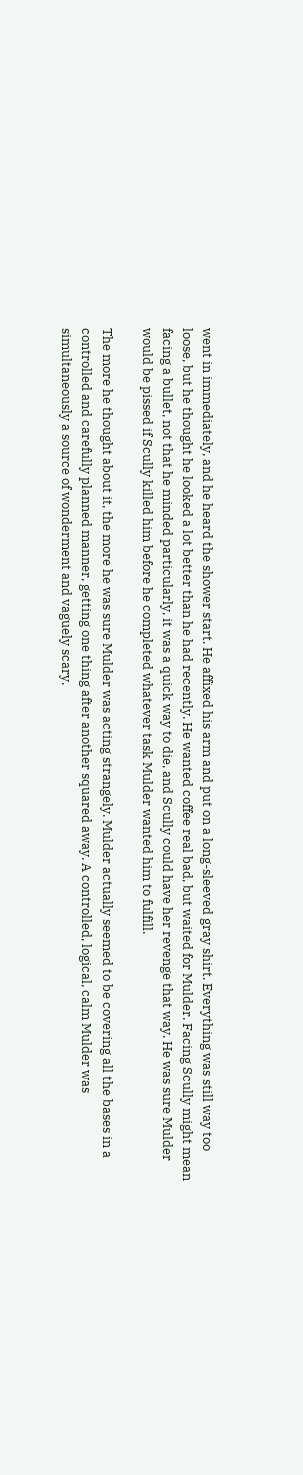went in immediately, and he heard the shower start. He affixed his arm and put on a long-sleeved gray shirt. Everything was still way too loose, but he thought he looked a lot better than he had recently. He wanted coffee real bad, but waited for Mulder. Facing Scully might mean facing a bullet, not that he minded particularly, it was a quick way to die, and Scully could have her revenge that way. He was sure Mulder would be pissed if Scully killed him before he completed whatever task Mulder wanted him to fulfill.

The more he thought about it, the more he was sure Mulder was acting strangely. Mulder actually seemed to be covering all the bases in a controlled and carefully planned manner, getting one thing after another squared away. A controlled, logical, calm Mulder was simultaneously a source of wonderment and vaguely scary.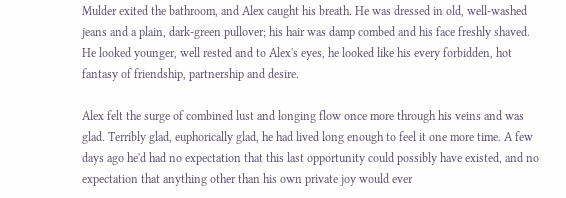Mulder exited the bathroom, and Alex caught his breath. He was dressed in old, well-washed jeans and a plain, dark-green pullover; his hair was damp combed and his face freshly shaved. He looked younger, well rested and to Alex's eyes, he looked like his every forbidden, hot fantasy of friendship, partnership and desire.

Alex felt the surge of combined lust and longing flow once more through his veins and was glad. Terribly glad, euphorically glad, he had lived long enough to feel it one more time. A few days ago he'd had no expectation that this last opportunity could possibly have existed, and no expectation that anything other than his own private joy would ever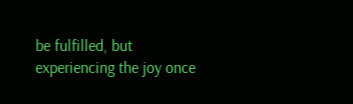be fulfilled, but experiencing the joy once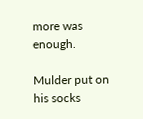more was enough.

Mulder put on his socks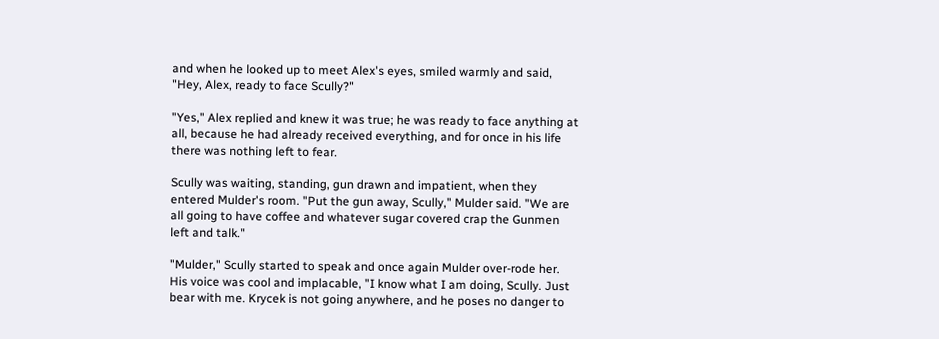and when he looked up to meet Alex's eyes, smiled warmly and said, "Hey, Alex, ready to face Scully?"

"Yes," Alex replied and knew it was true; he was ready to face anything at all, because he had already received everything, and for once in his life there was nothing left to fear.

Scully was waiting, standing, gun drawn and impatient, when they entered Mulder's room. "Put the gun away, Scully," Mulder said. "We are all going to have coffee and whatever sugar covered crap the Gunmen left and talk."

"Mulder," Scully started to speak and once again Mulder over-rode her. His voice was cool and implacable, "I know what I am doing, Scully. Just bear with me. Krycek is not going anywhere, and he poses no danger to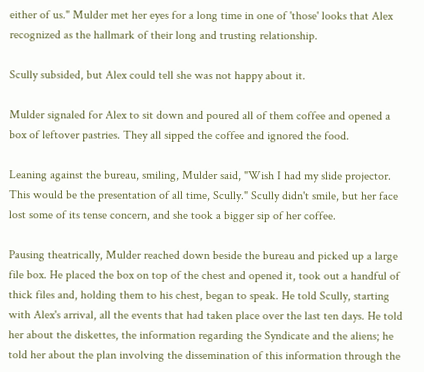either of us." Mulder met her eyes for a long time in one of 'those' looks that Alex recognized as the hallmark of their long and trusting relationship.

Scully subsided, but Alex could tell she was not happy about it.

Mulder signaled for Alex to sit down and poured all of them coffee and opened a box of leftover pastries. They all sipped the coffee and ignored the food.

Leaning against the bureau, smiling, Mulder said, "Wish I had my slide projector. This would be the presentation of all time, Scully." Scully didn't smile, but her face lost some of its tense concern, and she took a bigger sip of her coffee.

Pausing theatrically, Mulder reached down beside the bureau and picked up a large file box. He placed the box on top of the chest and opened it, took out a handful of thick files and, holding them to his chest, began to speak. He told Scully, starting with Alex's arrival, all the events that had taken place over the last ten days. He told her about the diskettes, the information regarding the Syndicate and the aliens; he told her about the plan involving the dissemination of this information through the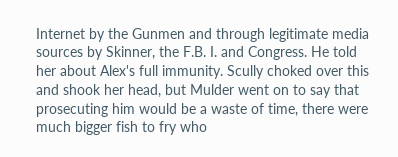Internet by the Gunmen and through legitimate media sources by Skinner, the F.B. I. and Congress. He told her about Alex's full immunity. Scully choked over this and shook her head, but Mulder went on to say that prosecuting him would be a waste of time, there were much bigger fish to fry who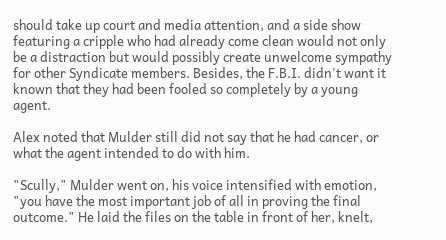should take up court and media attention, and a side show featuring a cripple who had already come clean would not only be a distraction but would possibly create unwelcome sympathy for other Syndicate members. Besides, the F.B.I. didn't want it known that they had been fooled so completely by a young agent.

Alex noted that Mulder still did not say that he had cancer, or what the agent intended to do with him.

"Scully," Mulder went on, his voice intensified with emotion, "you have the most important job of all in proving the final outcome." He laid the files on the table in front of her, knelt,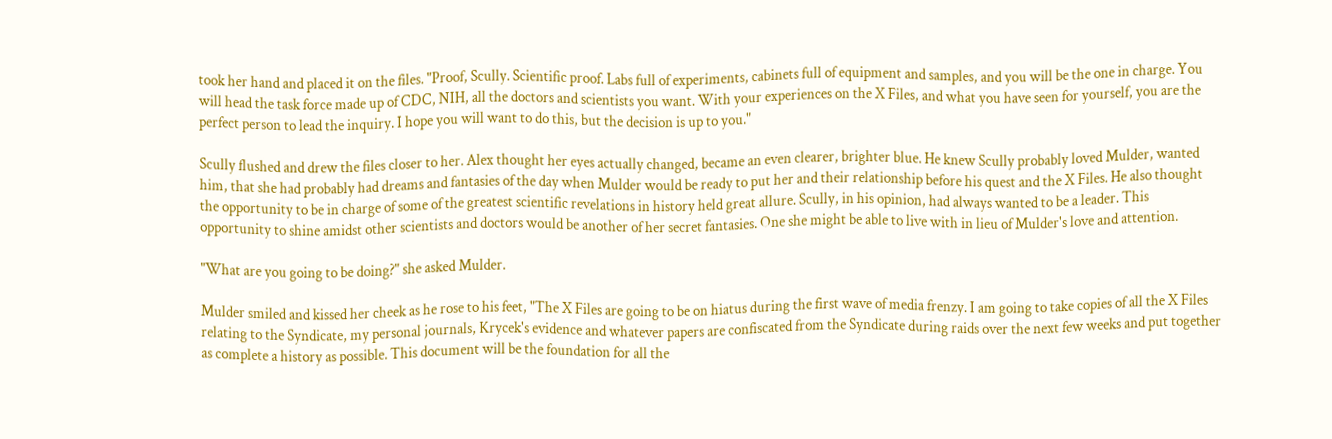took her hand and placed it on the files. "Proof, Scully. Scientific proof. Labs full of experiments, cabinets full of equipment and samples, and you will be the one in charge. You will head the task force made up of CDC, NIH, all the doctors and scientists you want. With your experiences on the X Files, and what you have seen for yourself, you are the perfect person to lead the inquiry. I hope you will want to do this, but the decision is up to you."

Scully flushed and drew the files closer to her. Alex thought her eyes actually changed, became an even clearer, brighter blue. He knew Scully probably loved Mulder, wanted him, that she had probably had dreams and fantasies of the day when Mulder would be ready to put her and their relationship before his quest and the X Files. He also thought the opportunity to be in charge of some of the greatest scientific revelations in history held great allure. Scully, in his opinion, had always wanted to be a leader. This opportunity to shine amidst other scientists and doctors would be another of her secret fantasies. One she might be able to live with in lieu of Mulder's love and attention.

"What are you going to be doing?" she asked Mulder.

Mulder smiled and kissed her cheek as he rose to his feet, "The X Files are going to be on hiatus during the first wave of media frenzy. I am going to take copies of all the X Files relating to the Syndicate, my personal journals, Krycek's evidence and whatever papers are confiscated from the Syndicate during raids over the next few weeks and put together as complete a history as possible. This document will be the foundation for all the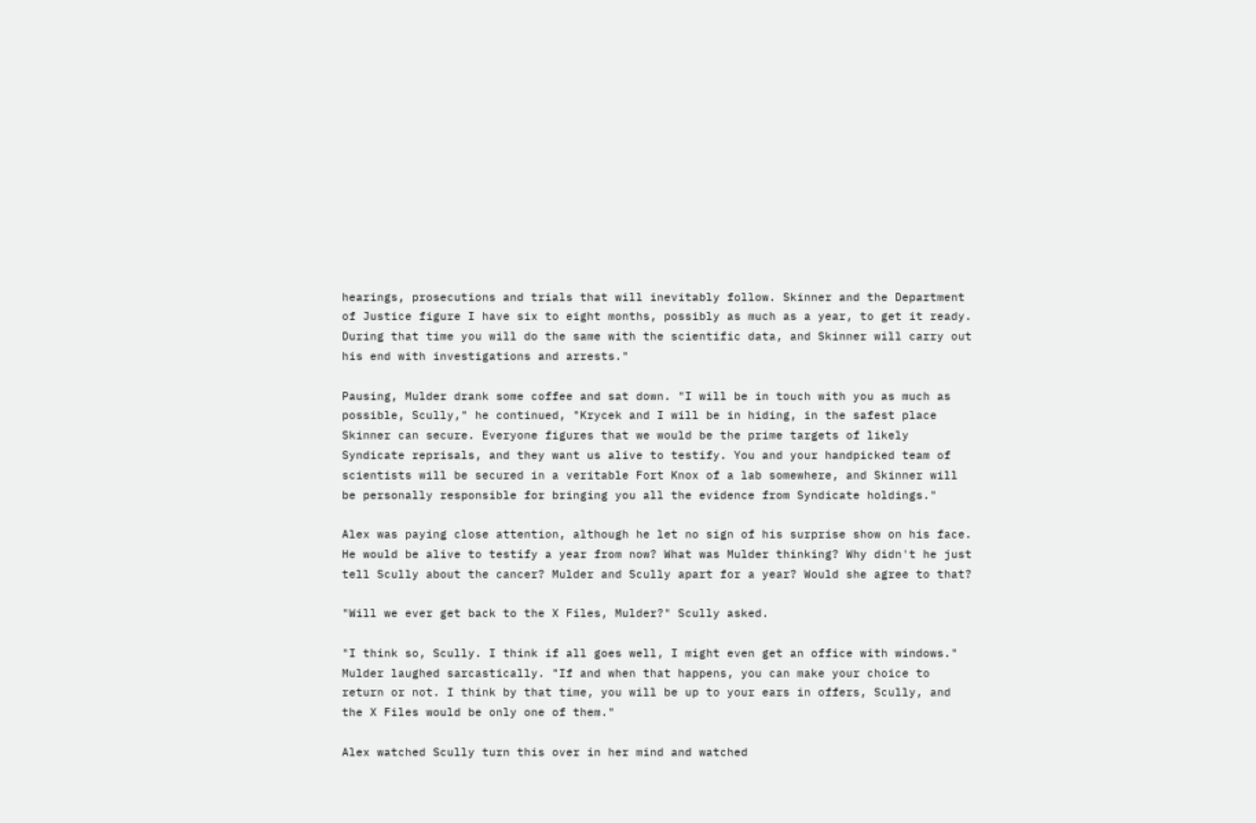hearings, prosecutions and trials that will inevitably follow. Skinner and the Department of Justice figure I have six to eight months, possibly as much as a year, to get it ready. During that time you will do the same with the scientific data, and Skinner will carry out his end with investigations and arrests."

Pausing, Mulder drank some coffee and sat down. "I will be in touch with you as much as possible, Scully," he continued, "Krycek and I will be in hiding, in the safest place Skinner can secure. Everyone figures that we would be the prime targets of likely Syndicate reprisals, and they want us alive to testify. You and your handpicked team of scientists will be secured in a veritable Fort Knox of a lab somewhere, and Skinner will be personally responsible for bringing you all the evidence from Syndicate holdings."

Alex was paying close attention, although he let no sign of his surprise show on his face. He would be alive to testify a year from now? What was Mulder thinking? Why didn't he just tell Scully about the cancer? Mulder and Scully apart for a year? Would she agree to that?

"Will we ever get back to the X Files, Mulder?" Scully asked.

"I think so, Scully. I think if all goes well, I might even get an office with windows." Mulder laughed sarcastically. "If and when that happens, you can make your choice to return or not. I think by that time, you will be up to your ears in offers, Scully, and the X Files would be only one of them."

Alex watched Scully turn this over in her mind and watched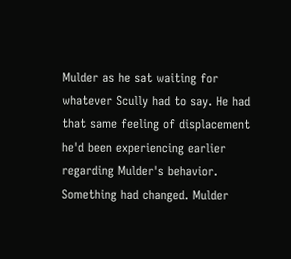Mulder as he sat waiting for whatever Scully had to say. He had that same feeling of displacement he'd been experiencing earlier regarding Mulder's behavior. Something had changed. Mulder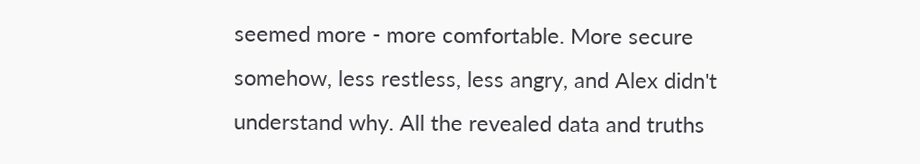seemed more - more comfortable. More secure somehow, less restless, less angry, and Alex didn't understand why. All the revealed data and truths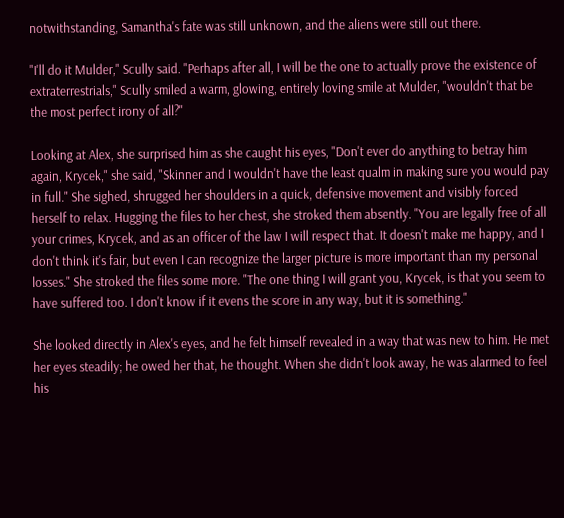notwithstanding, Samantha's fate was still unknown, and the aliens were still out there.

"I'll do it Mulder," Scully said. "Perhaps after all, I will be the one to actually prove the existence of extraterrestrials," Scully smiled a warm, glowing, entirely loving smile at Mulder, "wouldn't that be the most perfect irony of all?"

Looking at Alex, she surprised him as she caught his eyes, "Don't ever do anything to betray him again, Krycek," she said, "Skinner and I wouldn't have the least qualm in making sure you would pay in full." She sighed, shrugged her shoulders in a quick, defensive movement and visibly forced herself to relax. Hugging the files to her chest, she stroked them absently. "You are legally free of all your crimes, Krycek, and as an officer of the law I will respect that. It doesn't make me happy, and I don't think it's fair, but even I can recognize the larger picture is more important than my personal losses." She stroked the files some more. "The one thing I will grant you, Krycek, is that you seem to have suffered too. I don't know if it evens the score in any way, but it is something."

She looked directly in Alex's eyes, and he felt himself revealed in a way that was new to him. He met her eyes steadily; he owed her that, he thought. When she didn't look away, he was alarmed to feel his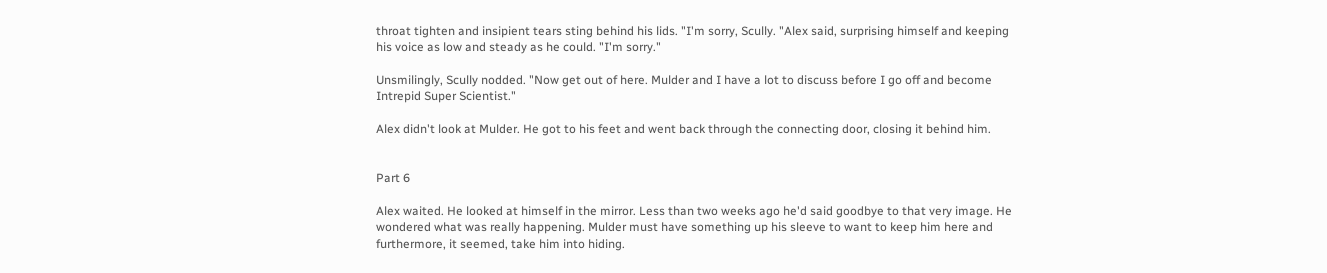throat tighten and insipient tears sting behind his lids. "I'm sorry, Scully. "Alex said, surprising himself and keeping his voice as low and steady as he could. "I'm sorry."

Unsmilingly, Scully nodded. "Now get out of here. Mulder and I have a lot to discuss before I go off and become Intrepid Super Scientist."

Alex didn't look at Mulder. He got to his feet and went back through the connecting door, closing it behind him.


Part 6

Alex waited. He looked at himself in the mirror. Less than two weeks ago he'd said goodbye to that very image. He wondered what was really happening. Mulder must have something up his sleeve to want to keep him here and furthermore, it seemed, take him into hiding.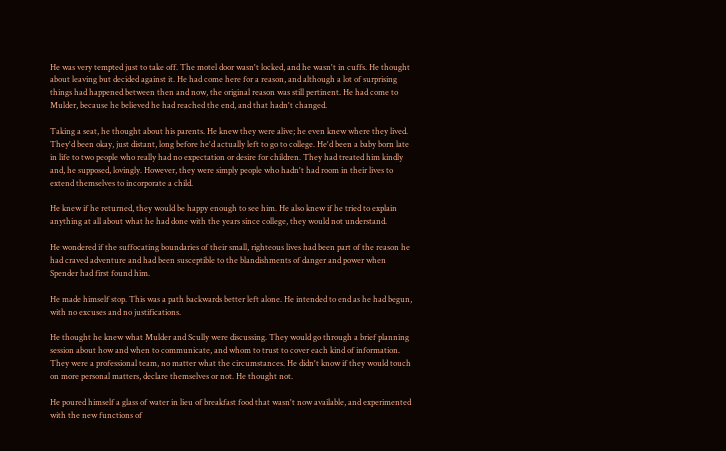He was very tempted just to take off. The motel door wasn't locked, and he wasn't in cuffs. He thought about leaving but decided against it. He had come here for a reason, and although a lot of surprising things had happened between then and now, the original reason was still pertinent. He had come to Mulder, because he believed he had reached the end, and that hadn't changed.

Taking a seat, he thought about his parents. He knew they were alive; he even knew where they lived. They'd been okay, just distant, long before he'd actually left to go to college. He'd been a baby born late in life to two people who really had no expectation or desire for children. They had treated him kindly and, he supposed, lovingly. However, they were simply people who hadn't had room in their lives to extend themselves to incorporate a child.

He knew if he returned, they would be happy enough to see him. He also knew if he tried to explain anything at all about what he had done with the years since college, they would not understand.

He wondered if the suffocating boundaries of their small, righteous lives had been part of the reason he had craved adventure and had been susceptible to the blandishments of danger and power when Spender had first found him.

He made himself stop. This was a path backwards better left alone. He intended to end as he had begun, with no excuses and no justifications.

He thought he knew what Mulder and Scully were discussing. They would go through a brief planning session about how and when to communicate, and whom to trust to cover each kind of information. They were a professional team, no matter what the circumstances. He didn't know if they would touch on more personal matters, declare themselves or not. He thought not.

He poured himself a glass of water in lieu of breakfast food that wasn't now available, and experimented with the new functions of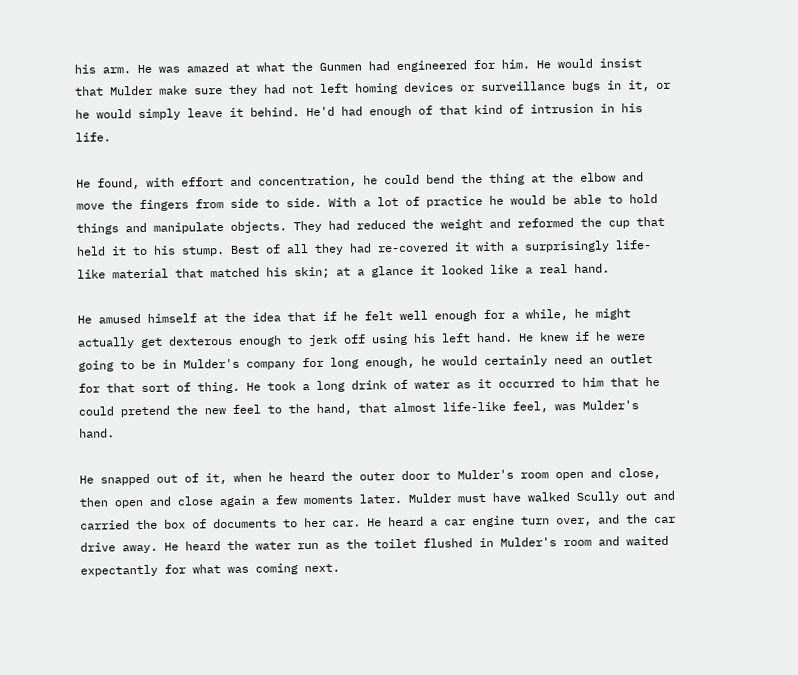his arm. He was amazed at what the Gunmen had engineered for him. He would insist that Mulder make sure they had not left homing devices or surveillance bugs in it, or he would simply leave it behind. He'd had enough of that kind of intrusion in his life.

He found, with effort and concentration, he could bend the thing at the elbow and move the fingers from side to side. With a lot of practice he would be able to hold things and manipulate objects. They had reduced the weight and reformed the cup that held it to his stump. Best of all they had re-covered it with a surprisingly life- like material that matched his skin; at a glance it looked like a real hand.

He amused himself at the idea that if he felt well enough for a while, he might actually get dexterous enough to jerk off using his left hand. He knew if he were going to be in Mulder's company for long enough, he would certainly need an outlet for that sort of thing. He took a long drink of water as it occurred to him that he could pretend the new feel to the hand, that almost life-like feel, was Mulder's hand.

He snapped out of it, when he heard the outer door to Mulder's room open and close, then open and close again a few moments later. Mulder must have walked Scully out and carried the box of documents to her car. He heard a car engine turn over, and the car drive away. He heard the water run as the toilet flushed in Mulder's room and waited expectantly for what was coming next.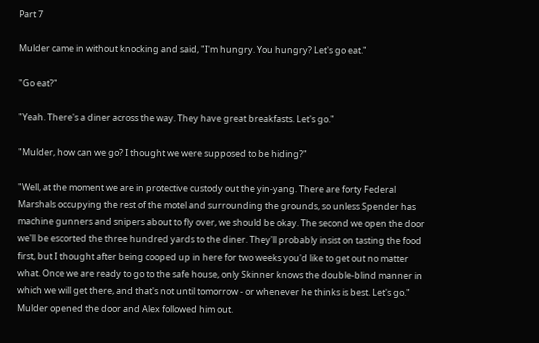Part 7

Mulder came in without knocking and said, "I'm hungry. You hungry? Let's go eat."

"Go eat?"

"Yeah. There's a diner across the way. They have great breakfasts. Let's go."

"Mulder, how can we go? I thought we were supposed to be hiding?"

"Well, at the moment we are in protective custody out the yin-yang. There are forty Federal Marshals occupying the rest of the motel and surrounding the grounds, so unless Spender has machine gunners and snipers about to fly over, we should be okay. The second we open the door we'll be escorted the three hundred yards to the diner. They'll probably insist on tasting the food first, but I thought after being cooped up in here for two weeks you'd like to get out no matter what. Once we are ready to go to the safe house, only Skinner knows the double-blind manner in which we will get there, and that's not until tomorrow - or whenever he thinks is best. Let's go." Mulder opened the door and Alex followed him out.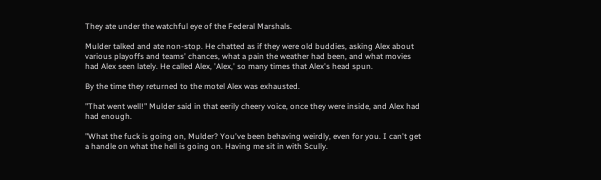They ate under the watchful eye of the Federal Marshals.

Mulder talked and ate non-stop. He chatted as if they were old buddies, asking Alex about various playoffs and teams' chances, what a pain the weather had been, and what movies had Alex seen lately. He called Alex, 'Alex,' so many times that Alex's head spun.

By the time they returned to the motel Alex was exhausted.

"That went well!" Mulder said in that eerily cheery voice, once they were inside, and Alex had had enough.

"What the fuck is going on, Mulder? You've been behaving weirdly, even for you. I can't get a handle on what the hell is going on. Having me sit in with Scully.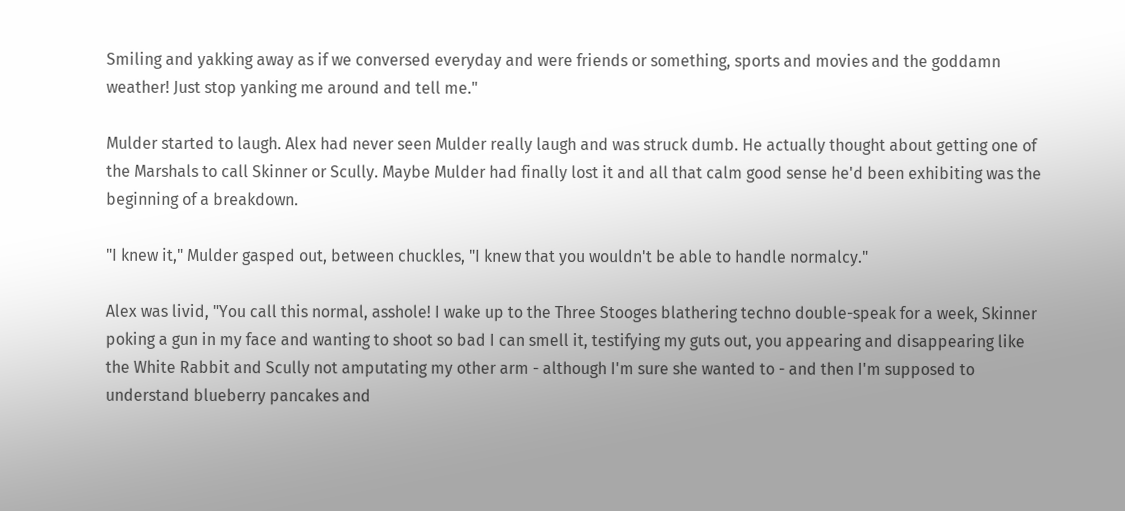Smiling and yakking away as if we conversed everyday and were friends or something, sports and movies and the goddamn weather! Just stop yanking me around and tell me."

Mulder started to laugh. Alex had never seen Mulder really laugh and was struck dumb. He actually thought about getting one of the Marshals to call Skinner or Scully. Maybe Mulder had finally lost it and all that calm good sense he'd been exhibiting was the beginning of a breakdown.

"I knew it," Mulder gasped out, between chuckles, "I knew that you wouldn't be able to handle normalcy."

Alex was livid, "You call this normal, asshole! I wake up to the Three Stooges blathering techno double-speak for a week, Skinner poking a gun in my face and wanting to shoot so bad I can smell it, testifying my guts out, you appearing and disappearing like the White Rabbit and Scully not amputating my other arm - although I'm sure she wanted to - and then I'm supposed to understand blueberry pancakes and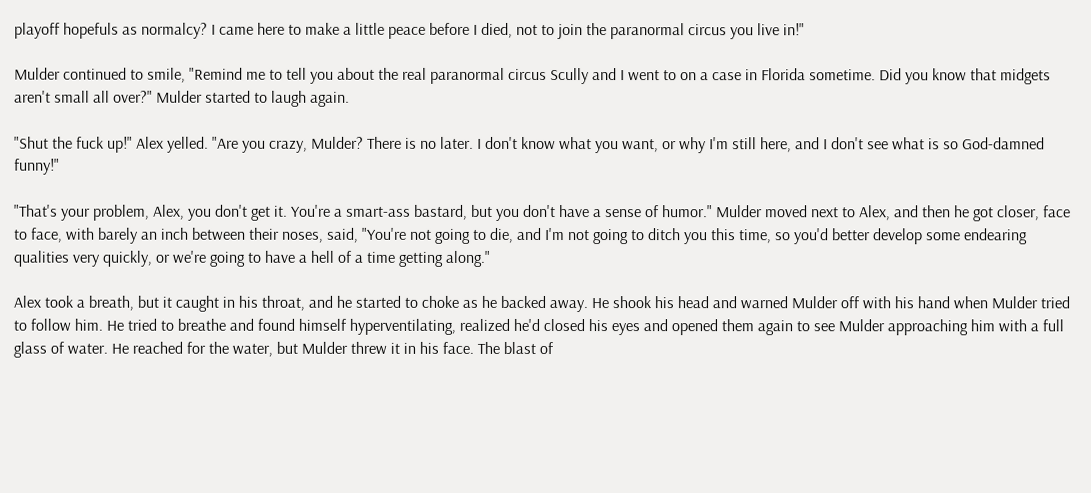playoff hopefuls as normalcy? I came here to make a little peace before I died, not to join the paranormal circus you live in!"

Mulder continued to smile, "Remind me to tell you about the real paranormal circus Scully and I went to on a case in Florida sometime. Did you know that midgets aren't small all over?" Mulder started to laugh again.

"Shut the fuck up!" Alex yelled. "Are you crazy, Mulder? There is no later. I don't know what you want, or why I'm still here, and I don't see what is so God-damned funny!"

"That's your problem, Alex, you don't get it. You're a smart-ass bastard, but you don't have a sense of humor." Mulder moved next to Alex, and then he got closer, face to face, with barely an inch between their noses, said, "You're not going to die, and I'm not going to ditch you this time, so you'd better develop some endearing qualities very quickly, or we're going to have a hell of a time getting along."

Alex took a breath, but it caught in his throat, and he started to choke as he backed away. He shook his head and warned Mulder off with his hand when Mulder tried to follow him. He tried to breathe and found himself hyperventilating, realized he'd closed his eyes and opened them again to see Mulder approaching him with a full glass of water. He reached for the water, but Mulder threw it in his face. The blast of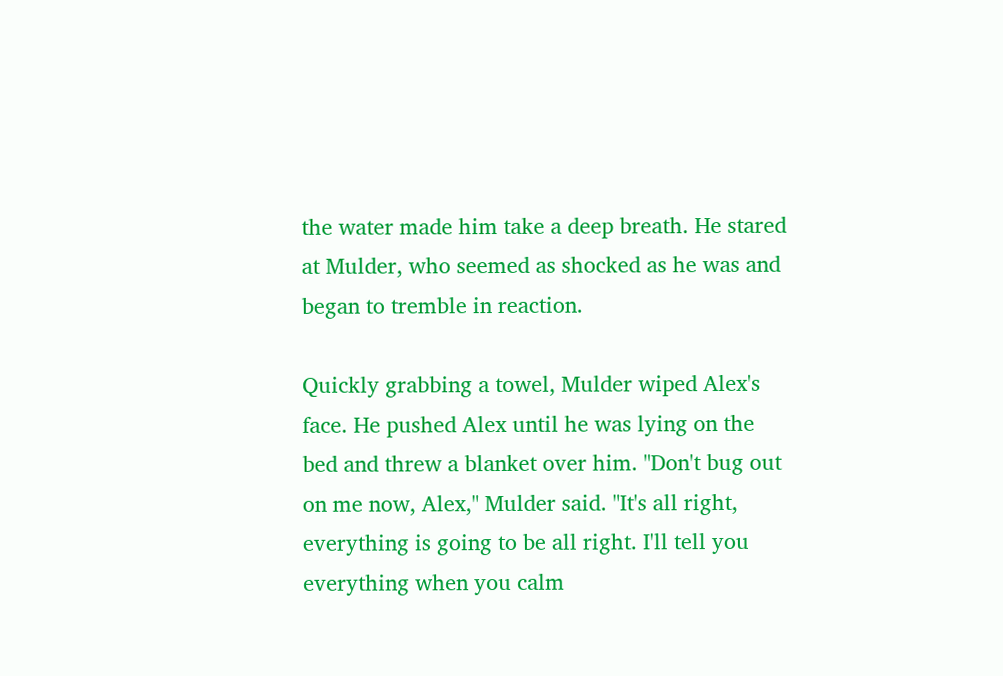the water made him take a deep breath. He stared at Mulder, who seemed as shocked as he was and began to tremble in reaction.

Quickly grabbing a towel, Mulder wiped Alex's face. He pushed Alex until he was lying on the bed and threw a blanket over him. "Don't bug out on me now, Alex," Mulder said. "It's all right, everything is going to be all right. I'll tell you everything when you calm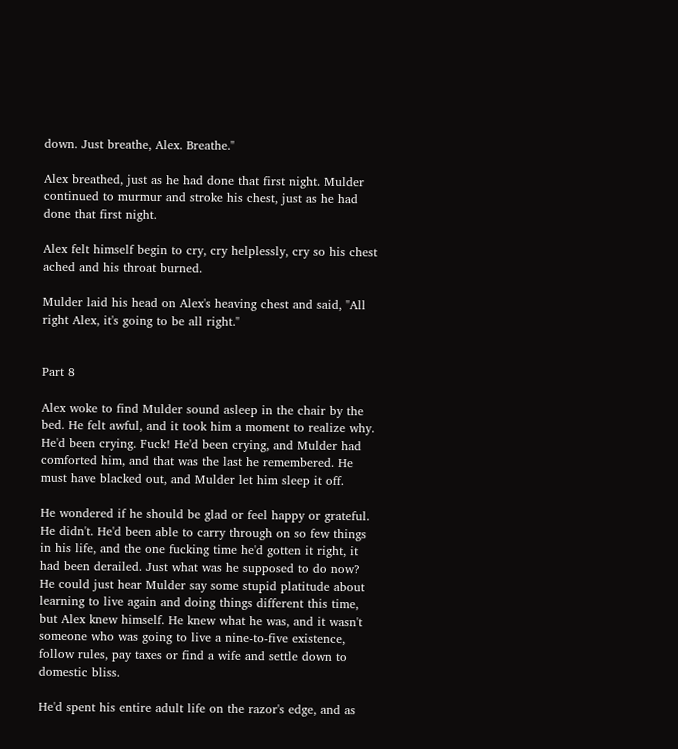down. Just breathe, Alex. Breathe."

Alex breathed, just as he had done that first night. Mulder continued to murmur and stroke his chest, just as he had done that first night.

Alex felt himself begin to cry, cry helplessly, cry so his chest ached and his throat burned.

Mulder laid his head on Alex's heaving chest and said, "All right Alex, it's going to be all right."


Part 8

Alex woke to find Mulder sound asleep in the chair by the bed. He felt awful, and it took him a moment to realize why. He'd been crying. Fuck! He'd been crying, and Mulder had comforted him, and that was the last he remembered. He must have blacked out, and Mulder let him sleep it off.

He wondered if he should be glad or feel happy or grateful. He didn't. He'd been able to carry through on so few things in his life, and the one fucking time he'd gotten it right, it had been derailed. Just what was he supposed to do now? He could just hear Mulder say some stupid platitude about learning to live again and doing things different this time, but Alex knew himself. He knew what he was, and it wasn't someone who was going to live a nine-to-five existence, follow rules, pay taxes or find a wife and settle down to domestic bliss.

He'd spent his entire adult life on the razor's edge, and as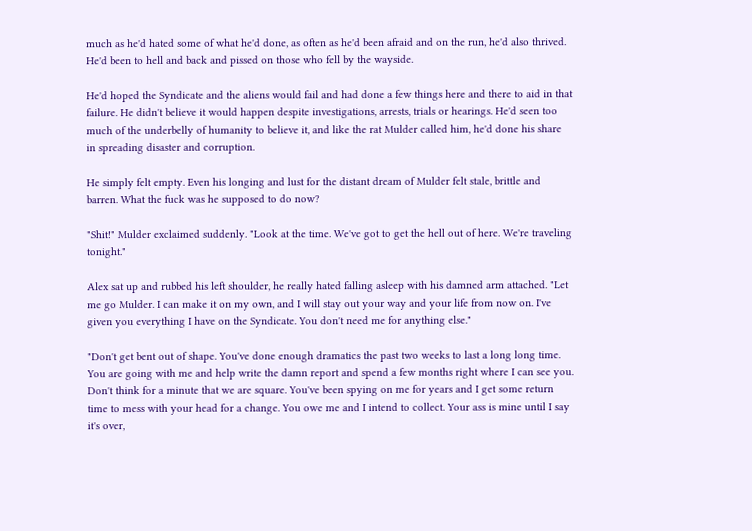much as he'd hated some of what he'd done, as often as he'd been afraid and on the run, he'd also thrived. He'd been to hell and back and pissed on those who fell by the wayside.

He'd hoped the Syndicate and the aliens would fail and had done a few things here and there to aid in that failure. He didn't believe it would happen despite investigations, arrests, trials or hearings. He'd seen too much of the underbelly of humanity to believe it, and like the rat Mulder called him, he'd done his share in spreading disaster and corruption.

He simply felt empty. Even his longing and lust for the distant dream of Mulder felt stale, brittle and barren. What the fuck was he supposed to do now?

"Shit!" Mulder exclaimed suddenly. "Look at the time. We've got to get the hell out of here. We're traveling tonight."

Alex sat up and rubbed his left shoulder, he really hated falling asleep with his damned arm attached. "Let me go Mulder. I can make it on my own, and I will stay out your way and your life from now on. I've given you everything I have on the Syndicate. You don't need me for anything else."

"Don't get bent out of shape. You've done enough dramatics the past two weeks to last a long long time. You are going with me and help write the damn report and spend a few months right where I can see you. Don't think for a minute that we are square. You've been spying on me for years and I get some return time to mess with your head for a change. You owe me and I intend to collect. Your ass is mine until I say it's over,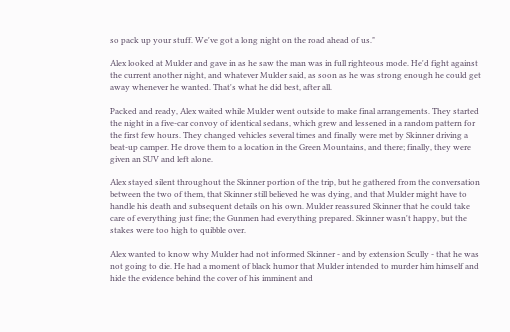so pack up your stuff. We've got a long night on the road ahead of us."

Alex looked at Mulder and gave in as he saw the man was in full righteous mode. He'd fight against the current another night, and whatever Mulder said, as soon as he was strong enough he could get away whenever he wanted. That's what he did best, after all.

Packed and ready, Alex waited while Mulder went outside to make final arrangements. They started the night in a five-car convoy of identical sedans, which grew and lessened in a random pattern for the first few hours. They changed vehicles several times and finally were met by Skinner driving a beat-up camper. He drove them to a location in the Green Mountains, and there; finally, they were given an SUV and left alone.

Alex stayed silent throughout the Skinner portion of the trip, but he gathered from the conversation between the two of them, that Skinner still believed he was dying, and that Mulder might have to handle his death and subsequent details on his own. Mulder reassured Skinner that he could take care of everything just fine; the Gunmen had everything prepared. Skinner wasn't happy, but the stakes were too high to quibble over.

Alex wanted to know why Mulder had not informed Skinner - and by extension Scully - that he was not going to die. He had a moment of black humor that Mulder intended to murder him himself and hide the evidence behind the cover of his imminent and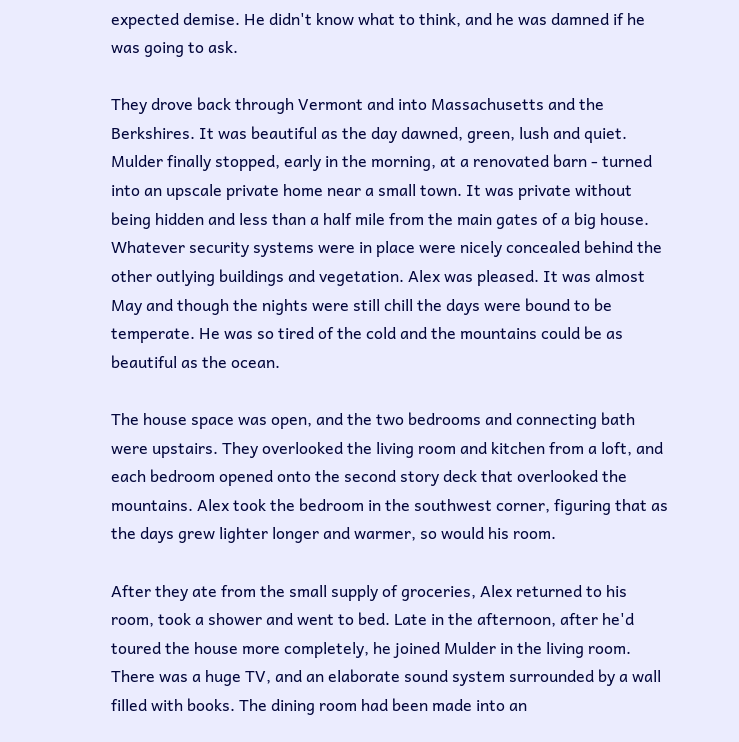expected demise. He didn't know what to think, and he was damned if he was going to ask.

They drove back through Vermont and into Massachusetts and the Berkshires. It was beautiful as the day dawned, green, lush and quiet. Mulder finally stopped, early in the morning, at a renovated barn - turned into an upscale private home near a small town. It was private without being hidden and less than a half mile from the main gates of a big house. Whatever security systems were in place were nicely concealed behind the other outlying buildings and vegetation. Alex was pleased. It was almost May and though the nights were still chill the days were bound to be temperate. He was so tired of the cold and the mountains could be as beautiful as the ocean.

The house space was open, and the two bedrooms and connecting bath were upstairs. They overlooked the living room and kitchen from a loft, and each bedroom opened onto the second story deck that overlooked the mountains. Alex took the bedroom in the southwest corner, figuring that as the days grew lighter longer and warmer, so would his room.

After they ate from the small supply of groceries, Alex returned to his room, took a shower and went to bed. Late in the afternoon, after he'd toured the house more completely, he joined Mulder in the living room. There was a huge TV, and an elaborate sound system surrounded by a wall filled with books. The dining room had been made into an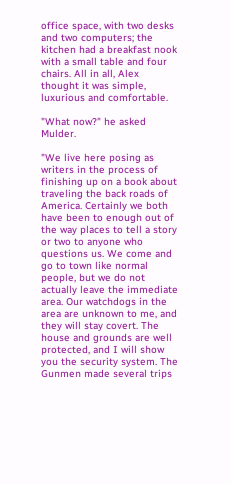office space, with two desks and two computers; the kitchen had a breakfast nook with a small table and four chairs. All in all, Alex thought it was simple, luxurious and comfortable.

"What now?" he asked Mulder.

"We live here posing as writers in the process of finishing up on a book about traveling the back roads of America. Certainly we both have been to enough out of the way places to tell a story or two to anyone who questions us. We come and go to town like normal people, but we do not actually leave the immediate area. Our watchdogs in the area are unknown to me, and they will stay covert. The house and grounds are well protected, and I will show you the security system. The Gunmen made several trips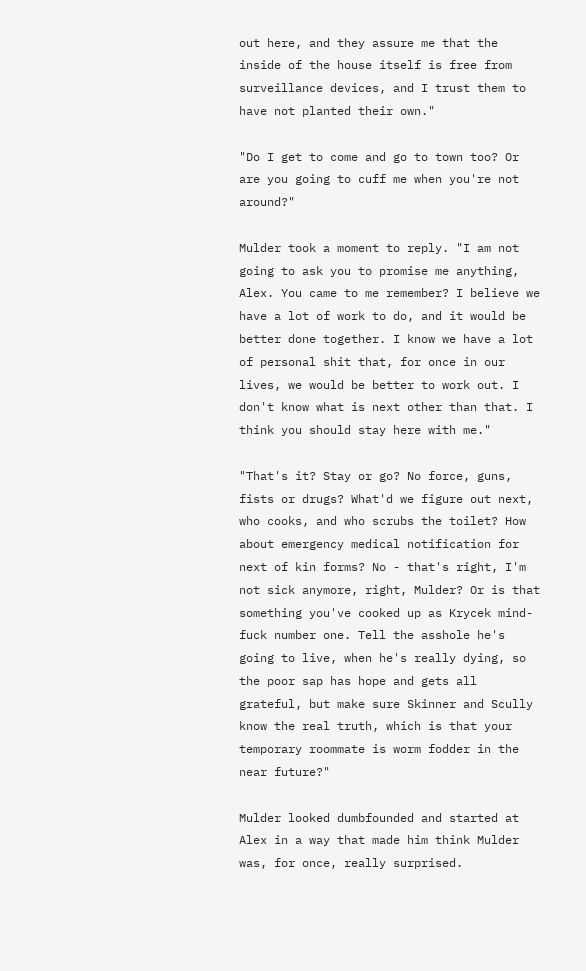out here, and they assure me that the inside of the house itself is free from surveillance devices, and I trust them to have not planted their own."

"Do I get to come and go to town too? Or are you going to cuff me when you're not around?"

Mulder took a moment to reply. "I am not going to ask you to promise me anything, Alex. You came to me remember? I believe we have a lot of work to do, and it would be better done together. I know we have a lot of personal shit that, for once in our lives, we would be better to work out. I don't know what is next other than that. I think you should stay here with me."

"That's it? Stay or go? No force, guns, fists or drugs? What'd we figure out next, who cooks, and who scrubs the toilet? How about emergency medical notification for next of kin forms? No - that's right, I'm not sick anymore, right, Mulder? Or is that something you've cooked up as Krycek mind-fuck number one. Tell the asshole he's going to live, when he's really dying, so the poor sap has hope and gets all grateful, but make sure Skinner and Scully know the real truth, which is that your temporary roommate is worm fodder in the near future?"

Mulder looked dumbfounded and started at Alex in a way that made him think Mulder was, for once, really surprised.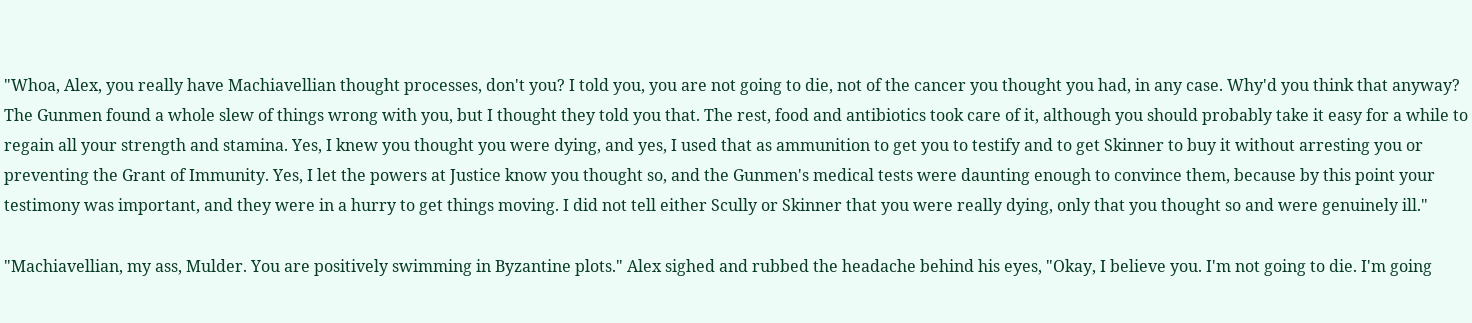"Whoa, Alex, you really have Machiavellian thought processes, don't you? I told you, you are not going to die, not of the cancer you thought you had, in any case. Why'd you think that anyway? The Gunmen found a whole slew of things wrong with you, but I thought they told you that. The rest, food and antibiotics took care of it, although you should probably take it easy for a while to regain all your strength and stamina. Yes, I knew you thought you were dying, and yes, I used that as ammunition to get you to testify and to get Skinner to buy it without arresting you or preventing the Grant of Immunity. Yes, I let the powers at Justice know you thought so, and the Gunmen's medical tests were daunting enough to convince them, because by this point your testimony was important, and they were in a hurry to get things moving. I did not tell either Scully or Skinner that you were really dying, only that you thought so and were genuinely ill."

"Machiavellian, my ass, Mulder. You are positively swimming in Byzantine plots." Alex sighed and rubbed the headache behind his eyes, "Okay, I believe you. I'm not going to die. I'm going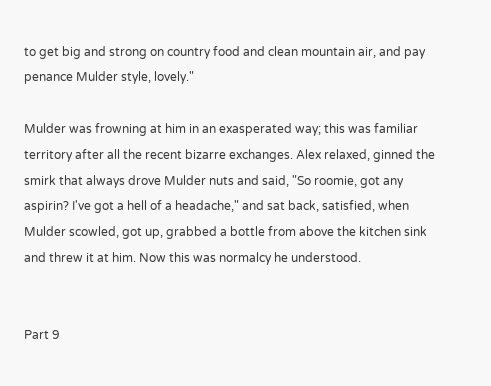to get big and strong on country food and clean mountain air, and pay penance Mulder style, lovely."

Mulder was frowning at him in an exasperated way; this was familiar territory after all the recent bizarre exchanges. Alex relaxed, ginned the smirk that always drove Mulder nuts and said, "So roomie, got any aspirin? I've got a hell of a headache," and sat back, satisfied, when Mulder scowled, got up, grabbed a bottle from above the kitchen sink and threw it at him. Now this was normalcy he understood.


Part 9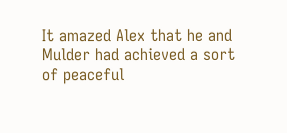It amazed Alex that he and Mulder had achieved a sort of peaceful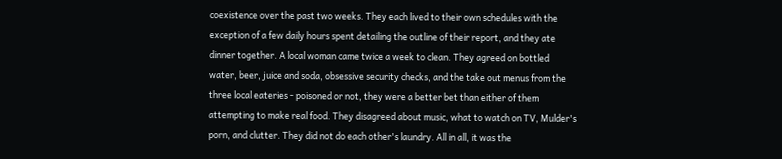coexistence over the past two weeks. They each lived to their own schedules with the exception of a few daily hours spent detailing the outline of their report, and they ate dinner together. A local woman came twice a week to clean. They agreed on bottled water, beer, juice and soda, obsessive security checks, and the take out menus from the three local eateries - poisoned or not, they were a better bet than either of them attempting to make real food. They disagreed about music, what to watch on TV, Mulder's porn, and clutter. They did not do each other's laundry. All in all, it was the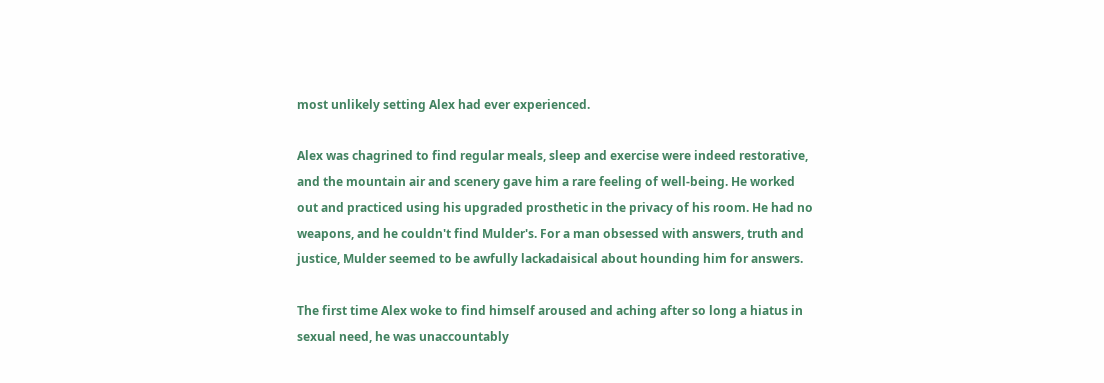most unlikely setting Alex had ever experienced.

Alex was chagrined to find regular meals, sleep and exercise were indeed restorative, and the mountain air and scenery gave him a rare feeling of well-being. He worked out and practiced using his upgraded prosthetic in the privacy of his room. He had no weapons, and he couldn't find Mulder's. For a man obsessed with answers, truth and justice, Mulder seemed to be awfully lackadaisical about hounding him for answers.

The first time Alex woke to find himself aroused and aching after so long a hiatus in sexual need, he was unaccountably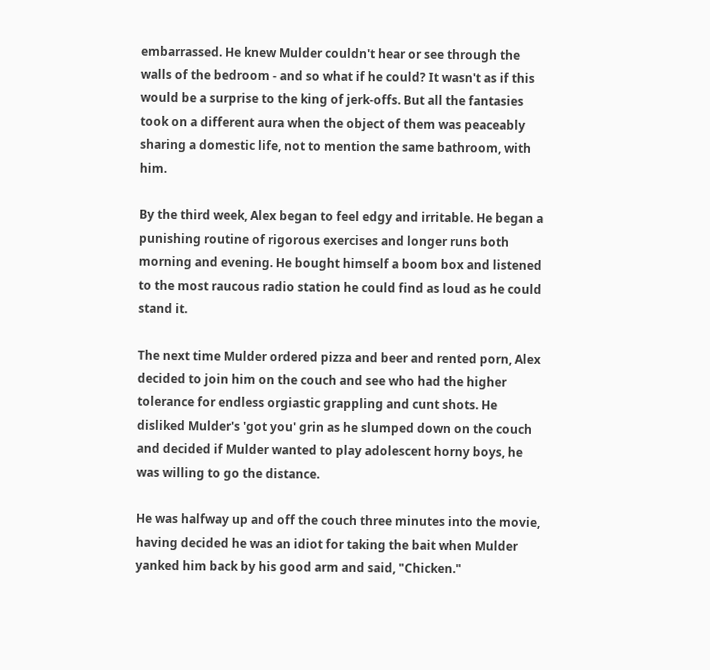embarrassed. He knew Mulder couldn't hear or see through the walls of the bedroom - and so what if he could? It wasn't as if this would be a surprise to the king of jerk-offs. But all the fantasies took on a different aura when the object of them was peaceably sharing a domestic life, not to mention the same bathroom, with him.

By the third week, Alex began to feel edgy and irritable. He began a punishing routine of rigorous exercises and longer runs both morning and evening. He bought himself a boom box and listened to the most raucous radio station he could find as loud as he could stand it.

The next time Mulder ordered pizza and beer and rented porn, Alex decided to join him on the couch and see who had the higher tolerance for endless orgiastic grappling and cunt shots. He disliked Mulder's 'got you' grin as he slumped down on the couch and decided if Mulder wanted to play adolescent horny boys, he was willing to go the distance.

He was halfway up and off the couch three minutes into the movie, having decided he was an idiot for taking the bait when Mulder yanked him back by his good arm and said, "Chicken."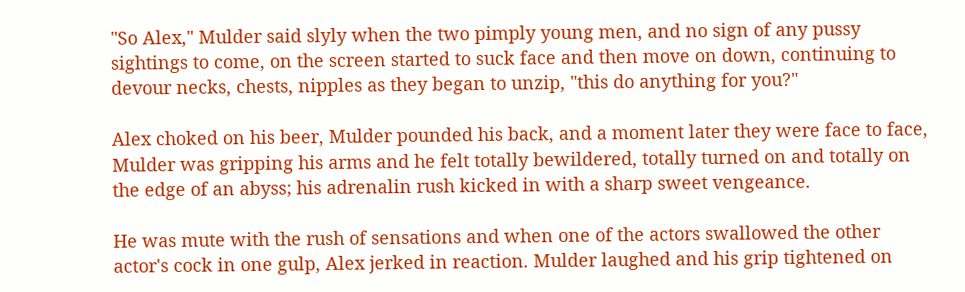"So Alex," Mulder said slyly when the two pimply young men, and no sign of any pussy sightings to come, on the screen started to suck face and then move on down, continuing to devour necks, chests, nipples as they began to unzip, "this do anything for you?"

Alex choked on his beer, Mulder pounded his back, and a moment later they were face to face, Mulder was gripping his arms and he felt totally bewildered, totally turned on and totally on the edge of an abyss; his adrenalin rush kicked in with a sharp sweet vengeance.

He was mute with the rush of sensations and when one of the actors swallowed the other actor's cock in one gulp, Alex jerked in reaction. Mulder laughed and his grip tightened on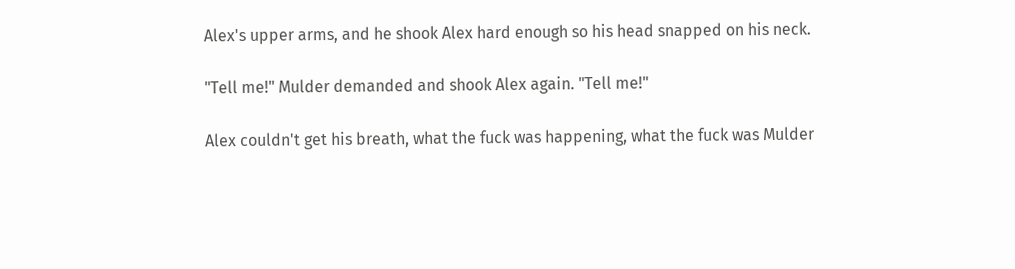Alex's upper arms, and he shook Alex hard enough so his head snapped on his neck.

"Tell me!" Mulder demanded and shook Alex again. "Tell me!"

Alex couldn't get his breath, what the fuck was happening, what the fuck was Mulder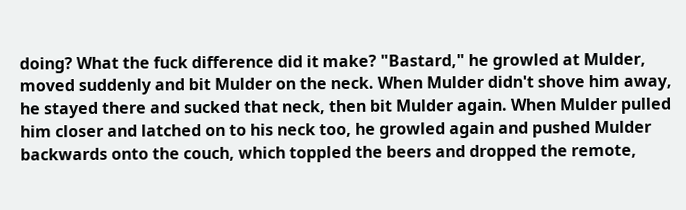doing? What the fuck difference did it make? "Bastard," he growled at Mulder, moved suddenly and bit Mulder on the neck. When Mulder didn't shove him away, he stayed there and sucked that neck, then bit Mulder again. When Mulder pulled him closer and latched on to his neck too, he growled again and pushed Mulder backwards onto the couch, which toppled the beers and dropped the remote,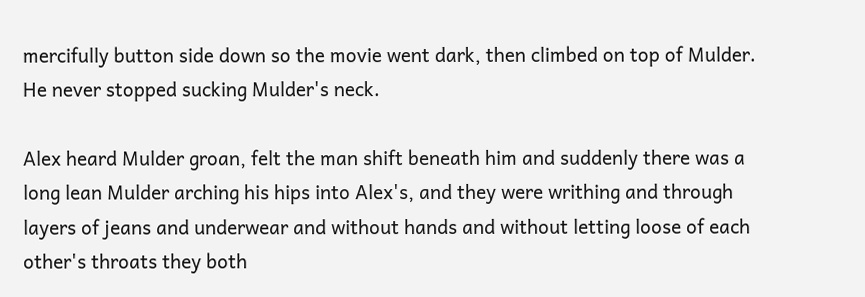mercifully button side down so the movie went dark, then climbed on top of Mulder. He never stopped sucking Mulder's neck.

Alex heard Mulder groan, felt the man shift beneath him and suddenly there was a long lean Mulder arching his hips into Alex's, and they were writhing and through layers of jeans and underwear and without hands and without letting loose of each other's throats they both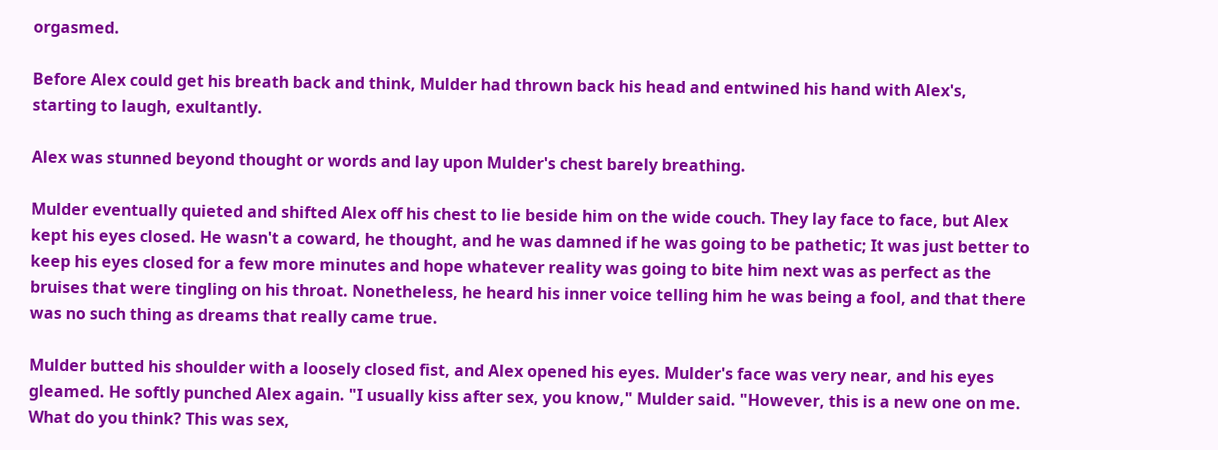orgasmed.

Before Alex could get his breath back and think, Mulder had thrown back his head and entwined his hand with Alex's, starting to laugh, exultantly.

Alex was stunned beyond thought or words and lay upon Mulder's chest barely breathing.

Mulder eventually quieted and shifted Alex off his chest to lie beside him on the wide couch. They lay face to face, but Alex kept his eyes closed. He wasn't a coward, he thought, and he was damned if he was going to be pathetic; It was just better to keep his eyes closed for a few more minutes and hope whatever reality was going to bite him next was as perfect as the bruises that were tingling on his throat. Nonetheless, he heard his inner voice telling him he was being a fool, and that there was no such thing as dreams that really came true.

Mulder butted his shoulder with a loosely closed fist, and Alex opened his eyes. Mulder's face was very near, and his eyes gleamed. He softly punched Alex again. "I usually kiss after sex, you know," Mulder said. "However, this is a new one on me. What do you think? This was sex,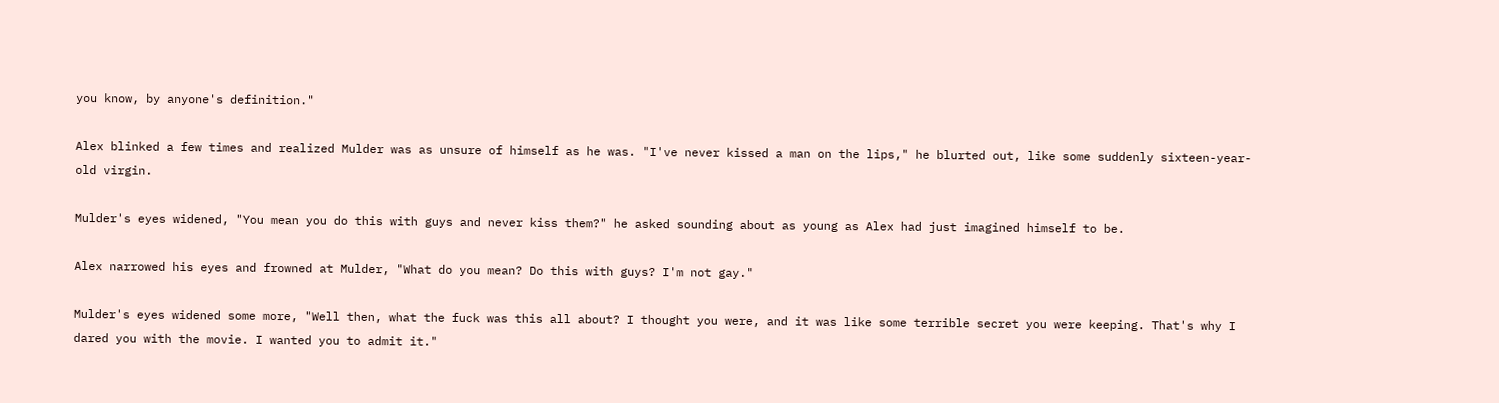you know, by anyone's definition."

Alex blinked a few times and realized Mulder was as unsure of himself as he was. "I've never kissed a man on the lips," he blurted out, like some suddenly sixteen-year-old virgin.

Mulder's eyes widened, "You mean you do this with guys and never kiss them?" he asked sounding about as young as Alex had just imagined himself to be.

Alex narrowed his eyes and frowned at Mulder, "What do you mean? Do this with guys? I'm not gay."

Mulder's eyes widened some more, "Well then, what the fuck was this all about? I thought you were, and it was like some terrible secret you were keeping. That's why I dared you with the movie. I wanted you to admit it."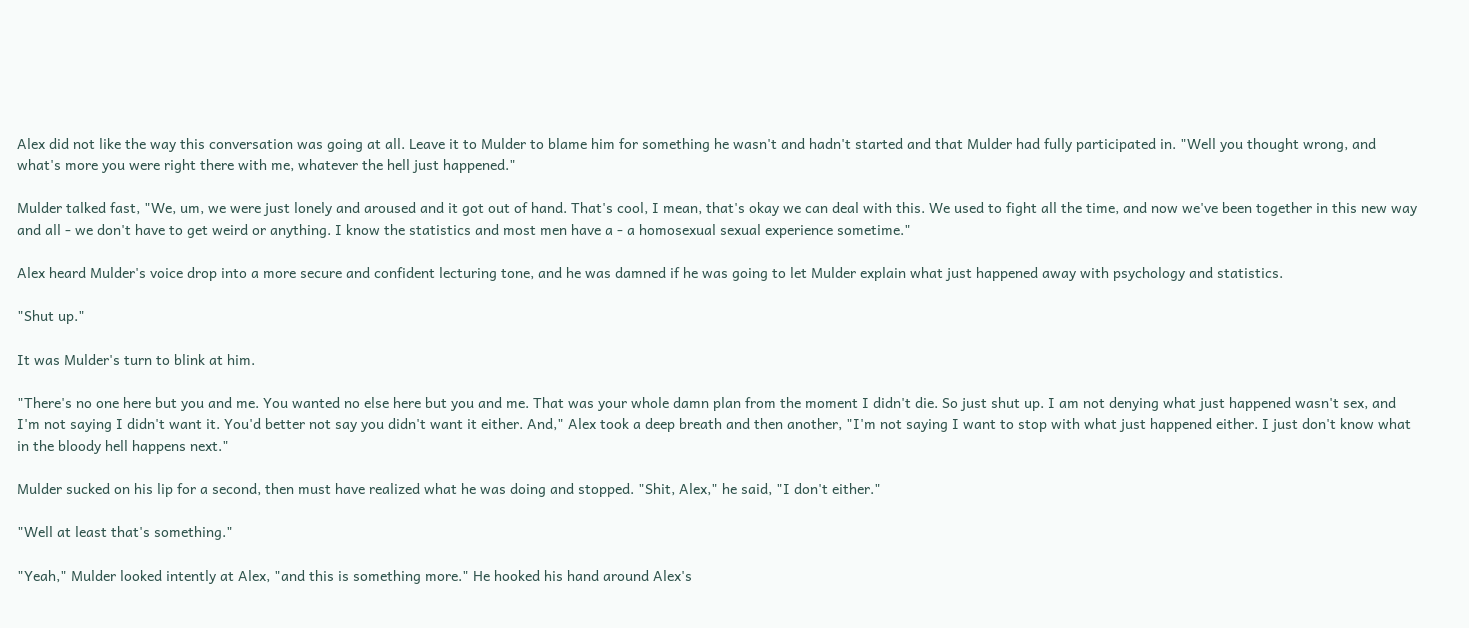Alex did not like the way this conversation was going at all. Leave it to Mulder to blame him for something he wasn't and hadn't started and that Mulder had fully participated in. "Well you thought wrong, and what's more you were right there with me, whatever the hell just happened."

Mulder talked fast, "We, um, we were just lonely and aroused and it got out of hand. That's cool, I mean, that's okay we can deal with this. We used to fight all the time, and now we've been together in this new way and all - we don't have to get weird or anything. I know the statistics and most men have a - a homosexual sexual experience sometime."

Alex heard Mulder's voice drop into a more secure and confident lecturing tone, and he was damned if he was going to let Mulder explain what just happened away with psychology and statistics.

"Shut up."

It was Mulder's turn to blink at him.

"There's no one here but you and me. You wanted no else here but you and me. That was your whole damn plan from the moment I didn't die. So just shut up. I am not denying what just happened wasn't sex, and I'm not saying I didn't want it. You'd better not say you didn't want it either. And," Alex took a deep breath and then another, "I'm not saying I want to stop with what just happened either. I just don't know what in the bloody hell happens next."

Mulder sucked on his lip for a second, then must have realized what he was doing and stopped. "Shit, Alex," he said, "I don't either."

"Well at least that's something."

"Yeah," Mulder looked intently at Alex, "and this is something more." He hooked his hand around Alex's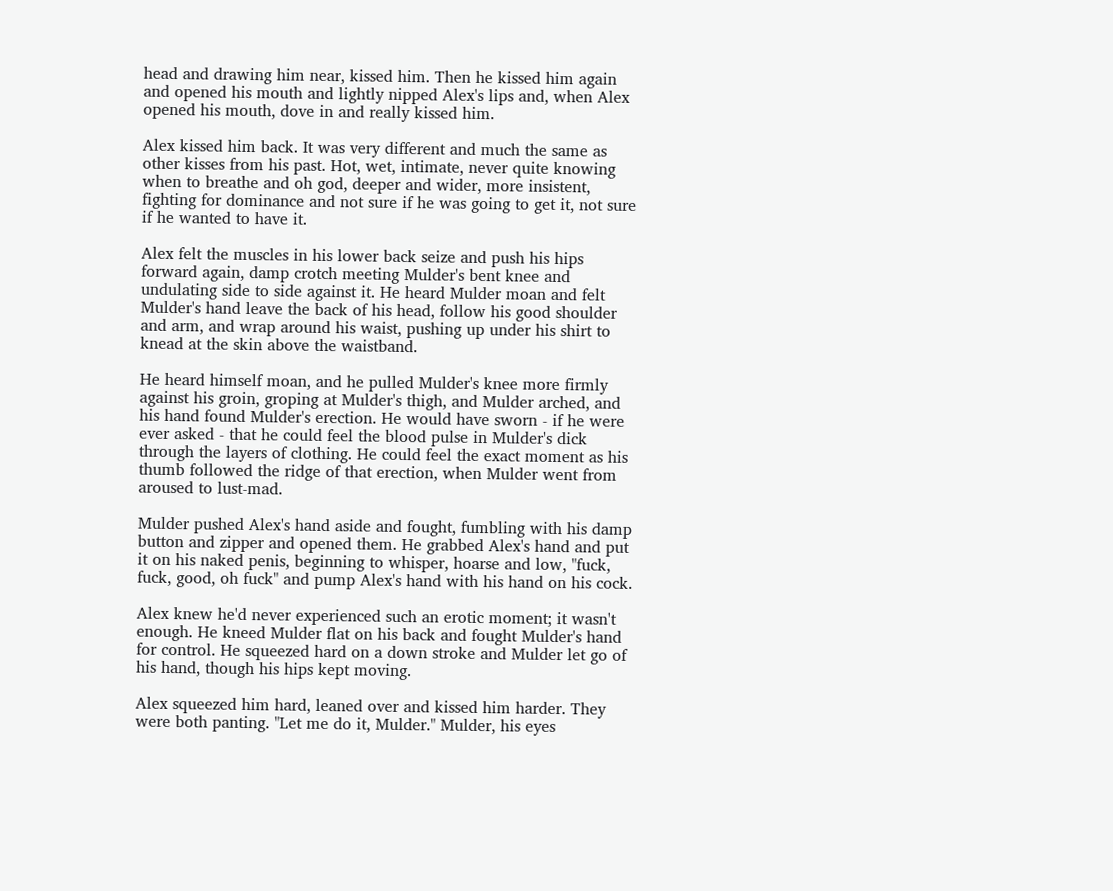head and drawing him near, kissed him. Then he kissed him again and opened his mouth and lightly nipped Alex's lips and, when Alex opened his mouth, dove in and really kissed him.

Alex kissed him back. It was very different and much the same as other kisses from his past. Hot, wet, intimate, never quite knowing when to breathe and oh god, deeper and wider, more insistent, fighting for dominance and not sure if he was going to get it, not sure if he wanted to have it.

Alex felt the muscles in his lower back seize and push his hips forward again, damp crotch meeting Mulder's bent knee and undulating side to side against it. He heard Mulder moan and felt Mulder's hand leave the back of his head, follow his good shoulder and arm, and wrap around his waist, pushing up under his shirt to knead at the skin above the waistband.

He heard himself moan, and he pulled Mulder's knee more firmly against his groin, groping at Mulder's thigh, and Mulder arched, and his hand found Mulder's erection. He would have sworn - if he were ever asked - that he could feel the blood pulse in Mulder's dick through the layers of clothing. He could feel the exact moment as his thumb followed the ridge of that erection, when Mulder went from aroused to lust-mad.

Mulder pushed Alex's hand aside and fought, fumbling with his damp button and zipper and opened them. He grabbed Alex's hand and put it on his naked penis, beginning to whisper, hoarse and low, "fuck, fuck, good, oh fuck" and pump Alex's hand with his hand on his cock.

Alex knew he'd never experienced such an erotic moment; it wasn't enough. He kneed Mulder flat on his back and fought Mulder's hand for control. He squeezed hard on a down stroke and Mulder let go of his hand, though his hips kept moving.

Alex squeezed him hard, leaned over and kissed him harder. They were both panting. "Let me do it, Mulder." Mulder, his eyes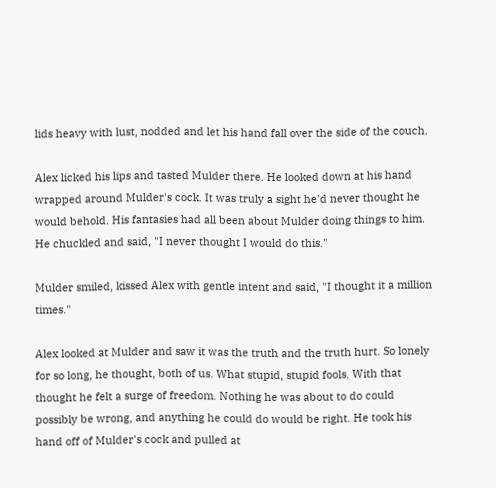lids heavy with lust, nodded and let his hand fall over the side of the couch.

Alex licked his lips and tasted Mulder there. He looked down at his hand wrapped around Mulder's cock. It was truly a sight he'd never thought he would behold. His fantasies had all been about Mulder doing things to him. He chuckled and said, "I never thought I would do this."

Mulder smiled, kissed Alex with gentle intent and said, "I thought it a million times."

Alex looked at Mulder and saw it was the truth and the truth hurt. So lonely for so long, he thought, both of us. What stupid, stupid fools. With that thought he felt a surge of freedom. Nothing he was about to do could possibly be wrong, and anything he could do would be right. He took his hand off of Mulder's cock and pulled at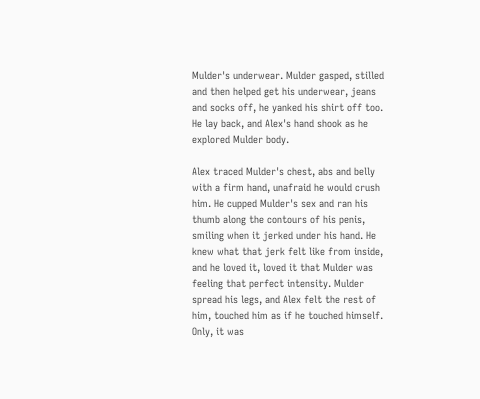Mulder's underwear. Mulder gasped, stilled and then helped get his underwear, jeans and socks off, he yanked his shirt off too. He lay back, and Alex's hand shook as he explored Mulder body.

Alex traced Mulder's chest, abs and belly with a firm hand, unafraid he would crush him. He cupped Mulder's sex and ran his thumb along the contours of his penis, smiling when it jerked under his hand. He knew what that jerk felt like from inside, and he loved it, loved it that Mulder was feeling that perfect intensity. Mulder spread his legs, and Alex felt the rest of him, touched him as if he touched himself. Only, it was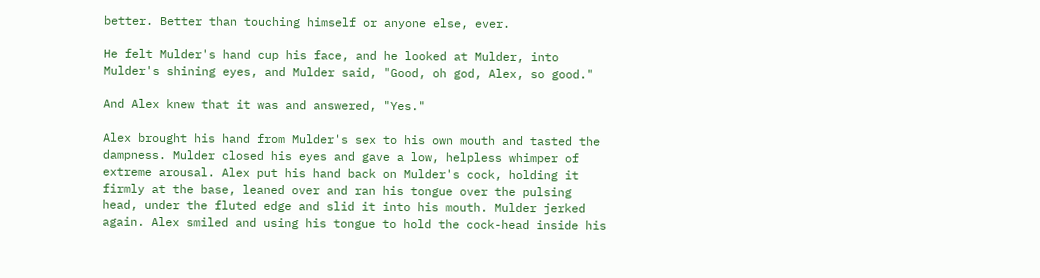better. Better than touching himself or anyone else, ever.

He felt Mulder's hand cup his face, and he looked at Mulder, into Mulder's shining eyes, and Mulder said, "Good, oh god, Alex, so good."

And Alex knew that it was and answered, "Yes."

Alex brought his hand from Mulder's sex to his own mouth and tasted the dampness. Mulder closed his eyes and gave a low, helpless whimper of extreme arousal. Alex put his hand back on Mulder's cock, holding it firmly at the base, leaned over and ran his tongue over the pulsing head, under the fluted edge and slid it into his mouth. Mulder jerked again. Alex smiled and using his tongue to hold the cock-head inside his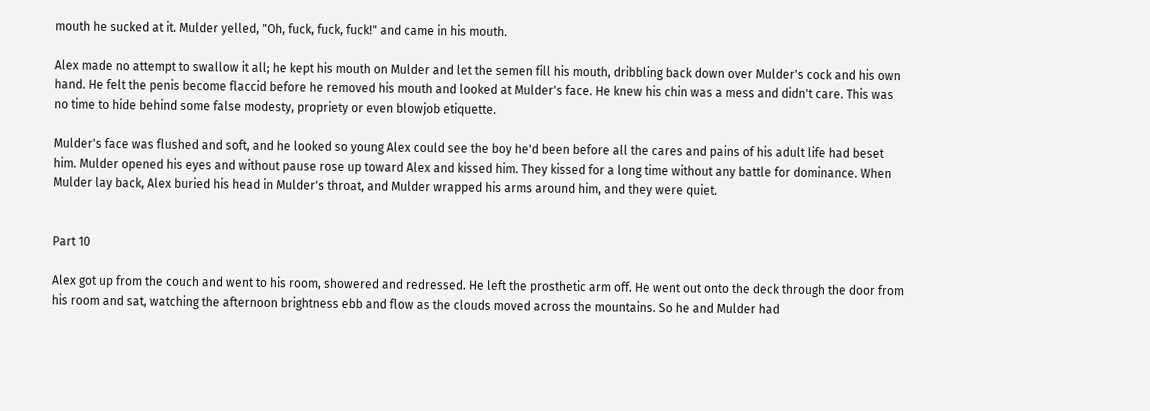mouth he sucked at it. Mulder yelled, "Oh, fuck, fuck, fuck!" and came in his mouth.

Alex made no attempt to swallow it all; he kept his mouth on Mulder and let the semen fill his mouth, dribbling back down over Mulder's cock and his own hand. He felt the penis become flaccid before he removed his mouth and looked at Mulder's face. He knew his chin was a mess and didn't care. This was no time to hide behind some false modesty, propriety or even blowjob etiquette.

Mulder's face was flushed and soft, and he looked so young Alex could see the boy he'd been before all the cares and pains of his adult life had beset him. Mulder opened his eyes and without pause rose up toward Alex and kissed him. They kissed for a long time without any battle for dominance. When Mulder lay back, Alex buried his head in Mulder's throat, and Mulder wrapped his arms around him, and they were quiet.


Part 10

Alex got up from the couch and went to his room, showered and redressed. He left the prosthetic arm off. He went out onto the deck through the door from his room and sat, watching the afternoon brightness ebb and flow as the clouds moved across the mountains. So he and Mulder had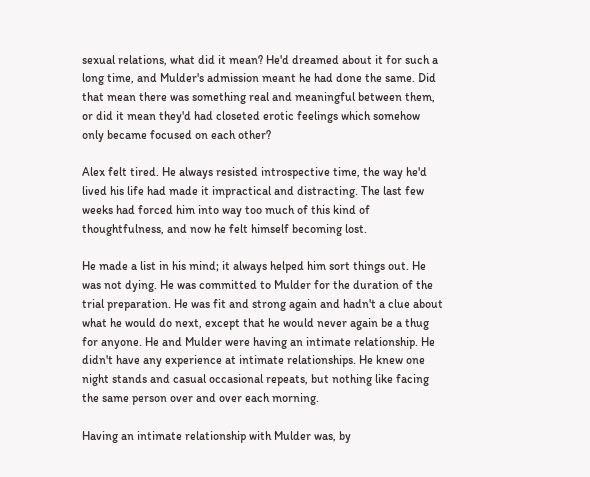sexual relations, what did it mean? He'd dreamed about it for such a long time, and Mulder's admission meant he had done the same. Did that mean there was something real and meaningful between them, or did it mean they'd had closeted erotic feelings which somehow only became focused on each other?

Alex felt tired. He always resisted introspective time, the way he'd lived his life had made it impractical and distracting. The last few weeks had forced him into way too much of this kind of thoughtfulness, and now he felt himself becoming lost.

He made a list in his mind; it always helped him sort things out. He was not dying. He was committed to Mulder for the duration of the trial preparation. He was fit and strong again and hadn't a clue about what he would do next, except that he would never again be a thug for anyone. He and Mulder were having an intimate relationship. He didn't have any experience at intimate relationships. He knew one night stands and casual occasional repeats, but nothing like facing the same person over and over each morning.

Having an intimate relationship with Mulder was, by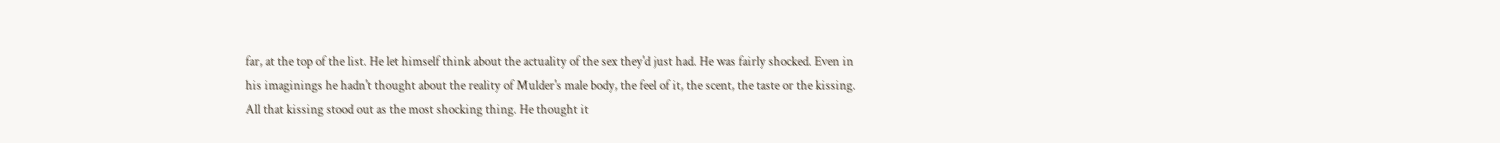far, at the top of the list. He let himself think about the actuality of the sex they'd just had. He was fairly shocked. Even in his imaginings he hadn't thought about the reality of Mulder's male body, the feel of it, the scent, the taste or the kissing. All that kissing stood out as the most shocking thing. He thought it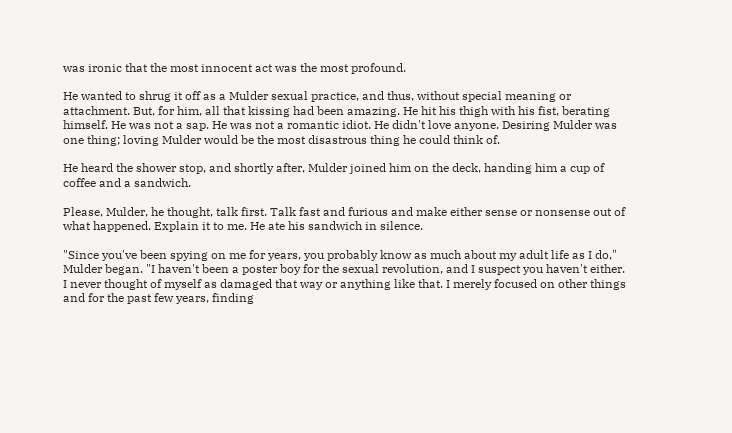was ironic that the most innocent act was the most profound.

He wanted to shrug it off as a Mulder sexual practice, and thus, without special meaning or attachment. But, for him, all that kissing had been amazing. He hit his thigh with his fist, berating himself. He was not a sap. He was not a romantic idiot. He didn't love anyone. Desiring Mulder was one thing; loving Mulder would be the most disastrous thing he could think of.

He heard the shower stop, and shortly after, Mulder joined him on the deck, handing him a cup of coffee and a sandwich.

Please, Mulder, he thought, talk first. Talk fast and furious and make either sense or nonsense out of what happened. Explain it to me. He ate his sandwich in silence.

"Since you've been spying on me for years, you probably know as much about my adult life as I do," Mulder began. "I haven't been a poster boy for the sexual revolution, and I suspect you haven't either. I never thought of myself as damaged that way or anything like that. I merely focused on other things and for the past few years, finding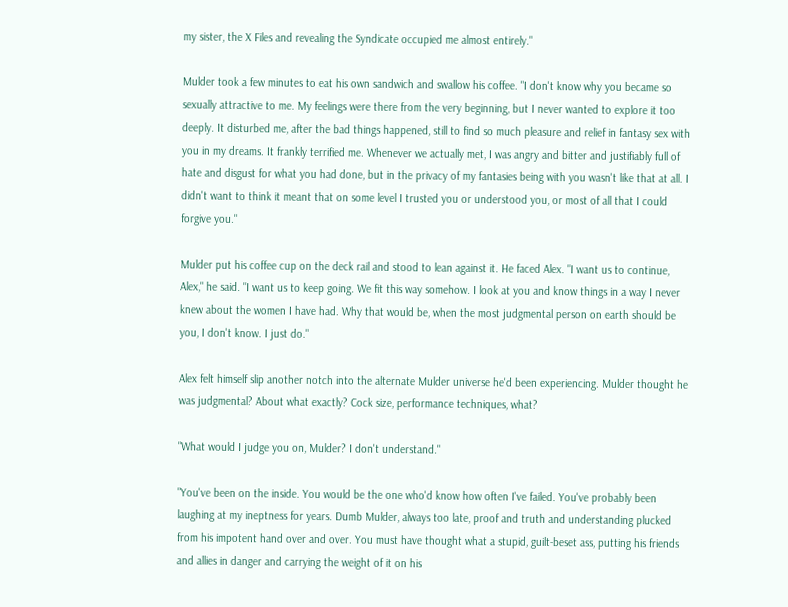my sister, the X Files and revealing the Syndicate occupied me almost entirely."

Mulder took a few minutes to eat his own sandwich and swallow his coffee. "I don't know why you became so sexually attractive to me. My feelings were there from the very beginning, but I never wanted to explore it too deeply. It disturbed me, after the bad things happened, still to find so much pleasure and relief in fantasy sex with you in my dreams. It frankly terrified me. Whenever we actually met, I was angry and bitter and justifiably full of hate and disgust for what you had done, but in the privacy of my fantasies being with you wasn't like that at all. I didn't want to think it meant that on some level I trusted you or understood you, or most of all that I could forgive you."

Mulder put his coffee cup on the deck rail and stood to lean against it. He faced Alex. "I want us to continue, Alex," he said. "I want us to keep going. We fit this way somehow. I look at you and know things in a way I never knew about the women I have had. Why that would be, when the most judgmental person on earth should be you, I don't know. I just do."

Alex felt himself slip another notch into the alternate Mulder universe he'd been experiencing. Mulder thought he was judgmental? About what exactly? Cock size, performance techniques, what?

"What would I judge you on, Mulder? I don't understand."

"You've been on the inside. You would be the one who'd know how often I've failed. You've probably been laughing at my ineptness for years. Dumb Mulder, always too late, proof and truth and understanding plucked from his impotent hand over and over. You must have thought what a stupid, guilt-beset ass, putting his friends and allies in danger and carrying the weight of it on his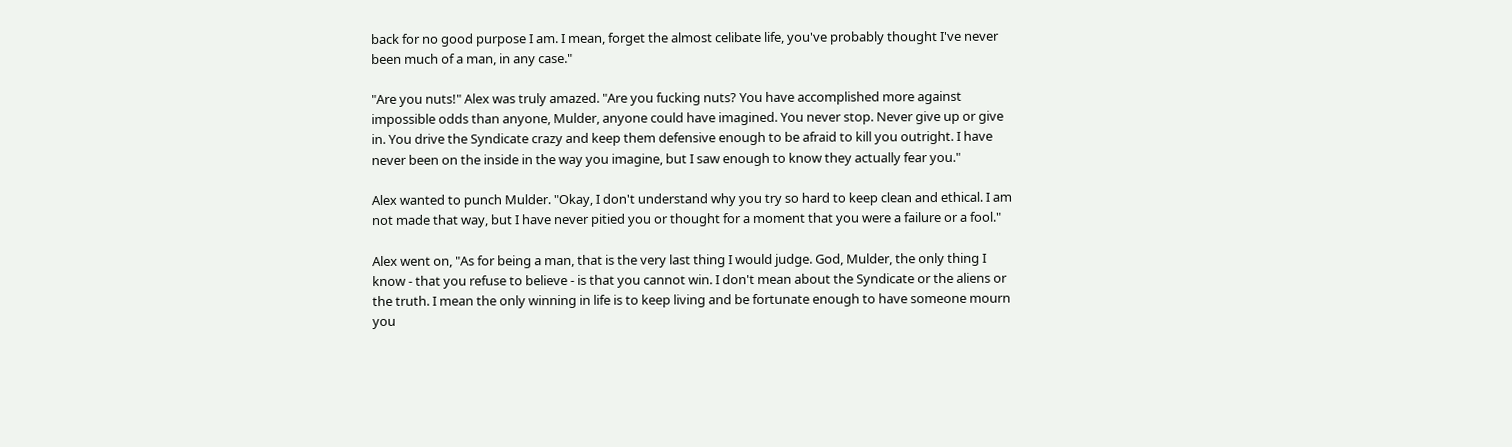back for no good purpose I am. I mean, forget the almost celibate life, you've probably thought I've never been much of a man, in any case."

"Are you nuts!" Alex was truly amazed. "Are you fucking nuts? You have accomplished more against impossible odds than anyone, Mulder, anyone could have imagined. You never stop. Never give up or give in. You drive the Syndicate crazy and keep them defensive enough to be afraid to kill you outright. I have never been on the inside in the way you imagine, but I saw enough to know they actually fear you."

Alex wanted to punch Mulder. "Okay, I don't understand why you try so hard to keep clean and ethical. I am not made that way, but I have never pitied you or thought for a moment that you were a failure or a fool."

Alex went on, "As for being a man, that is the very last thing I would judge. God, Mulder, the only thing I know - that you refuse to believe - is that you cannot win. I don't mean about the Syndicate or the aliens or the truth. I mean the only winning in life is to keep living and be fortunate enough to have someone mourn you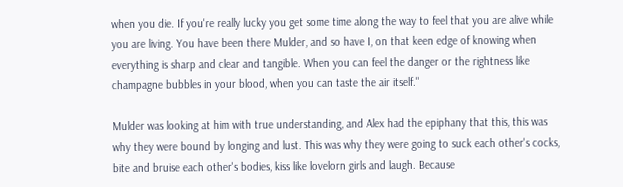when you die. If you're really lucky you get some time along the way to feel that you are alive while you are living. You have been there Mulder, and so have I, on that keen edge of knowing when everything is sharp and clear and tangible. When you can feel the danger or the rightness like champagne bubbles in your blood, when you can taste the air itself."

Mulder was looking at him with true understanding, and Alex had the epiphany that this, this was why they were bound by longing and lust. This was why they were going to suck each other's cocks, bite and bruise each other's bodies, kiss like lovelorn girls and laugh. Because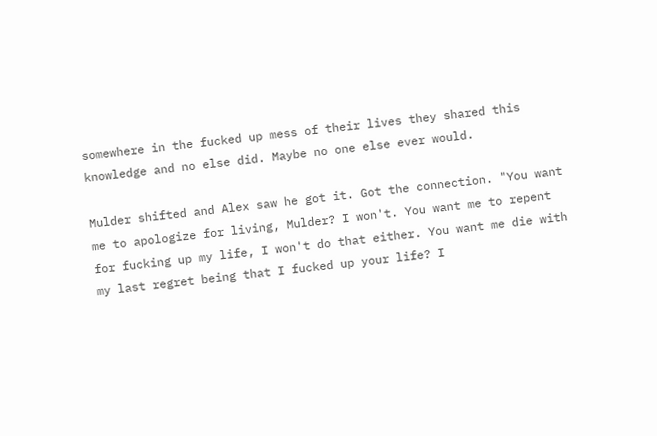somewhere in the fucked up mess of their lives they shared this knowledge and no else did. Maybe no one else ever would.

Mulder shifted and Alex saw he got it. Got the connection. "You want me to apologize for living, Mulder? I won't. You want me to repent for fucking up my life, I won't do that either. You want me die with my last regret being that I fucked up your life? I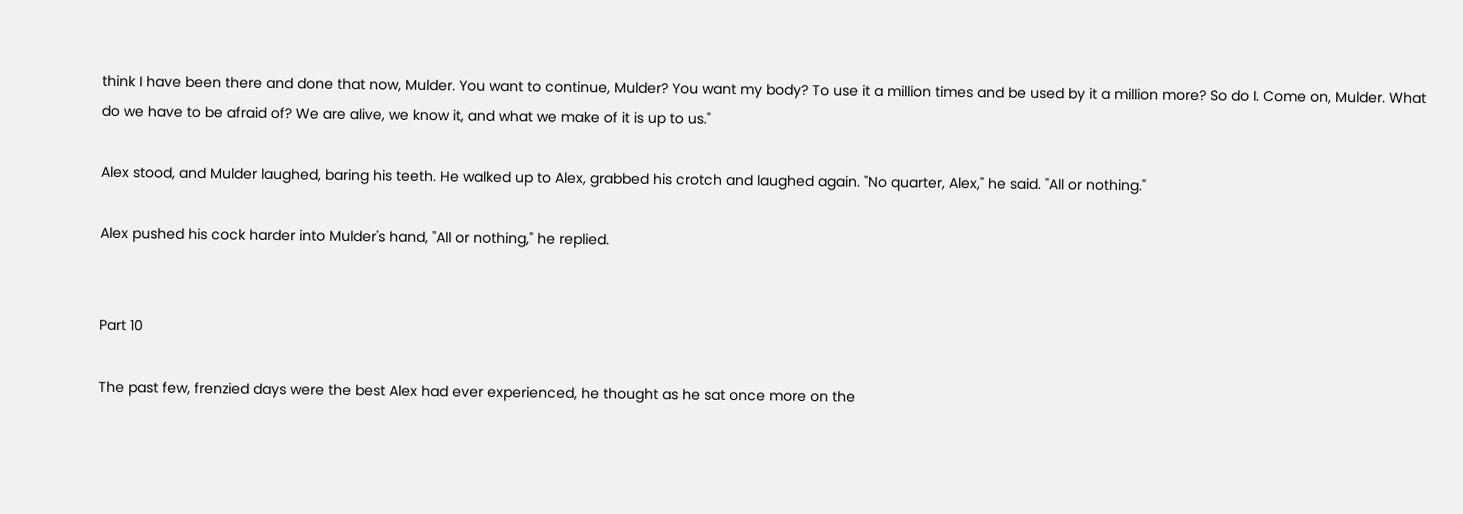think I have been there and done that now, Mulder. You want to continue, Mulder? You want my body? To use it a million times and be used by it a million more? So do I. Come on, Mulder. What do we have to be afraid of? We are alive, we know it, and what we make of it is up to us."

Alex stood, and Mulder laughed, baring his teeth. He walked up to Alex, grabbed his crotch and laughed again. "No quarter, Alex," he said. "All or nothing."

Alex pushed his cock harder into Mulder's hand, "All or nothing," he replied.


Part 10

The past few, frenzied days were the best Alex had ever experienced, he thought as he sat once more on the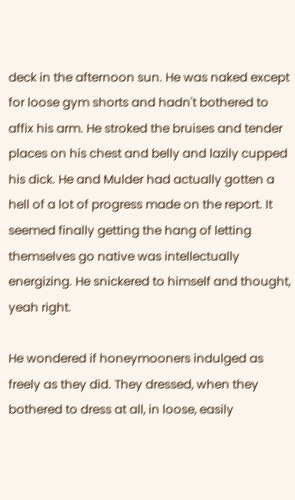deck in the afternoon sun. He was naked except for loose gym shorts and hadn't bothered to affix his arm. He stroked the bruises and tender places on his chest and belly and lazily cupped his dick. He and Mulder had actually gotten a hell of a lot of progress made on the report. It seemed finally getting the hang of letting themselves go native was intellectually energizing. He snickered to himself and thought, yeah right.

He wondered if honeymooners indulged as freely as they did. They dressed, when they bothered to dress at all, in loose, easily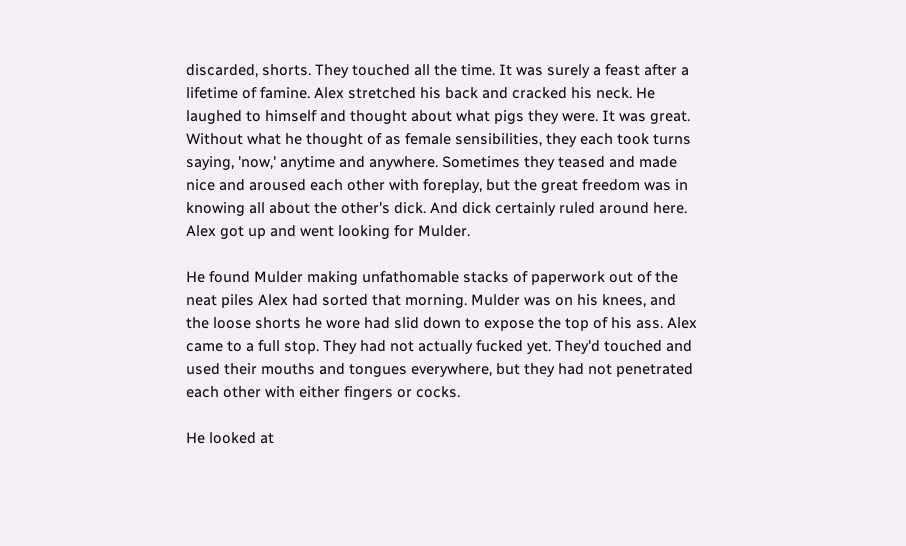discarded, shorts. They touched all the time. It was surely a feast after a lifetime of famine. Alex stretched his back and cracked his neck. He laughed to himself and thought about what pigs they were. It was great. Without what he thought of as female sensibilities, they each took turns saying, 'now,' anytime and anywhere. Sometimes they teased and made nice and aroused each other with foreplay, but the great freedom was in knowing all about the other's dick. And dick certainly ruled around here. Alex got up and went looking for Mulder.

He found Mulder making unfathomable stacks of paperwork out of the neat piles Alex had sorted that morning. Mulder was on his knees, and the loose shorts he wore had slid down to expose the top of his ass. Alex came to a full stop. They had not actually fucked yet. They'd touched and used their mouths and tongues everywhere, but they had not penetrated each other with either fingers or cocks.

He looked at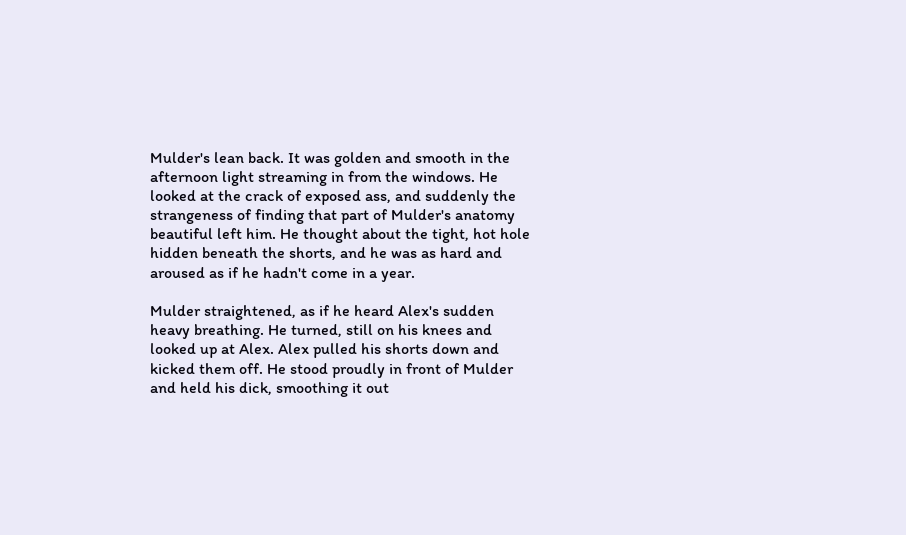Mulder's lean back. It was golden and smooth in the afternoon light streaming in from the windows. He looked at the crack of exposed ass, and suddenly the strangeness of finding that part of Mulder's anatomy beautiful left him. He thought about the tight, hot hole hidden beneath the shorts, and he was as hard and aroused as if he hadn't come in a year.

Mulder straightened, as if he heard Alex's sudden heavy breathing. He turned, still on his knees and looked up at Alex. Alex pulled his shorts down and kicked them off. He stood proudly in front of Mulder and held his dick, smoothing it out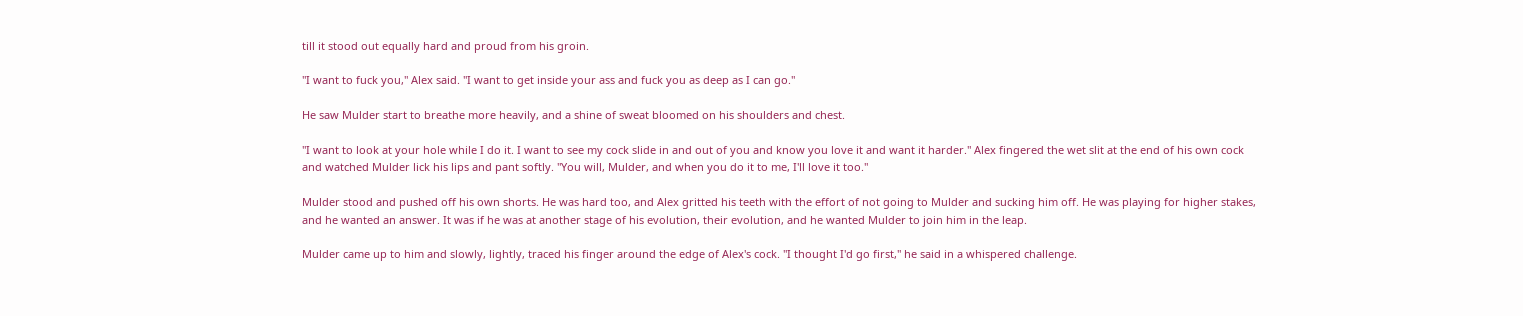till it stood out equally hard and proud from his groin.

"I want to fuck you," Alex said. "I want to get inside your ass and fuck you as deep as I can go."

He saw Mulder start to breathe more heavily, and a shine of sweat bloomed on his shoulders and chest.

"I want to look at your hole while I do it. I want to see my cock slide in and out of you and know you love it and want it harder." Alex fingered the wet slit at the end of his own cock and watched Mulder lick his lips and pant softly. "You will, Mulder, and when you do it to me, I'll love it too."

Mulder stood and pushed off his own shorts. He was hard too, and Alex gritted his teeth with the effort of not going to Mulder and sucking him off. He was playing for higher stakes, and he wanted an answer. It was if he was at another stage of his evolution, their evolution, and he wanted Mulder to join him in the leap.

Mulder came up to him and slowly, lightly, traced his finger around the edge of Alex's cock. "I thought I'd go first," he said in a whispered challenge.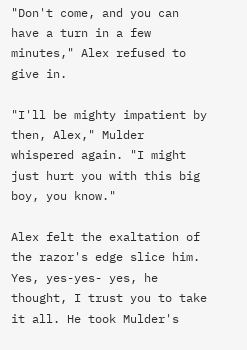"Don't come, and you can have a turn in a few minutes," Alex refused to give in.

"I'll be mighty impatient by then, Alex," Mulder whispered again. "I might just hurt you with this big boy, you know."

Alex felt the exaltation of the razor's edge slice him. Yes, yes-yes- yes, he thought, I trust you to take it all. He took Mulder's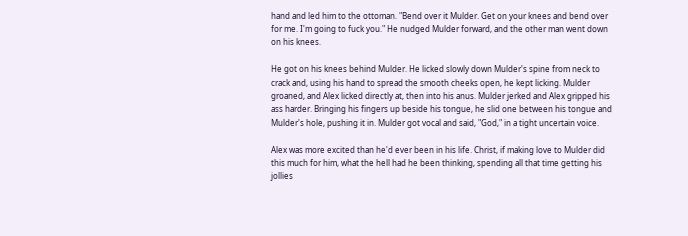hand and led him to the ottoman. "Bend over it Mulder. Get on your knees and bend over for me. I'm going to fuck you." He nudged Mulder forward, and the other man went down on his knees.

He got on his knees behind Mulder. He licked slowly down Mulder's spine from neck to crack and, using his hand to spread the smooth cheeks open, he kept licking. Mulder groaned, and Alex licked directly at, then into his anus. Mulder jerked and Alex gripped his ass harder. Bringing his fingers up beside his tongue, he slid one between his tongue and Mulder's hole, pushing it in. Mulder got vocal and said, "God," in a tight uncertain voice.

Alex was more excited than he'd ever been in his life. Christ, if making love to Mulder did this much for him, what the hell had he been thinking, spending all that time getting his jollies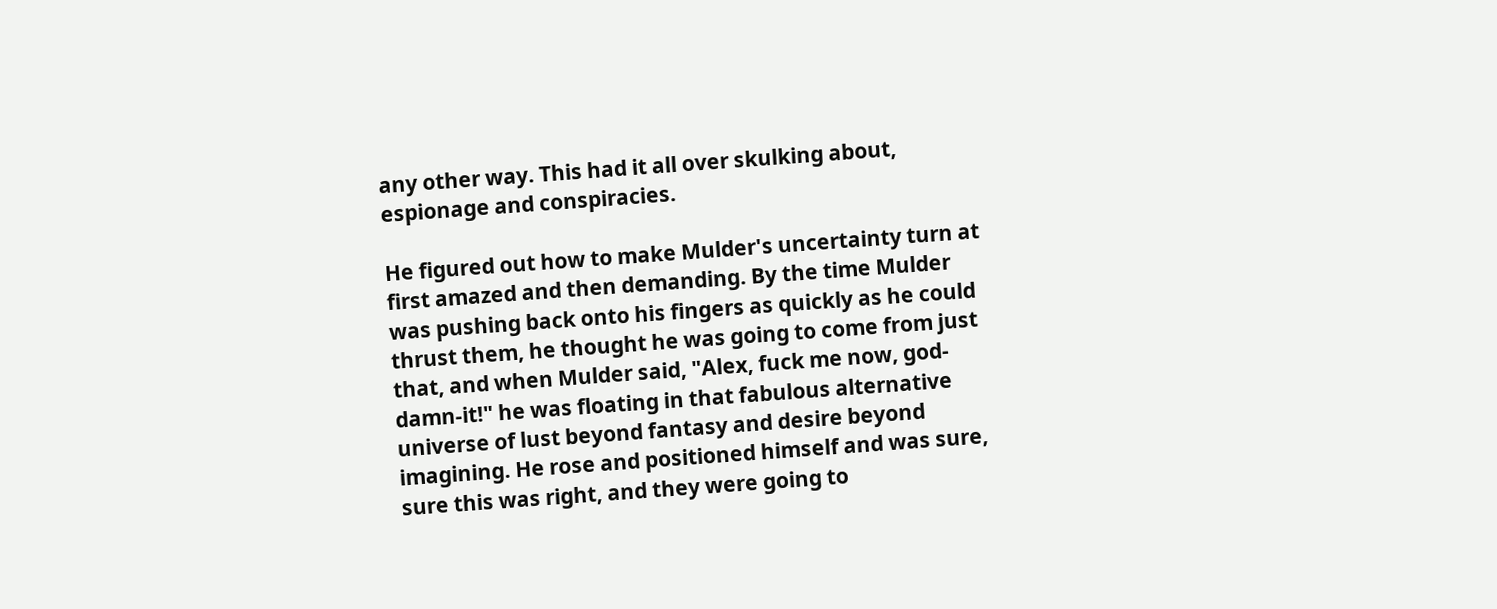any other way. This had it all over skulking about, espionage and conspiracies.

He figured out how to make Mulder's uncertainty turn at first amazed and then demanding. By the time Mulder was pushing back onto his fingers as quickly as he could thrust them, he thought he was going to come from just that, and when Mulder said, "Alex, fuck me now, god- damn-it!" he was floating in that fabulous alternative universe of lust beyond fantasy and desire beyond imagining. He rose and positioned himself and was sure, sure this was right, and they were going to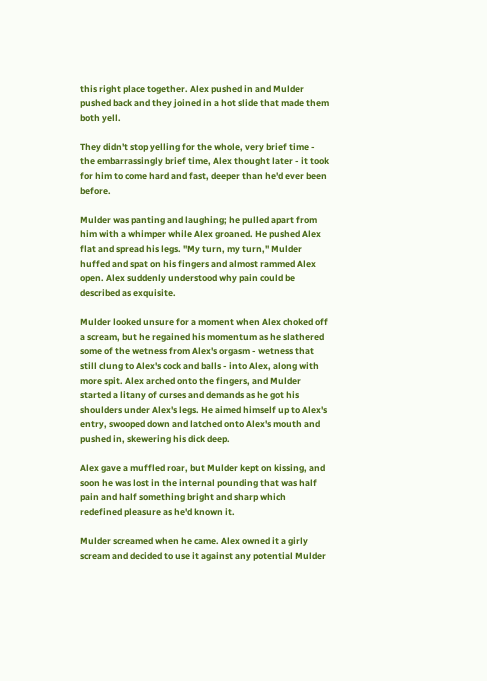this right place together. Alex pushed in and Mulder pushed back and they joined in a hot slide that made them both yell.

They didn't stop yelling for the whole, very brief time - the embarrassingly brief time, Alex thought later - it took for him to come hard and fast, deeper than he'd ever been before.

Mulder was panting and laughing; he pulled apart from him with a whimper while Alex groaned. He pushed Alex flat and spread his legs. "My turn, my turn," Mulder huffed and spat on his fingers and almost rammed Alex open. Alex suddenly understood why pain could be described as exquisite.

Mulder looked unsure for a moment when Alex choked off a scream, but he regained his momentum as he slathered some of the wetness from Alex's orgasm - wetness that still clung to Alex's cock and balls - into Alex, along with more spit. Alex arched onto the fingers, and Mulder started a litany of curses and demands as he got his shoulders under Alex's legs. He aimed himself up to Alex's entry, swooped down and latched onto Alex's mouth and pushed in, skewering his dick deep.

Alex gave a muffled roar, but Mulder kept on kissing, and soon he was lost in the internal pounding that was half pain and half something bright and sharp which redefined pleasure as he'd known it.

Mulder screamed when he came. Alex owned it a girly scream and decided to use it against any potential Mulder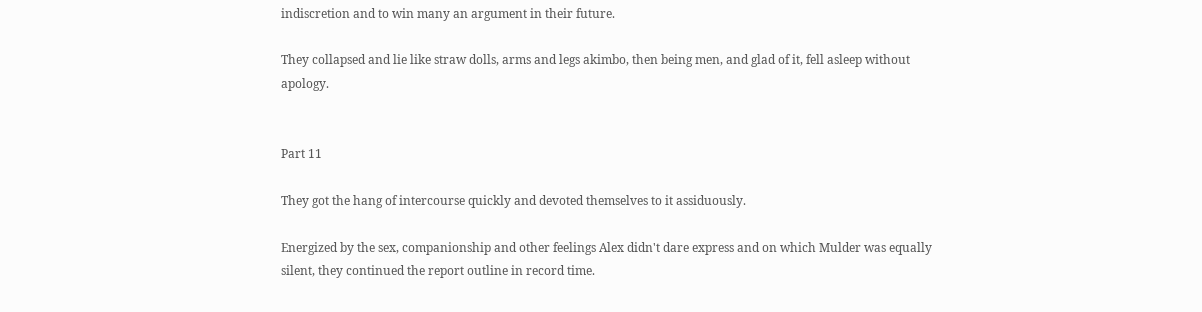indiscretion and to win many an argument in their future.

They collapsed and lie like straw dolls, arms and legs akimbo, then being men, and glad of it, fell asleep without apology.


Part 11

They got the hang of intercourse quickly and devoted themselves to it assiduously.

Energized by the sex, companionship and other feelings Alex didn't dare express and on which Mulder was equally silent, they continued the report outline in record time.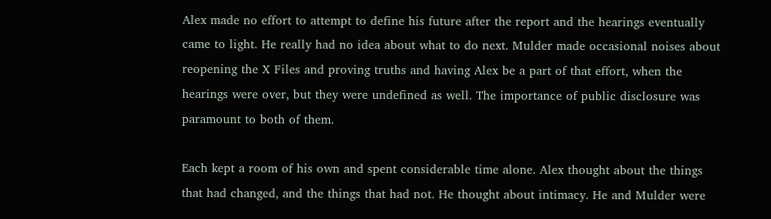Alex made no effort to attempt to define his future after the report and the hearings eventually came to light. He really had no idea about what to do next. Mulder made occasional noises about reopening the X Files and proving truths and having Alex be a part of that effort, when the hearings were over, but they were undefined as well. The importance of public disclosure was paramount to both of them.

Each kept a room of his own and spent considerable time alone. Alex thought about the things that had changed, and the things that had not. He thought about intimacy. He and Mulder were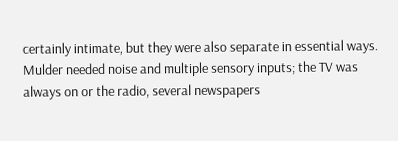certainly intimate, but they were also separate in essential ways. Mulder needed noise and multiple sensory inputs; the TV was always on or the radio, several newspapers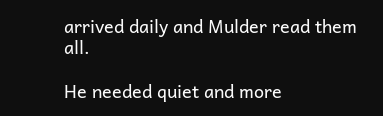arrived daily and Mulder read them all.

He needed quiet and more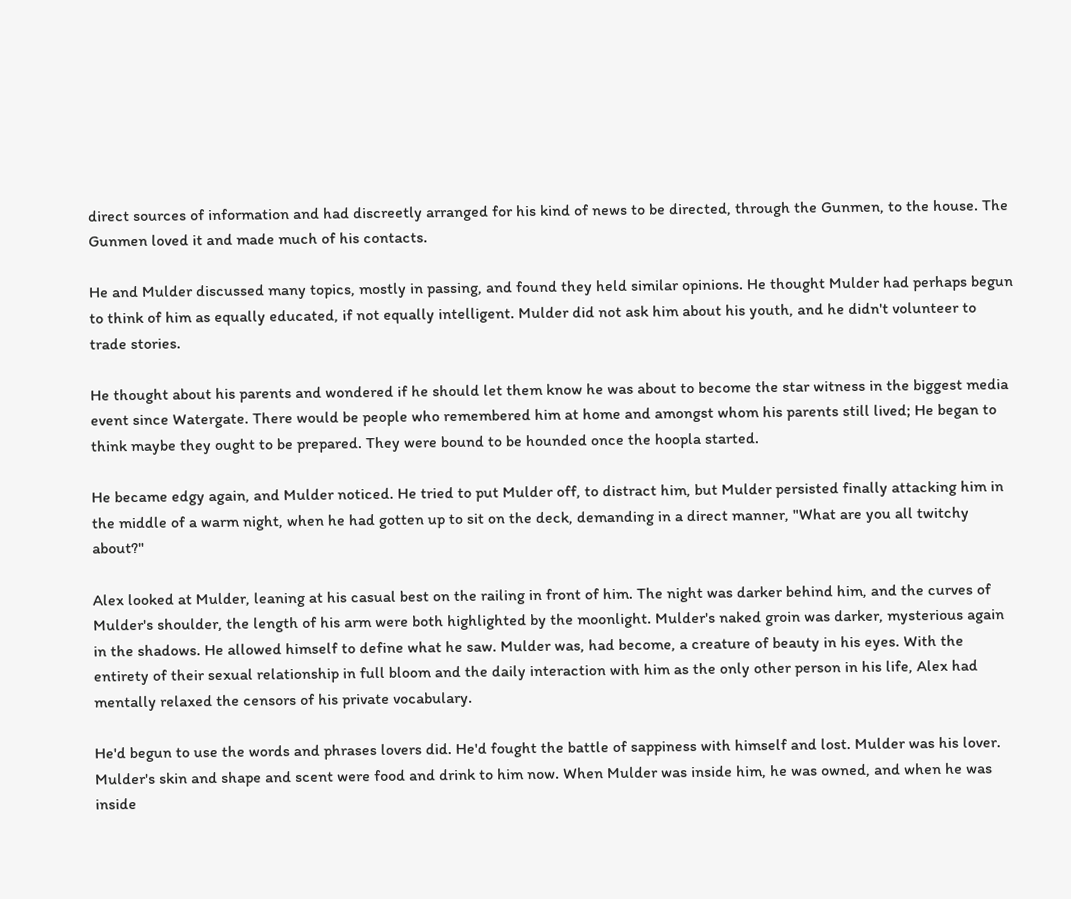direct sources of information and had discreetly arranged for his kind of news to be directed, through the Gunmen, to the house. The Gunmen loved it and made much of his contacts.

He and Mulder discussed many topics, mostly in passing, and found they held similar opinions. He thought Mulder had perhaps begun to think of him as equally educated, if not equally intelligent. Mulder did not ask him about his youth, and he didn't volunteer to trade stories.

He thought about his parents and wondered if he should let them know he was about to become the star witness in the biggest media event since Watergate. There would be people who remembered him at home and amongst whom his parents still lived; He began to think maybe they ought to be prepared. They were bound to be hounded once the hoopla started.

He became edgy again, and Mulder noticed. He tried to put Mulder off, to distract him, but Mulder persisted finally attacking him in the middle of a warm night, when he had gotten up to sit on the deck, demanding in a direct manner, "What are you all twitchy about?"

Alex looked at Mulder, leaning at his casual best on the railing in front of him. The night was darker behind him, and the curves of Mulder's shoulder, the length of his arm were both highlighted by the moonlight. Mulder's naked groin was darker, mysterious again in the shadows. He allowed himself to define what he saw. Mulder was, had become, a creature of beauty in his eyes. With the entirety of their sexual relationship in full bloom and the daily interaction with him as the only other person in his life, Alex had mentally relaxed the censors of his private vocabulary.

He'd begun to use the words and phrases lovers did. He'd fought the battle of sappiness with himself and lost. Mulder was his lover. Mulder's skin and shape and scent were food and drink to him now. When Mulder was inside him, he was owned, and when he was inside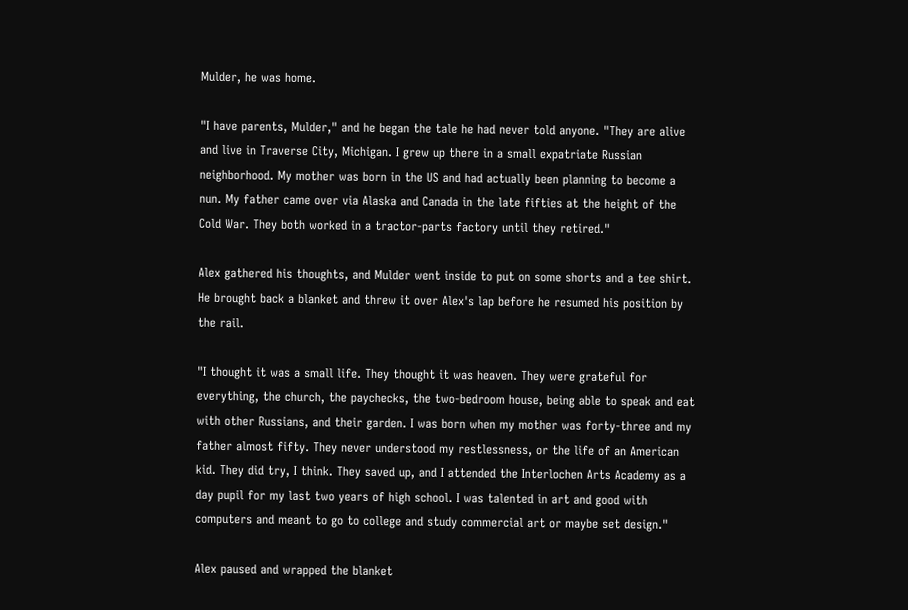Mulder, he was home.

"I have parents, Mulder," and he began the tale he had never told anyone. "They are alive and live in Traverse City, Michigan. I grew up there in a small expatriate Russian neighborhood. My mother was born in the US and had actually been planning to become a nun. My father came over via Alaska and Canada in the late fifties at the height of the Cold War. They both worked in a tractor-parts factory until they retired."

Alex gathered his thoughts, and Mulder went inside to put on some shorts and a tee shirt. He brought back a blanket and threw it over Alex's lap before he resumed his position by the rail.

"I thought it was a small life. They thought it was heaven. They were grateful for everything, the church, the paychecks, the two-bedroom house, being able to speak and eat with other Russians, and their garden. I was born when my mother was forty-three and my father almost fifty. They never understood my restlessness, or the life of an American kid. They did try, I think. They saved up, and I attended the Interlochen Arts Academy as a day pupil for my last two years of high school. I was talented in art and good with computers and meant to go to college and study commercial art or maybe set design."

Alex paused and wrapped the blanket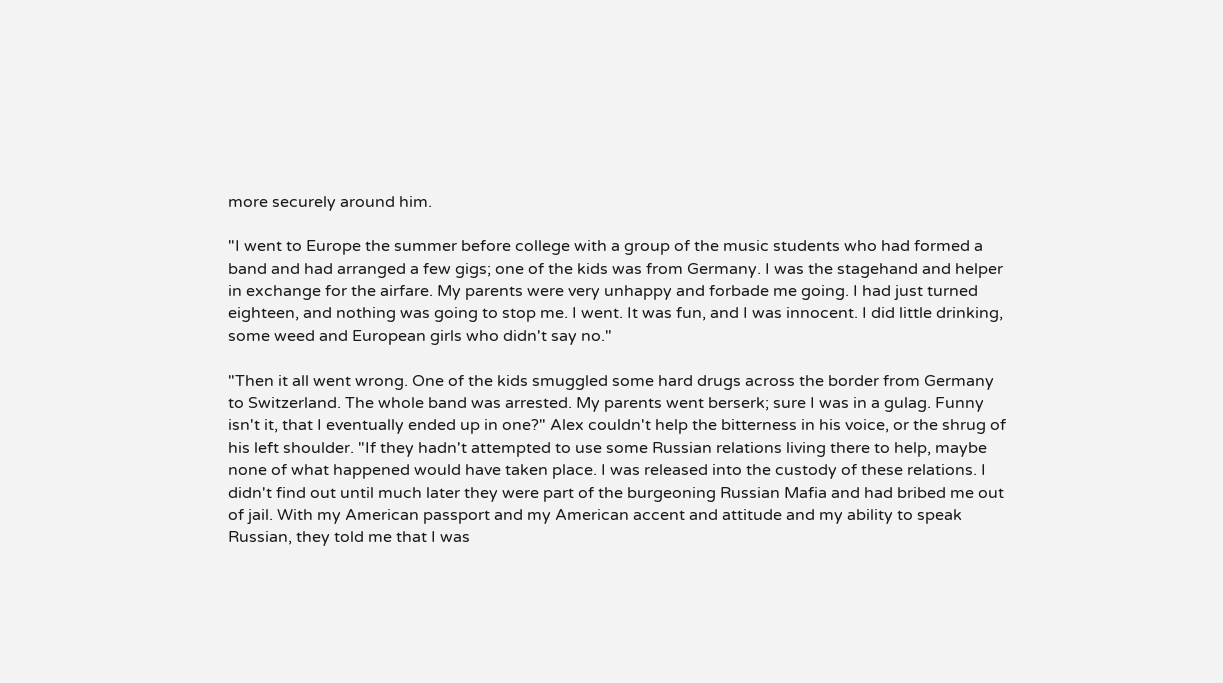more securely around him.

"I went to Europe the summer before college with a group of the music students who had formed a band and had arranged a few gigs; one of the kids was from Germany. I was the stagehand and helper in exchange for the airfare. My parents were very unhappy and forbade me going. I had just turned eighteen, and nothing was going to stop me. I went. It was fun, and I was innocent. I did little drinking, some weed and European girls who didn't say no."

"Then it all went wrong. One of the kids smuggled some hard drugs across the border from Germany to Switzerland. The whole band was arrested. My parents went berserk; sure I was in a gulag. Funny isn't it, that I eventually ended up in one?" Alex couldn't help the bitterness in his voice, or the shrug of his left shoulder. "If they hadn't attempted to use some Russian relations living there to help, maybe none of what happened would have taken place. I was released into the custody of these relations. I didn't find out until much later they were part of the burgeoning Russian Mafia and had bribed me out of jail. With my American passport and my American accent and attitude and my ability to speak Russian, they told me that I was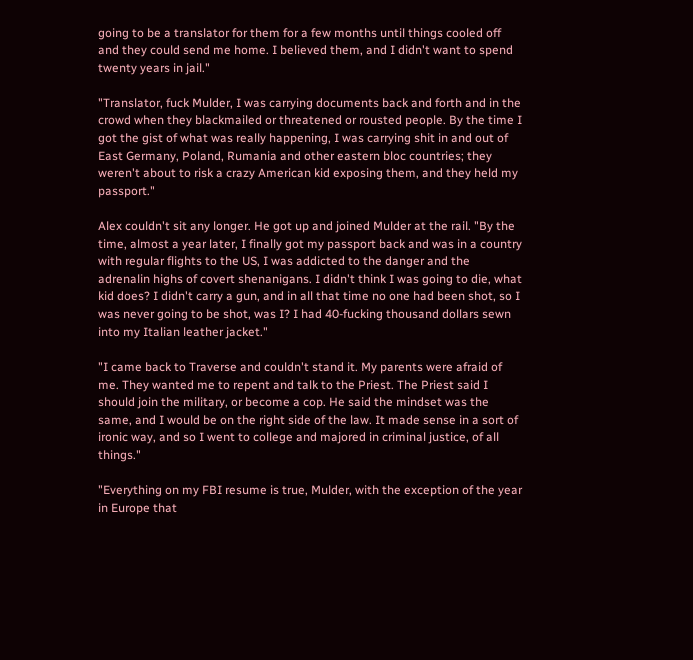going to be a translator for them for a few months until things cooled off and they could send me home. I believed them, and I didn't want to spend twenty years in jail."

"Translator, fuck Mulder, I was carrying documents back and forth and in the crowd when they blackmailed or threatened or rousted people. By the time I got the gist of what was really happening, I was carrying shit in and out of East Germany, Poland, Rumania and other eastern bloc countries; they weren't about to risk a crazy American kid exposing them, and they held my passport."

Alex couldn't sit any longer. He got up and joined Mulder at the rail. "By the time, almost a year later, I finally got my passport back and was in a country with regular flights to the US, I was addicted to the danger and the adrenalin highs of covert shenanigans. I didn't think I was going to die, what kid does? I didn't carry a gun, and in all that time no one had been shot, so I was never going to be shot, was I? I had 40-fucking thousand dollars sewn into my Italian leather jacket."

"I came back to Traverse and couldn't stand it. My parents were afraid of me. They wanted me to repent and talk to the Priest. The Priest said I should join the military, or become a cop. He said the mindset was the same, and I would be on the right side of the law. It made sense in a sort of ironic way, and so I went to college and majored in criminal justice, of all things."

"Everything on my FBI resume is true, Mulder, with the exception of the year in Europe that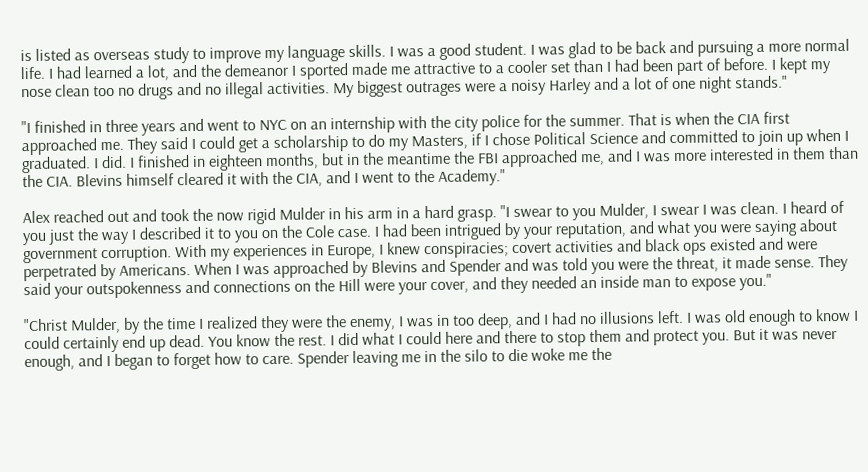is listed as overseas study to improve my language skills. I was a good student. I was glad to be back and pursuing a more normal life. I had learned a lot, and the demeanor I sported made me attractive to a cooler set than I had been part of before. I kept my nose clean too no drugs and no illegal activities. My biggest outrages were a noisy Harley and a lot of one night stands."

"I finished in three years and went to NYC on an internship with the city police for the summer. That is when the CIA first approached me. They said I could get a scholarship to do my Masters, if I chose Political Science and committed to join up when I graduated. I did. I finished in eighteen months, but in the meantime the FBI approached me, and I was more interested in them than the CIA. Blevins himself cleared it with the CIA, and I went to the Academy."

Alex reached out and took the now rigid Mulder in his arm in a hard grasp. "I swear to you Mulder, I swear I was clean. I heard of you just the way I described it to you on the Cole case. I had been intrigued by your reputation, and what you were saying about government corruption. With my experiences in Europe, I knew conspiracies; covert activities and black ops existed and were perpetrated by Americans. When I was approached by Blevins and Spender and was told you were the threat, it made sense. They said your outspokenness and connections on the Hill were your cover, and they needed an inside man to expose you."

"Christ Mulder, by the time I realized they were the enemy, I was in too deep, and I had no illusions left. I was old enough to know I could certainly end up dead. You know the rest. I did what I could here and there to stop them and protect you. But it was never enough, and I began to forget how to care. Spender leaving me in the silo to die woke me the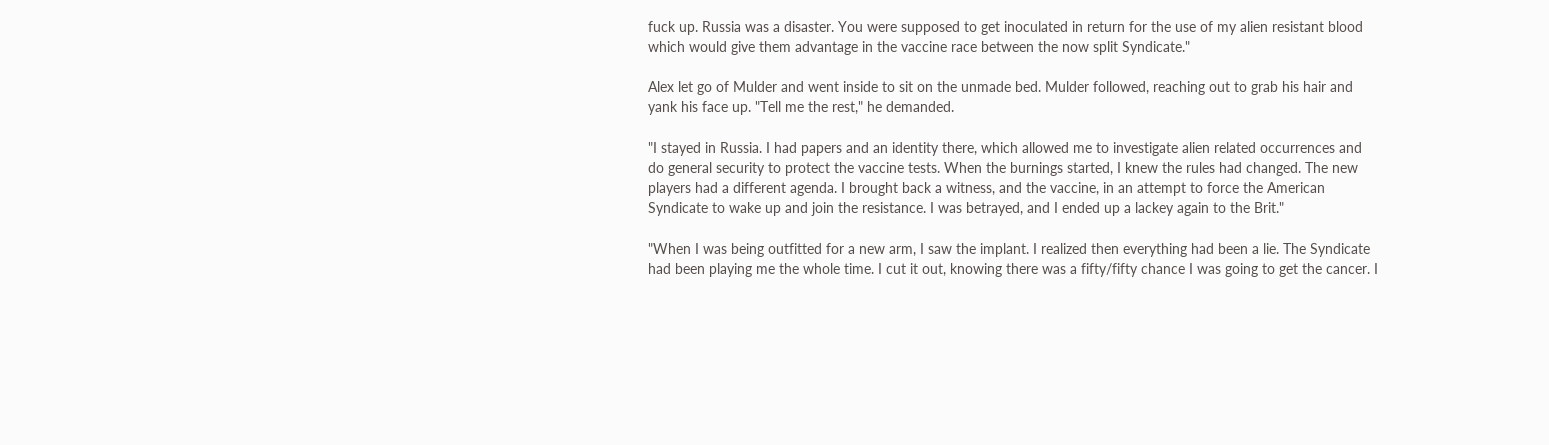fuck up. Russia was a disaster. You were supposed to get inoculated in return for the use of my alien resistant blood which would give them advantage in the vaccine race between the now split Syndicate."

Alex let go of Mulder and went inside to sit on the unmade bed. Mulder followed, reaching out to grab his hair and yank his face up. "Tell me the rest," he demanded.

"I stayed in Russia. I had papers and an identity there, which allowed me to investigate alien related occurrences and do general security to protect the vaccine tests. When the burnings started, I knew the rules had changed. The new players had a different agenda. I brought back a witness, and the vaccine, in an attempt to force the American Syndicate to wake up and join the resistance. I was betrayed, and I ended up a lackey again to the Brit."

"When I was being outfitted for a new arm, I saw the implant. I realized then everything had been a lie. The Syndicate had been playing me the whole time. I cut it out, knowing there was a fifty/fifty chance I was going to get the cancer. I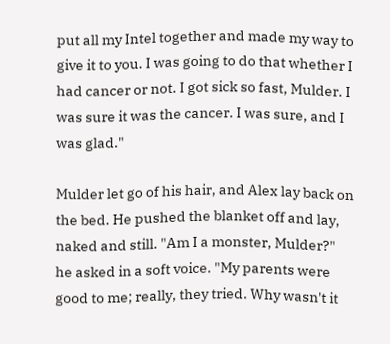put all my Intel together and made my way to give it to you. I was going to do that whether I had cancer or not. I got sick so fast, Mulder. I was sure it was the cancer. I was sure, and I was glad."

Mulder let go of his hair, and Alex lay back on the bed. He pushed the blanket off and lay, naked and still. "Am I a monster, Mulder?" he asked in a soft voice. "My parents were good to me; really, they tried. Why wasn't it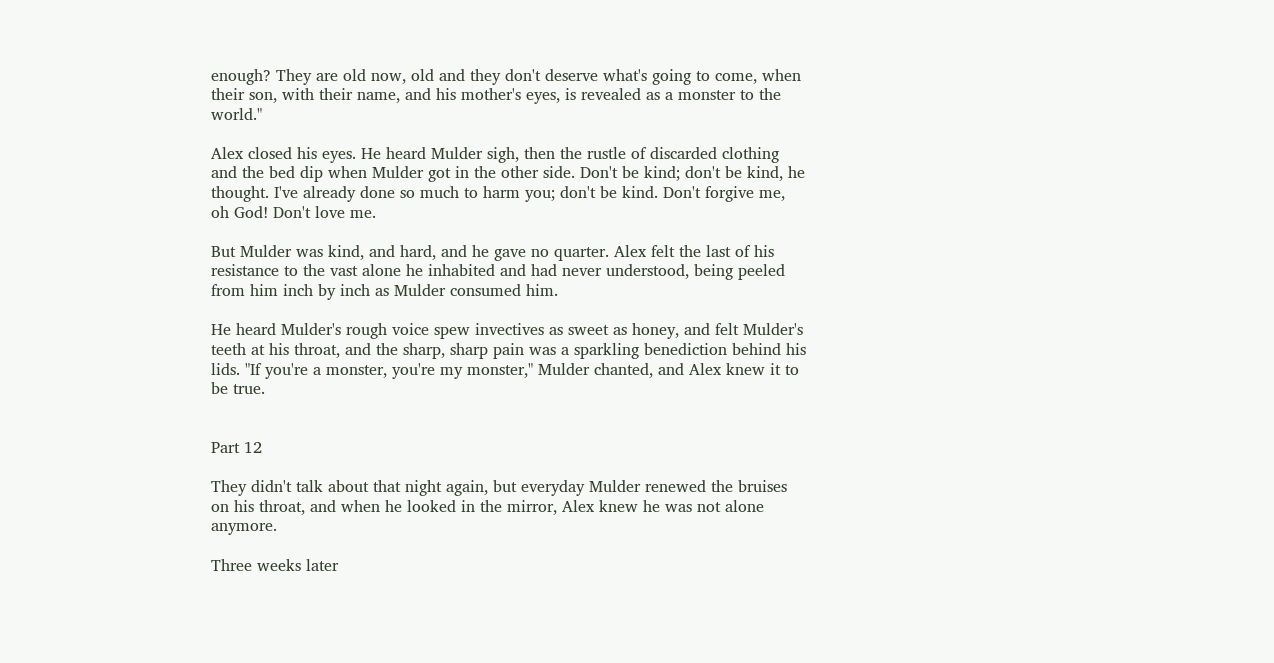enough? They are old now, old and they don't deserve what's going to come, when their son, with their name, and his mother's eyes, is revealed as a monster to the world."

Alex closed his eyes. He heard Mulder sigh, then the rustle of discarded clothing and the bed dip when Mulder got in the other side. Don't be kind; don't be kind, he thought. I've already done so much to harm you; don't be kind. Don't forgive me, oh God! Don't love me.

But Mulder was kind, and hard, and he gave no quarter. Alex felt the last of his resistance to the vast alone he inhabited and had never understood, being peeled from him inch by inch as Mulder consumed him.

He heard Mulder's rough voice spew invectives as sweet as honey, and felt Mulder's teeth at his throat, and the sharp, sharp pain was a sparkling benediction behind his lids. "If you're a monster, you're my monster," Mulder chanted, and Alex knew it to be true.


Part 12

They didn't talk about that night again, but everyday Mulder renewed the bruises on his throat, and when he looked in the mirror, Alex knew he was not alone anymore.

Three weeks later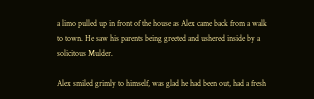a limo pulled up in front of the house as Alex came back from a walk to town. He saw his parents being greeted and ushered inside by a solicitous Mulder.

Alex smiled grimly to himself, was glad he had been out, had a fresh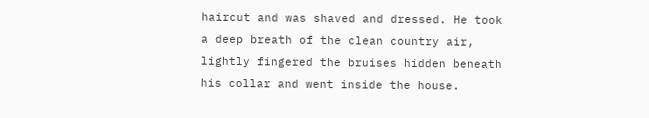haircut and was shaved and dressed. He took a deep breath of the clean country air, lightly fingered the bruises hidden beneath his collar and went inside the house.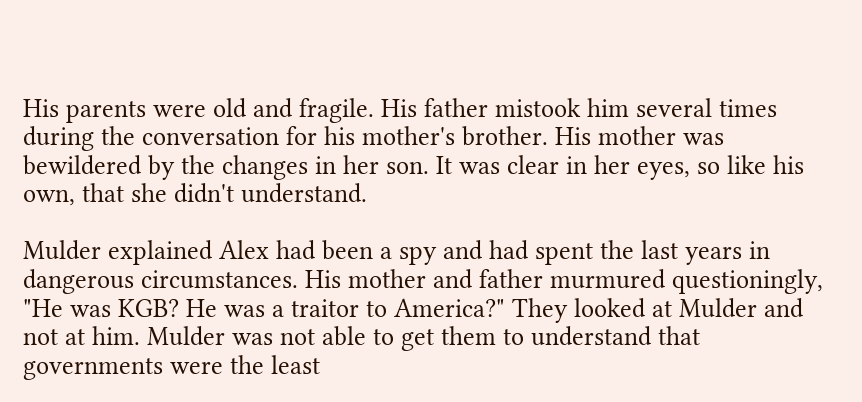His parents were old and fragile. His father mistook him several times during the conversation for his mother's brother. His mother was bewildered by the changes in her son. It was clear in her eyes, so like his own, that she didn't understand.

Mulder explained Alex had been a spy and had spent the last years in dangerous circumstances. His mother and father murmured questioningly, "He was KGB? He was a traitor to America?" They looked at Mulder and not at him. Mulder was not able to get them to understand that governments were the least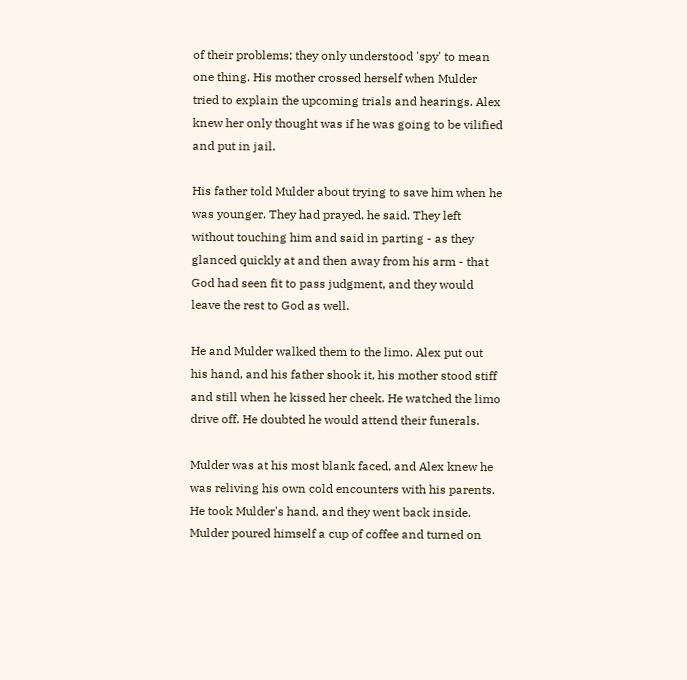of their problems; they only understood 'spy' to mean one thing. His mother crossed herself when Mulder tried to explain the upcoming trials and hearings. Alex knew her only thought was if he was going to be vilified and put in jail.

His father told Mulder about trying to save him when he was younger. They had prayed, he said. They left without touching him and said in parting - as they glanced quickly at and then away from his arm - that God had seen fit to pass judgment, and they would leave the rest to God as well.

He and Mulder walked them to the limo. Alex put out his hand, and his father shook it, his mother stood stiff and still when he kissed her cheek. He watched the limo drive off. He doubted he would attend their funerals.

Mulder was at his most blank faced, and Alex knew he was reliving his own cold encounters with his parents. He took Mulder's hand, and they went back inside. Mulder poured himself a cup of coffee and turned on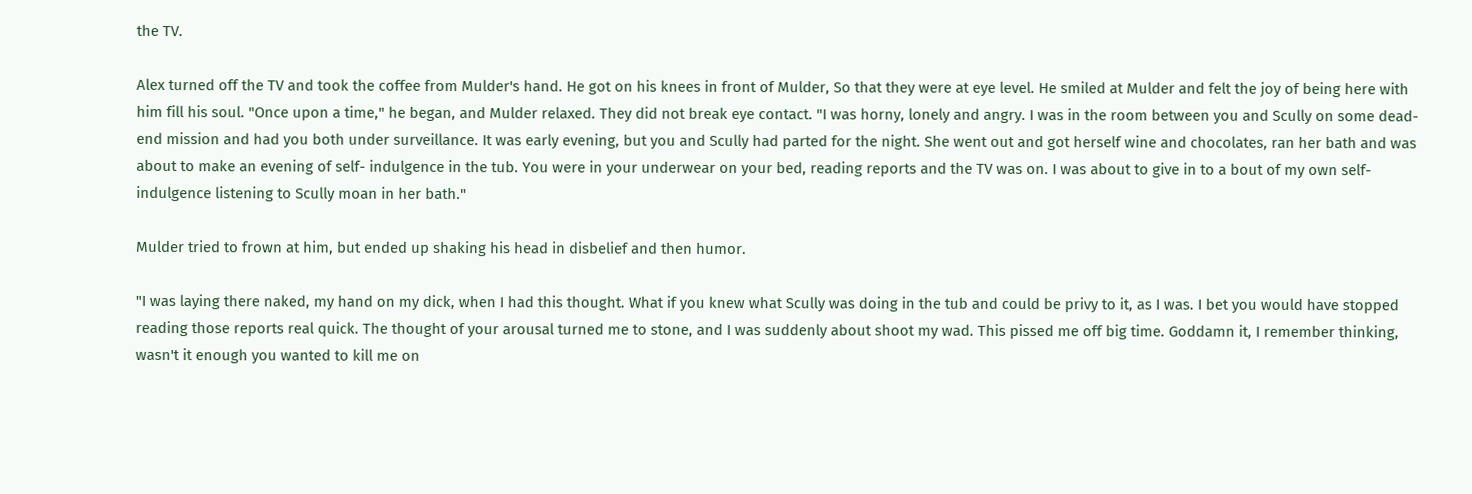the TV.

Alex turned off the TV and took the coffee from Mulder's hand. He got on his knees in front of Mulder, So that they were at eye level. He smiled at Mulder and felt the joy of being here with him fill his soul. "Once upon a time," he began, and Mulder relaxed. They did not break eye contact. "I was horny, lonely and angry. I was in the room between you and Scully on some dead-end mission and had you both under surveillance. It was early evening, but you and Scully had parted for the night. She went out and got herself wine and chocolates, ran her bath and was about to make an evening of self- indulgence in the tub. You were in your underwear on your bed, reading reports and the TV was on. I was about to give in to a bout of my own self-indulgence listening to Scully moan in her bath."

Mulder tried to frown at him, but ended up shaking his head in disbelief and then humor.

"I was laying there naked, my hand on my dick, when I had this thought. What if you knew what Scully was doing in the tub and could be privy to it, as I was. I bet you would have stopped reading those reports real quick. The thought of your arousal turned me to stone, and I was suddenly about shoot my wad. This pissed me off big time. Goddamn it, I remember thinking, wasn't it enough you wanted to kill me on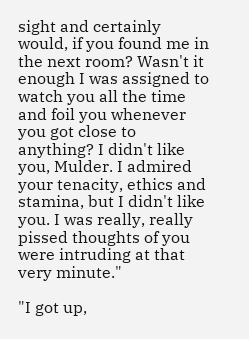sight and certainly would, if you found me in the next room? Wasn't it enough I was assigned to watch you all the time and foil you whenever you got close to anything? I didn't like you, Mulder. I admired your tenacity, ethics and stamina, but I didn't like you. I was really, really pissed thoughts of you were intruding at that very minute."

"I got up,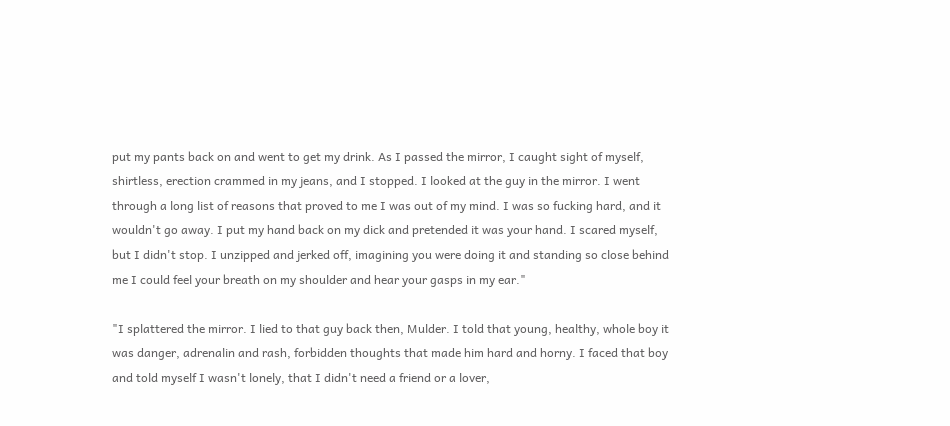put my pants back on and went to get my drink. As I passed the mirror, I caught sight of myself, shirtless, erection crammed in my jeans, and I stopped. I looked at the guy in the mirror. I went through a long list of reasons that proved to me I was out of my mind. I was so fucking hard, and it wouldn't go away. I put my hand back on my dick and pretended it was your hand. I scared myself, but I didn't stop. I unzipped and jerked off, imagining you were doing it and standing so close behind me I could feel your breath on my shoulder and hear your gasps in my ear."

"I splattered the mirror. I lied to that guy back then, Mulder. I told that young, healthy, whole boy it was danger, adrenalin and rash, forbidden thoughts that made him hard and horny. I faced that boy and told myself I wasn't lonely, that I didn't need a friend or a lover,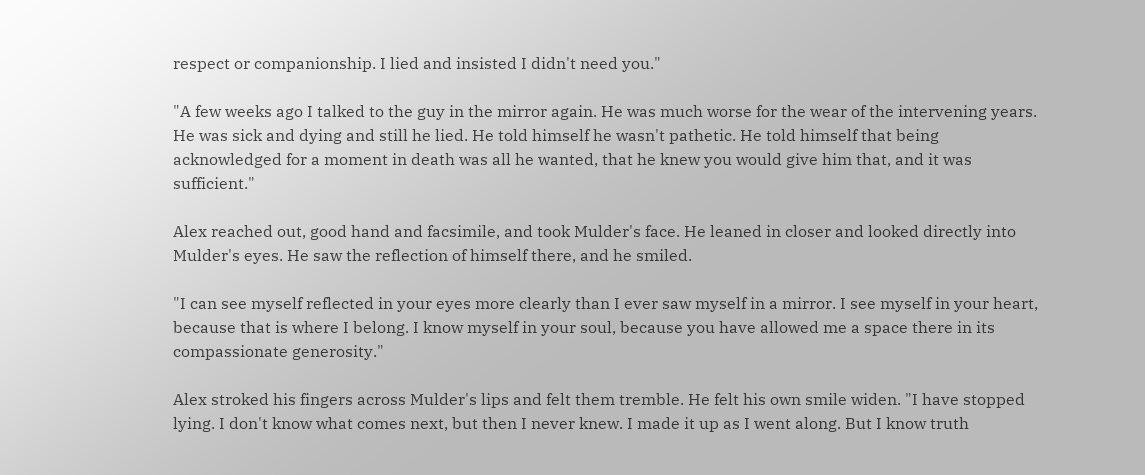respect or companionship. I lied and insisted I didn't need you."

"A few weeks ago I talked to the guy in the mirror again. He was much worse for the wear of the intervening years. He was sick and dying and still he lied. He told himself he wasn't pathetic. He told himself that being acknowledged for a moment in death was all he wanted, that he knew you would give him that, and it was sufficient."

Alex reached out, good hand and facsimile, and took Mulder's face. He leaned in closer and looked directly into Mulder's eyes. He saw the reflection of himself there, and he smiled.

"I can see myself reflected in your eyes more clearly than I ever saw myself in a mirror. I see myself in your heart, because that is where I belong. I know myself in your soul, because you have allowed me a space there in its compassionate generosity."

Alex stroked his fingers across Mulder's lips and felt them tremble. He felt his own smile widen. "I have stopped lying. I don't know what comes next, but then I never knew. I made it up as I went along. But I know truth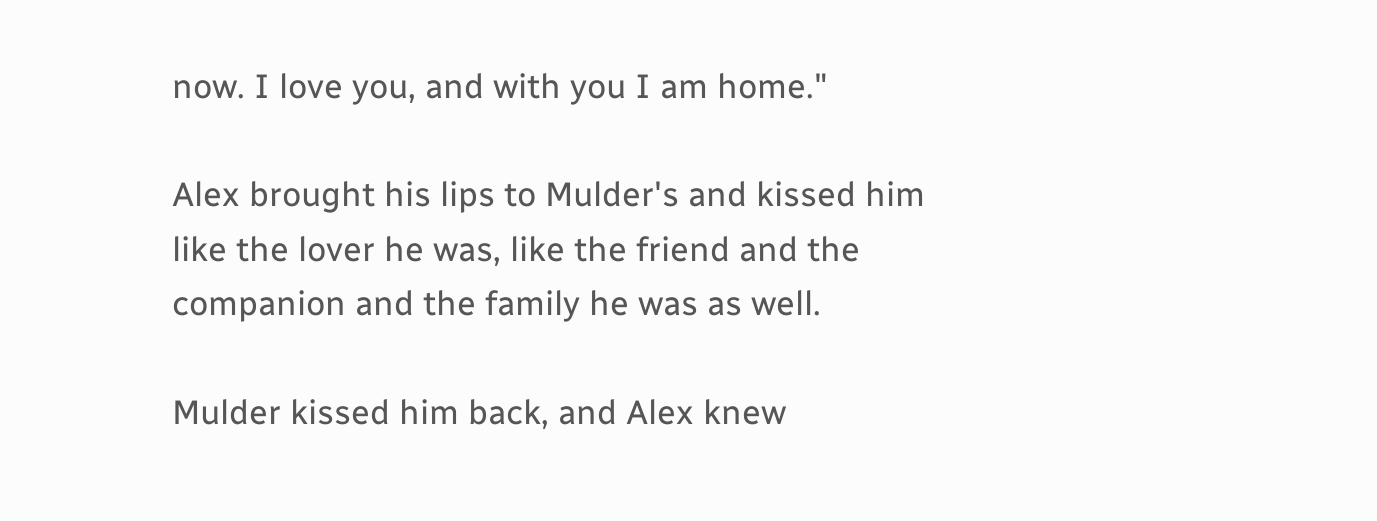now. I love you, and with you I am home."

Alex brought his lips to Mulder's and kissed him like the lover he was, like the friend and the companion and the family he was as well.

Mulder kissed him back, and Alex knew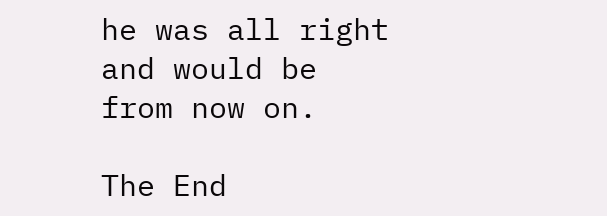he was all right and would be from now on.

The End